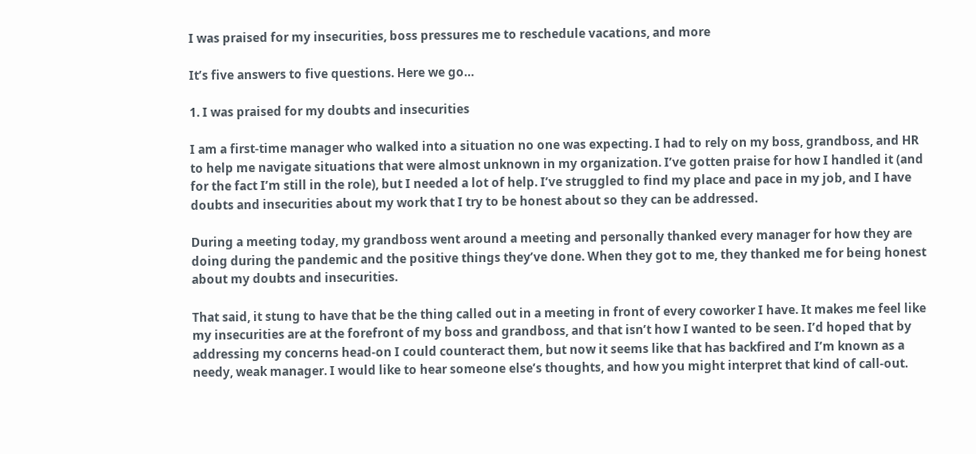I was praised for my insecurities, boss pressures me to reschedule vacations, and more

It’s five answers to five questions. Here we go…

1. I was praised for my doubts and insecurities

I am a first-time manager who walked into a situation no one was expecting. I had to rely on my boss, grandboss, and HR to help me navigate situations that were almost unknown in my organization. I’ve gotten praise for how I handled it (and for the fact I’m still in the role), but I needed a lot of help. I’ve struggled to find my place and pace in my job, and I have doubts and insecurities about my work that I try to be honest about so they can be addressed.

During a meeting today, my grandboss went around a meeting and personally thanked every manager for how they are doing during the pandemic and the positive things they’ve done. When they got to me, they thanked me for being honest about my doubts and insecurities.

That said, it stung to have that be the thing called out in a meeting in front of every coworker I have. It makes me feel like my insecurities are at the forefront of my boss and grandboss, and that isn’t how I wanted to be seen. I’d hoped that by addressing my concerns head-on I could counteract them, but now it seems like that has backfired and I’m known as a needy, weak manager. I would like to hear someone else’s thoughts, and how you might interpret that kind of call-out.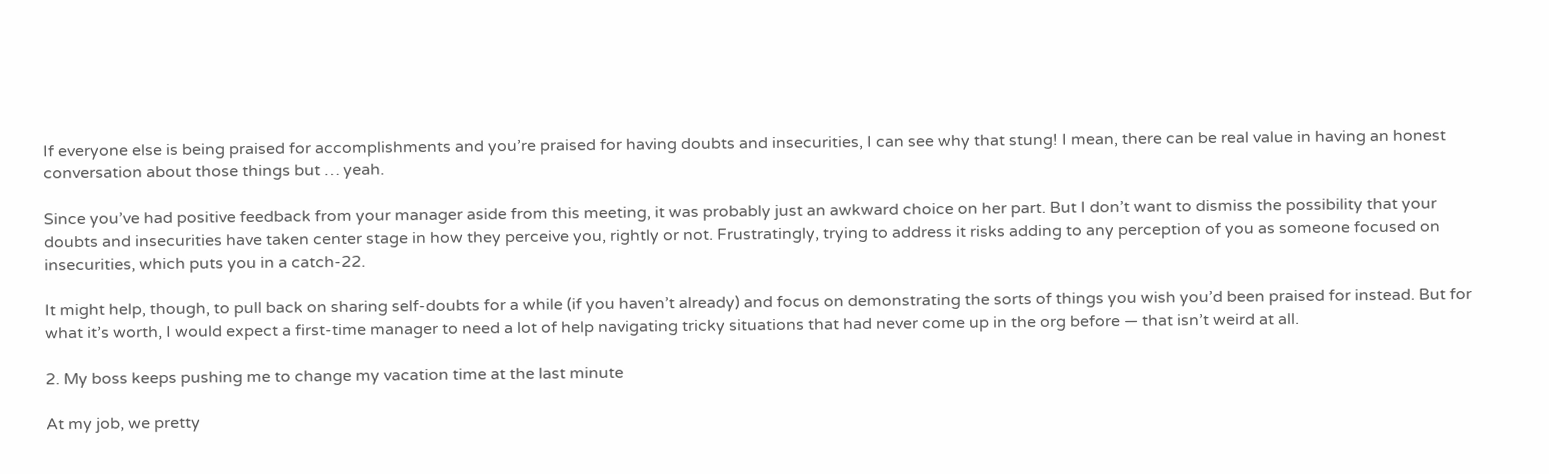If everyone else is being praised for accomplishments and you’re praised for having doubts and insecurities, I can see why that stung! I mean, there can be real value in having an honest conversation about those things but … yeah.

Since you’ve had positive feedback from your manager aside from this meeting, it was probably just an awkward choice on her part. But I don’t want to dismiss the possibility that your doubts and insecurities have taken center stage in how they perceive you, rightly or not. Frustratingly, trying to address it risks adding to any perception of you as someone focused on insecurities, which puts you in a catch-22.

It might help, though, to pull back on sharing self-doubts for a while (if you haven’t already) and focus on demonstrating the sorts of things you wish you’d been praised for instead. But for what it’s worth, I would expect a first-time manager to need a lot of help navigating tricky situations that had never come up in the org before — that isn’t weird at all.

2. My boss keeps pushing me to change my vacation time at the last minute

At my job, we pretty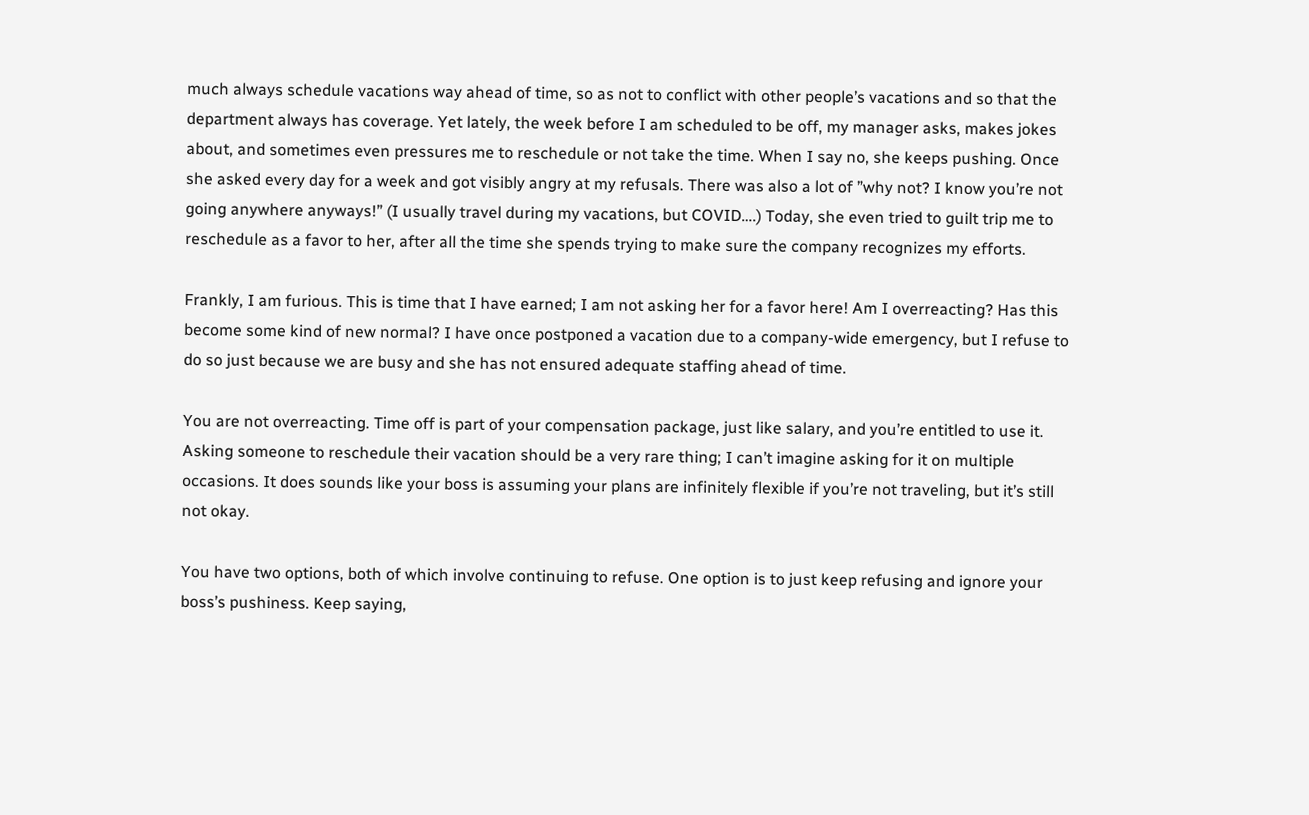much always schedule vacations way ahead of time, so as not to conflict with other people’s vacations and so that the department always has coverage. Yet lately, the week before I am scheduled to be off, my manager asks, makes jokes about, and sometimes even pressures me to reschedule or not take the time. When I say no, she keeps pushing. Once she asked every day for a week and got visibly angry at my refusals. There was also a lot of ”why not? I know you’re not going anywhere anyways!” (I usually travel during my vacations, but COVID….) Today, she even tried to guilt trip me to reschedule as a favor to her, after all the time she spends trying to make sure the company recognizes my efforts.

Frankly, I am furious. This is time that I have earned; I am not asking her for a favor here! Am I overreacting? Has this become some kind of new normal? I have once postponed a vacation due to a company-wide emergency, but I refuse to do so just because we are busy and she has not ensured adequate staffing ahead of time.

You are not overreacting. Time off is part of your compensation package, just like salary, and you’re entitled to use it. Asking someone to reschedule their vacation should be a very rare thing; I can’t imagine asking for it on multiple occasions. It does sounds like your boss is assuming your plans are infinitely flexible if you’re not traveling, but it’s still not okay.

You have two options, both of which involve continuing to refuse. One option is to just keep refusing and ignore your boss’s pushiness. Keep saying,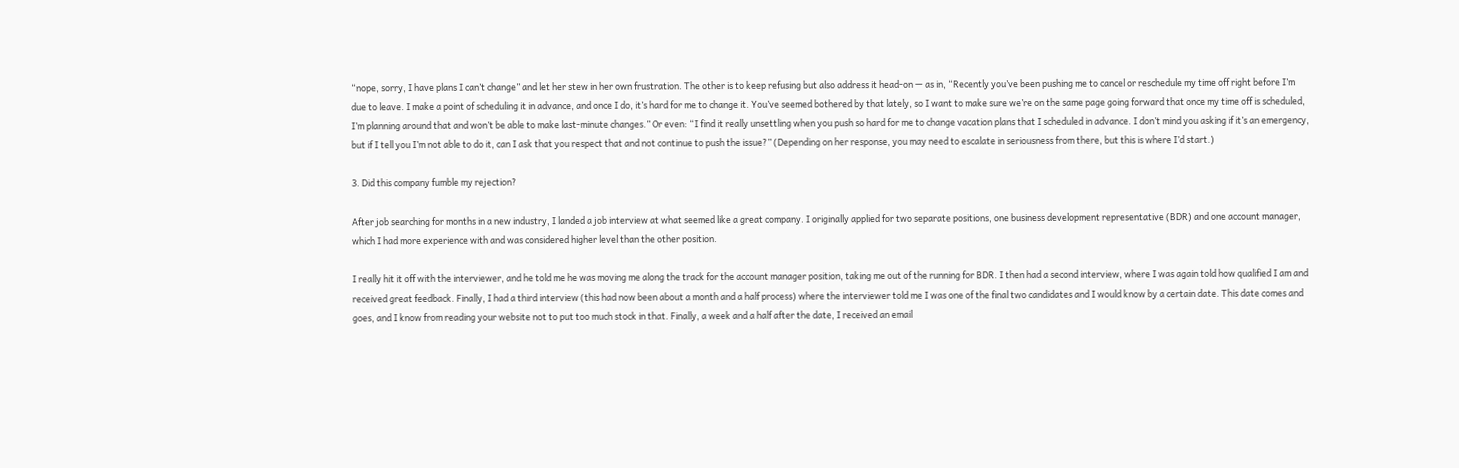“nope, sorry, I have plans I can’t change” and let her stew in her own frustration. The other is to keep refusing but also address it head-on — as in, “Recently you’ve been pushing me to cancel or reschedule my time off right before I’m due to leave. I make a point of scheduling it in advance, and once I do, it’s hard for me to change it. You’ve seemed bothered by that lately, so I want to make sure we’re on the same page going forward that once my time off is scheduled, I’m planning around that and won’t be able to make last-minute changes.” Or even: “I find it really unsettling when you push so hard for me to change vacation plans that I scheduled in advance. I don’t mind you asking if it’s an emergency, but if I tell you I’m not able to do it, can I ask that you respect that and not continue to push the issue?” (Depending on her response, you may need to escalate in seriousness from there, but this is where I’d start.)

3. Did this company fumble my rejection?

After job searching for months in a new industry, I landed a job interview at what seemed like a great company. I originally applied for two separate positions, one business development representative (BDR) and one account manager, which I had more experience with and was considered higher level than the other position.

I really hit it off with the interviewer, and he told me he was moving me along the track for the account manager position, taking me out of the running for BDR. I then had a second interview, where I was again told how qualified I am and received great feedback. Finally, I had a third interview (this had now been about a month and a half process) where the interviewer told me I was one of the final two candidates and I would know by a certain date. This date comes and goes, and I know from reading your website not to put too much stock in that. Finally, a week and a half after the date, I received an email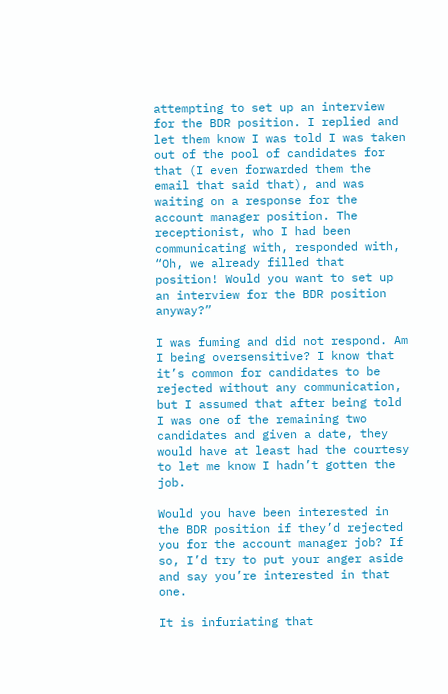attempting to set up an interview for the BDR position. I replied and let them know I was told I was taken out of the pool of candidates for that (I even forwarded them the email that said that), and was waiting on a response for the account manager position. The receptionist, who I had been communicating with, responded with, “Oh, we already filled that position! Would you want to set up an interview for the BDR position anyway?”

I was fuming and did not respond. Am I being oversensitive? I know that it’s common for candidates to be rejected without any communication, but I assumed that after being told I was one of the remaining two candidates and given a date, they would have at least had the courtesy to let me know I hadn’t gotten the job.

Would you have been interested in the BDR position if they’d rejected you for the account manager job? If so, I’d try to put your anger aside and say you’re interested in that one.

It is infuriating that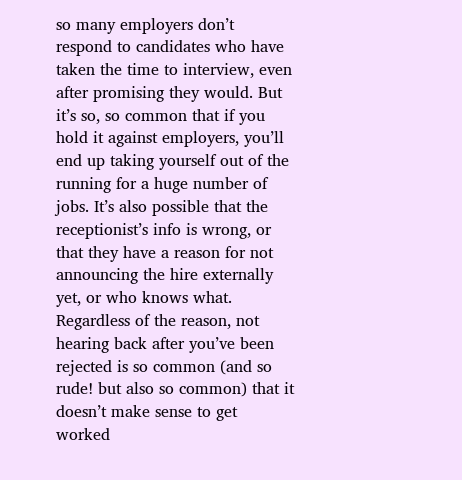so many employers don’t respond to candidates who have taken the time to interview, even after promising they would. But it’s so, so common that if you hold it against employers, you’ll end up taking yourself out of the running for a huge number of jobs. It’s also possible that the receptionist’s info is wrong, or that they have a reason for not announcing the hire externally yet, or who knows what. Regardless of the reason, not hearing back after you’ve been rejected is so common (and so rude! but also so common) that it doesn’t make sense to get worked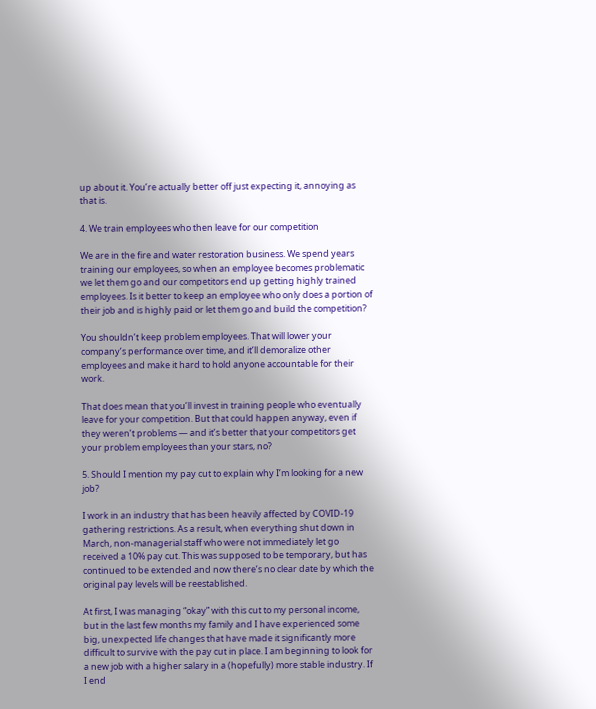up about it. You’re actually better off just expecting it, annoying as that is.

4. We train employees who then leave for our competition

We are in the fire and water restoration business. We spend years training our employees, so when an employee becomes problematic we let them go and our competitors end up getting highly trained employees. Is it better to keep an employee who only does a portion of their job and is highly paid or let them go and build the competition?

You shouldn’t keep problem employees. That will lower your company’s performance over time, and it’ll demoralize other employees and make it hard to hold anyone accountable for their work.

That does mean that you’ll invest in training people who eventually leave for your competition. But that could happen anyway, even if they weren’t problems — and it’s better that your competitors get your problem employees than your stars, no?

5. Should I mention my pay cut to explain why I’m looking for a new job?

I work in an industry that has been heavily affected by COVID-19 gathering restrictions. As a result, when everything shut down in March, non-managerial staff who were not immediately let go received a 10% pay cut. This was supposed to be temporary, but has continued to be extended and now there’s no clear date by which the original pay levels will be reestablished.

At first, I was managing “okay” with this cut to my personal income, but in the last few months my family and I have experienced some big, unexpected life changes that have made it significantly more difficult to survive with the pay cut in place. I am beginning to look for a new job with a higher salary in a (hopefully) more stable industry. If I end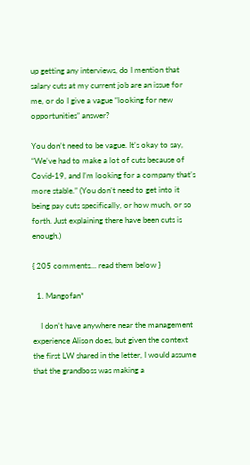up getting any interviews, do I mention that salary cuts at my current job are an issue for me, or do I give a vague “looking for new opportunities” answer?

You don’t need to be vague. It’s okay to say, “We’ve had to make a lot of cuts because of Covid-19, and I’m looking for a company that’s more stable.” (You don’t need to get into it being pay cuts specifically, or how much, or so forth. Just explaining there have been cuts is enough.)

{ 205 comments… read them below }

  1. Mangofan*

    I don’t have anywhere near the management experience Alison does, but given the context the first LW shared in the letter, I would assume that the grandboss was making a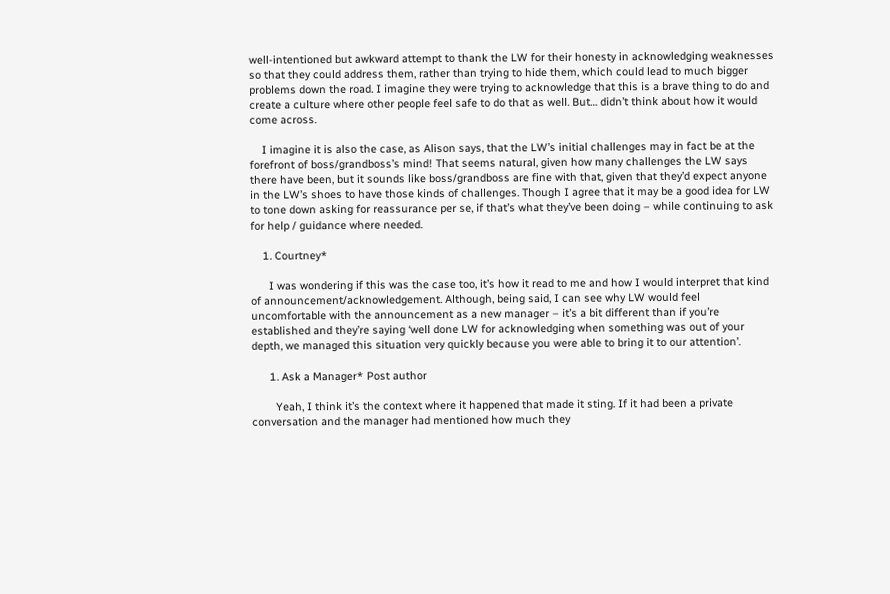well-intentioned but awkward attempt to thank the LW for their honesty in acknowledging weaknesses so that they could address them, rather than trying to hide them, which could lead to much bigger problems down the road. I imagine they were trying to acknowledge that this is a brave thing to do and create a culture where other people feel safe to do that as well. But… didn’t think about how it would come across.

    I imagine it is also the case, as Alison says, that the LW’s initial challenges may in fact be at the forefront of boss/grandboss’s mind! That seems natural, given how many challenges the LW says there have been, but it sounds like boss/grandboss are fine with that, given that they’d expect anyone in the LW’s shoes to have those kinds of challenges. Though I agree that it may be a good idea for LW to tone down asking for reassurance per se, if that’s what they’ve been doing – while continuing to ask for help / guidance where needed.

    1. Courtney*

      I was wondering if this was the case too, it’s how it read to me and how I would interpret that kind of announcement/acknowledgement. Although, being said, I can see why LW would feel uncomfortable with the announcement as a new manager – it’s a bit different than if you’re established and they’re saying ‘well done LW for acknowledging when something was out of your depth, we managed this situation very quickly because you were able to bring it to our attention’.

      1. Ask a Manager* Post author

        Yeah, I think it’s the context where it happened that made it sting. If it had been a private conversation and the manager had mentioned how much they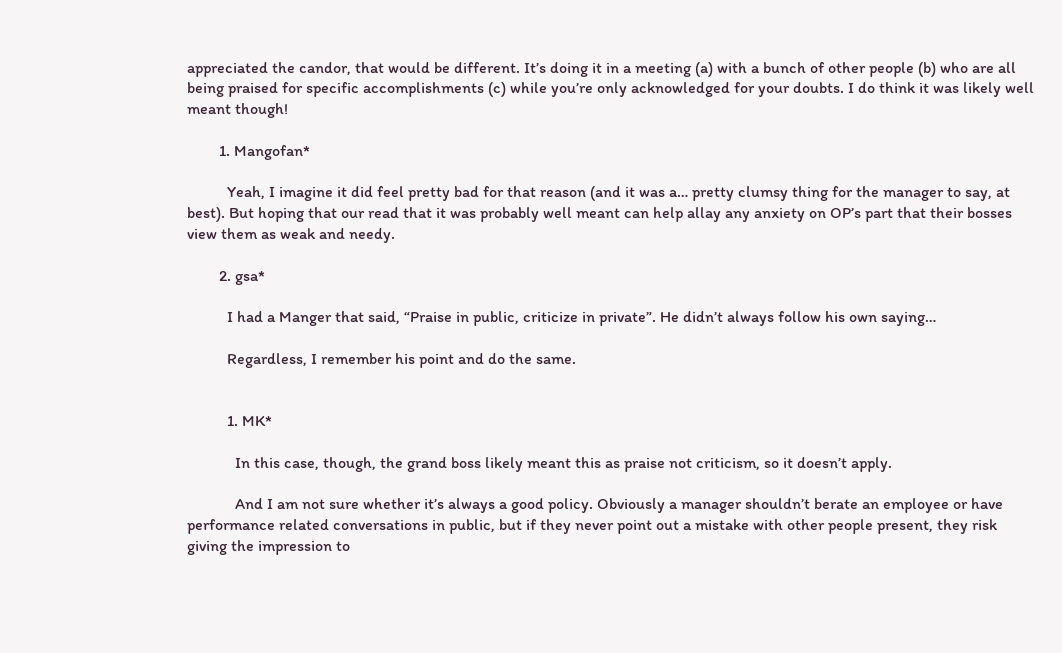appreciated the candor, that would be different. It’s doing it in a meeting (a) with a bunch of other people (b) who are all being praised for specific accomplishments (c) while you’re only acknowledged for your doubts. I do think it was likely well meant though!

        1. Mangofan*

          Yeah, I imagine it did feel pretty bad for that reason (and it was a… pretty clumsy thing for the manager to say, at best). But hoping that our read that it was probably well meant can help allay any anxiety on OP’s part that their bosses view them as weak and needy.

        2. gsa*

          I had a Manger that said, “Praise in public, criticize in private”. He didn’t always follow his own saying…

          Regardless, I remember his point and do the same.


          1. MK*

            In this case, though, the grand boss likely meant this as praise not criticism, so it doesn’t apply.

            And I am not sure whether it’s always a good policy. Obviously a manager shouldn’t berate an employee or have performance related conversations in public, but if they never point out a mistake with other people present, they risk giving the impression to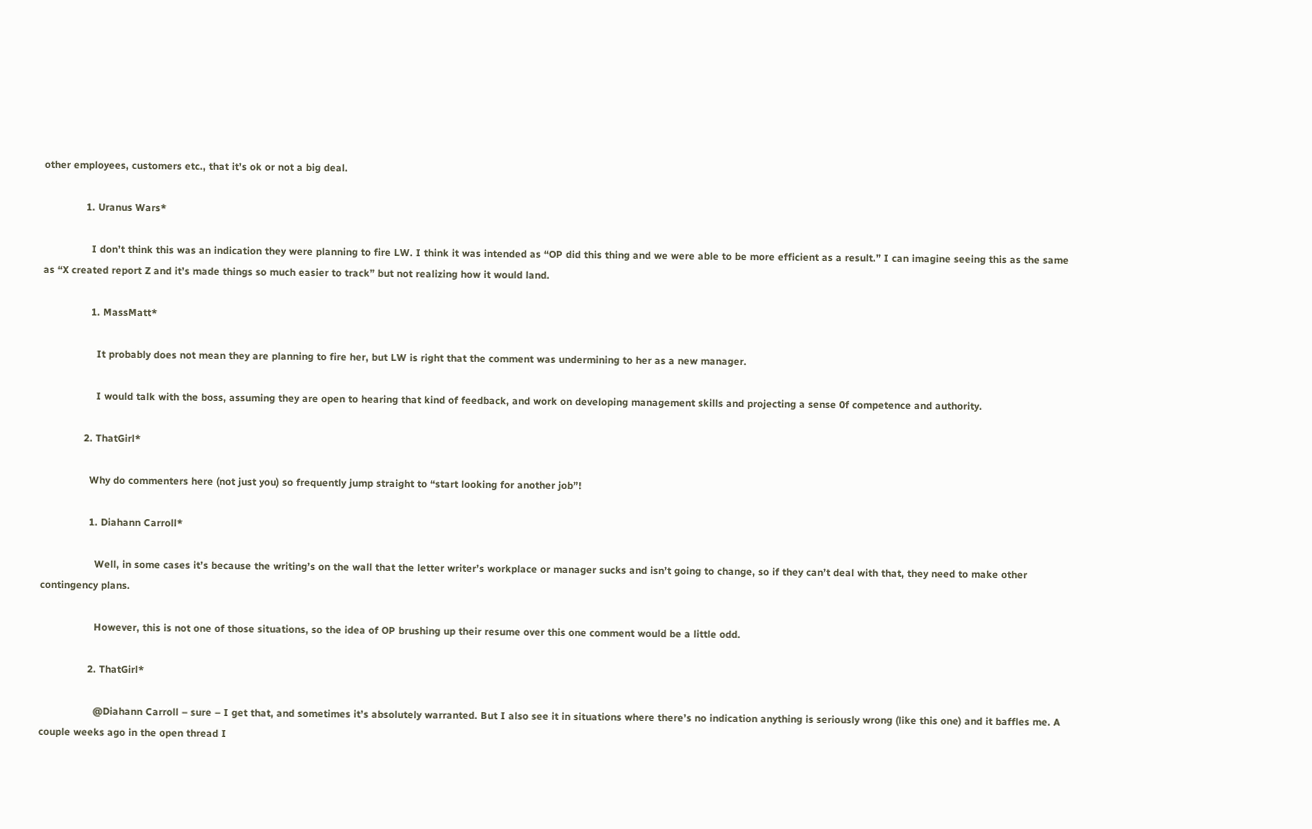other employees, customers etc., that it’s ok or not a big deal.

              1. Uranus Wars*

                I don’t think this was an indication they were planning to fire LW. I think it was intended as “OP did this thing and we were able to be more efficient as a result.” I can imagine seeing this as the same as “X created report Z and it’s made things so much easier to track” but not realizing how it would land.

                1. MassMatt*

                  It probably does not mean they are planning to fire her, but LW is right that the comment was undermining to her as a new manager.

                  I would talk with the boss, assuming they are open to hearing that kind of feedback, and work on developing management skills and projecting a sense 0f competence and authority.

              2. ThatGirl*

                Why do commenters here (not just you) so frequently jump straight to “start looking for another job”!

                1. Diahann Carroll*

                  Well, in some cases it’s because the writing’s on the wall that the letter writer’s workplace or manager sucks and isn’t going to change, so if they can’t deal with that, they need to make other contingency plans.

                  However, this is not one of those situations, so the idea of OP brushing up their resume over this one comment would be a little odd.

                2. ThatGirl*

                  @Diahann Carroll – sure – I get that, and sometimes it’s absolutely warranted. But I also see it in situations where there’s no indication anything is seriously wrong (like this one) and it baffles me. A couple weeks ago in the open thread I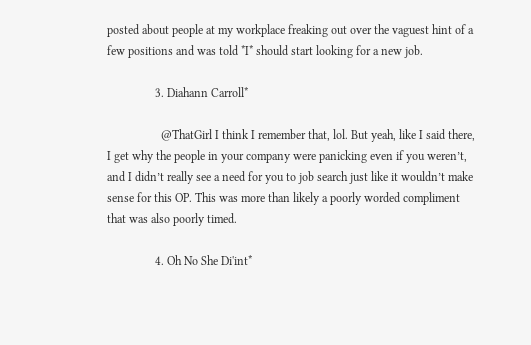posted about people at my workplace freaking out over the vaguest hint of a few positions and was told *I* should start looking for a new job.

                3. Diahann Carroll*

                  @ThatGirl I think I remember that, lol. But yeah, like I said there, I get why the people in your company were panicking even if you weren’t, and I didn’t really see a need for you to job search just like it wouldn’t make sense for this OP. This was more than likely a poorly worded compliment that was also poorly timed.

                4. Oh No She Di'int*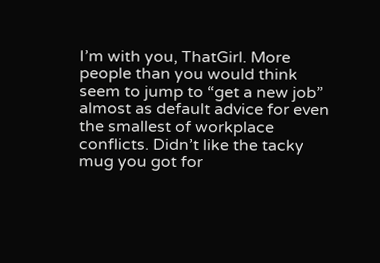I’m with you, ThatGirl. More people than you would think seem to jump to “get a new job” almost as default advice for even the smallest of workplace conflicts. Didn’t like the tacky mug you got for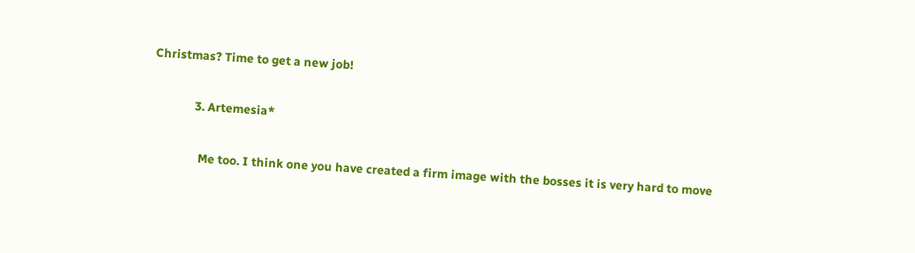Christmas? Time to get a new job!

              3. Artemesia*

                Me too. I think one you have created a firm image with the bosses it is very hard to move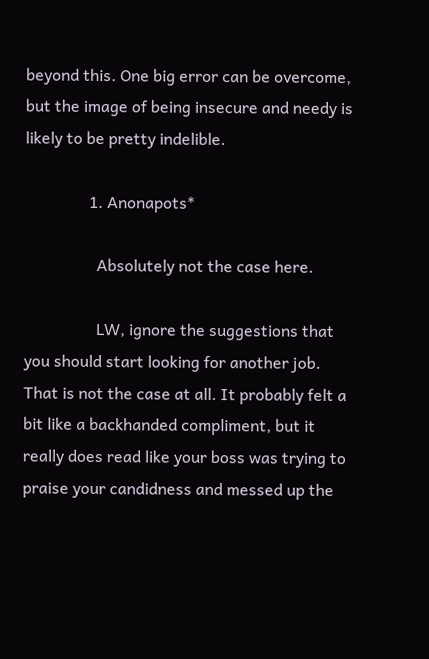beyond this. One big error can be overcome, but the image of being insecure and needy is likely to be pretty indelible.

                1. Anonapots*

                  Absolutely not the case here.

                  LW, ignore the suggestions that you should start looking for another job. That is not the case at all. It probably felt a bit like a backhanded compliment, but it really does read like your boss was trying to praise your candidness and messed up the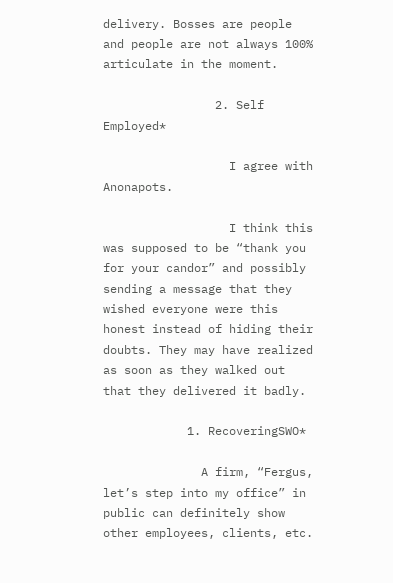delivery. Bosses are people and people are not always 100% articulate in the moment.

                2. Self Employed*

                  I agree with Anonapots.

                  I think this was supposed to be “thank you for your candor” and possibly sending a message that they wished everyone were this honest instead of hiding their doubts. They may have realized as soon as they walked out that they delivered it badly.

            1. RecoveringSWO*

              A firm, “Fergus, let’s step into my office” in public can definitely show other employees, clients, etc.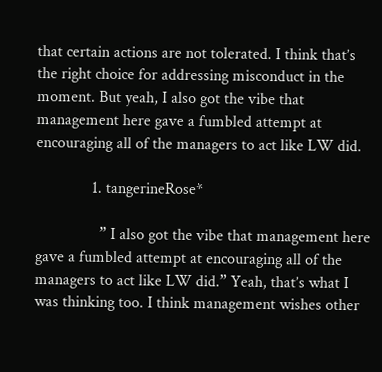that certain actions are not tolerated. I think that’s the right choice for addressing misconduct in the moment. But yeah, I also got the vibe that management here gave a fumbled attempt at encouraging all of the managers to act like LW did.

              1. tangerineRose*

                ” I also got the vibe that management here gave a fumbled attempt at encouraging all of the managers to act like LW did.” Yeah, that’s what I was thinking too. I think management wishes other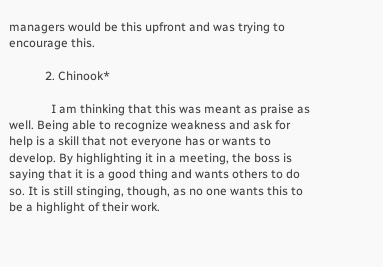managers would be this upfront and was trying to encourage this.

            2. Chinook*

              I am thinking that this was meant as praise as well. Being able to recognize weakness and ask for help is a skill that not everyone has or wants to develop. By highlighting it in a meeting, the boss is saying that it is a good thing and wants others to do so. It is still stinging, though, as no one wants this to be a highlight of their work.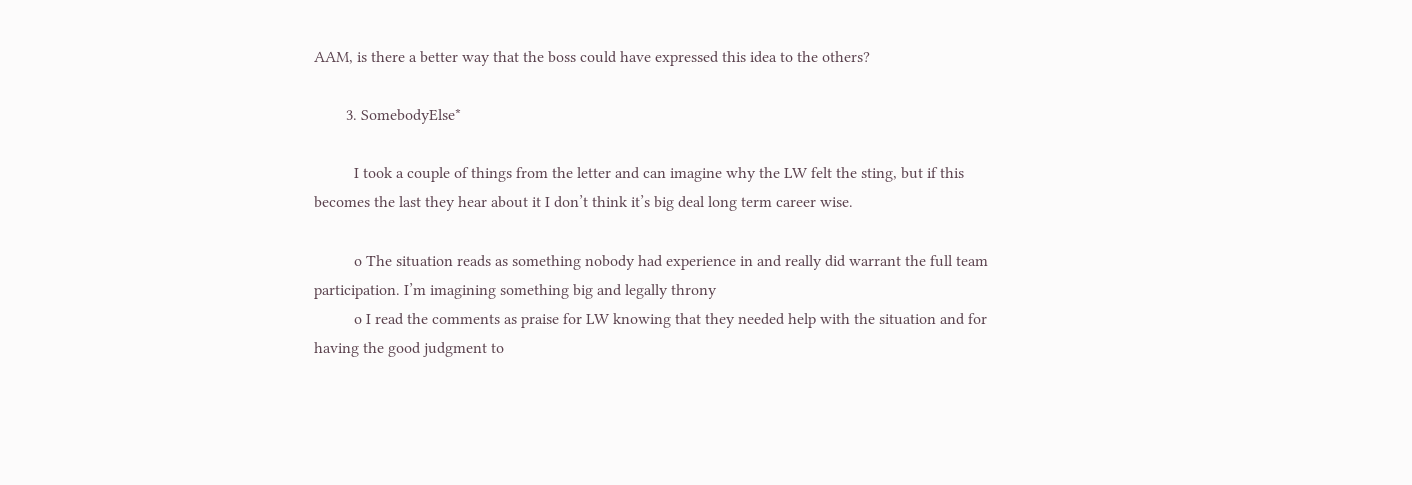AAM, is there a better way that the boss could have expressed this idea to the others?

        3. SomebodyElse*

          I took a couple of things from the letter and can imagine why the LW felt the sting, but if this becomes the last they hear about it I don’t think it’s big deal long term career wise.

          o The situation reads as something nobody had experience in and really did warrant the full team participation. I’m imagining something big and legally throny
          o I read the comments as praise for LW knowing that they needed help with the situation and for having the good judgment to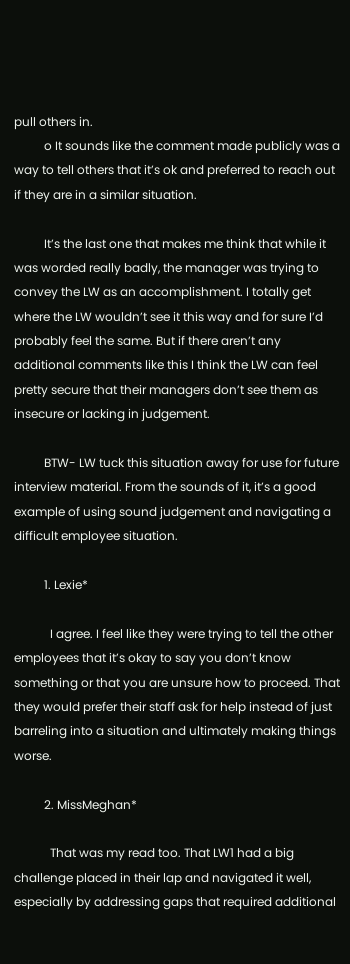pull others in.
          o It sounds like the comment made publicly was a way to tell others that it’s ok and preferred to reach out if they are in a similar situation.

          It’s the last one that makes me think that while it was worded really badly, the manager was trying to convey the LW as an accomplishment. I totally get where the LW wouldn’t see it this way and for sure I’d probably feel the same. But if there aren’t any additional comments like this I think the LW can feel pretty secure that their managers don’t see them as insecure or lacking in judgement.

          BTW- LW tuck this situation away for use for future interview material. From the sounds of it, it’s a good example of using sound judgement and navigating a difficult employee situation.

          1. Lexie*

            I agree. I feel like they were trying to tell the other employees that it’s okay to say you don’t know something or that you are unsure how to proceed. That they would prefer their staff ask for help instead of just barreling into a situation and ultimately making things worse.

          2. MissMeghan*

            That was my read too. That LW1 had a big challenge placed in their lap and navigated it well, especially by addressing gaps that required additional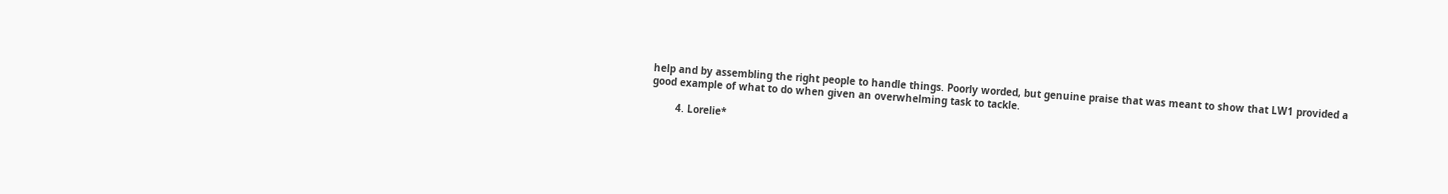help and by assembling the right people to handle things. Poorly worded, but genuine praise that was meant to show that LW1 provided a good example of what to do when given an overwhelming task to tackle.

        4. Lorelie*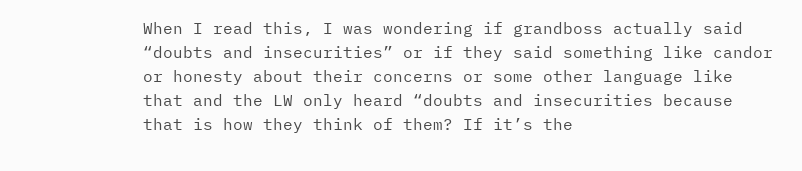When I read this, I was wondering if grandboss actually said “doubts and insecurities” or if they said something like candor or honesty about their concerns or some other language like that and the LW only heard “doubts and insecurities because that is how they think of them? If it’s the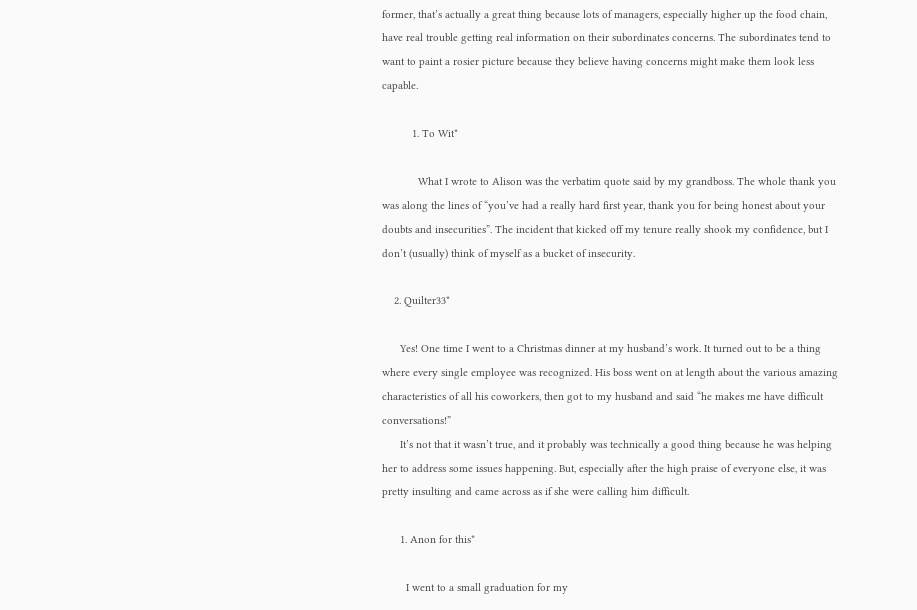former, that’s actually a great thing because lots of managers, especially higher up the food chain, have real trouble getting real information on their subordinates concerns. The subordinates tend to want to paint a rosier picture because they believe having concerns might make them look less capable.

          1. To Wit*

            What I wrote to Alison was the verbatim quote said by my grandboss. The whole thank you was along the lines of “you’ve had a really hard first year, thank you for being honest about your doubts and insecurities”. The incident that kicked off my tenure really shook my confidence, but I don’t (usually) think of myself as a bucket of insecurity.

    2. Quilter33*

      Yes! One time I went to a Christmas dinner at my husband’s work. It turned out to be a thing where every single employee was recognized. His boss went on at length about the various amazing characteristics of all his coworkers, then got to my husband and said “he makes me have difficult conversations!”
      It’s not that it wasn’t true, and it probably was technically a good thing because he was helping her to address some issues happening. But, especially after the high praise of everyone else, it was pretty insulting and came across as if she were calling him difficult.

      1. Anon for this*

        I went to a small graduation for my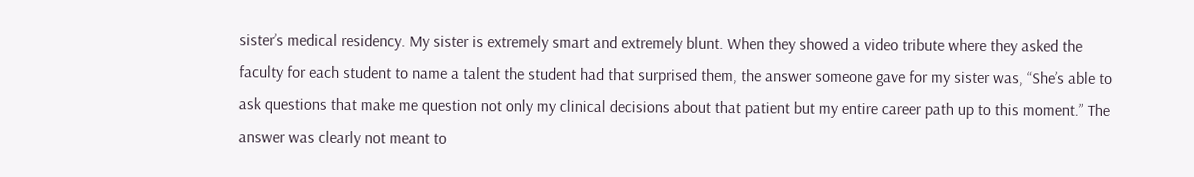sister’s medical residency. My sister is extremely smart and extremely blunt. When they showed a video tribute where they asked the faculty for each student to name a talent the student had that surprised them, the answer someone gave for my sister was, “She’s able to ask questions that make me question not only my clinical decisions about that patient but my entire career path up to this moment.” The answer was clearly not meant to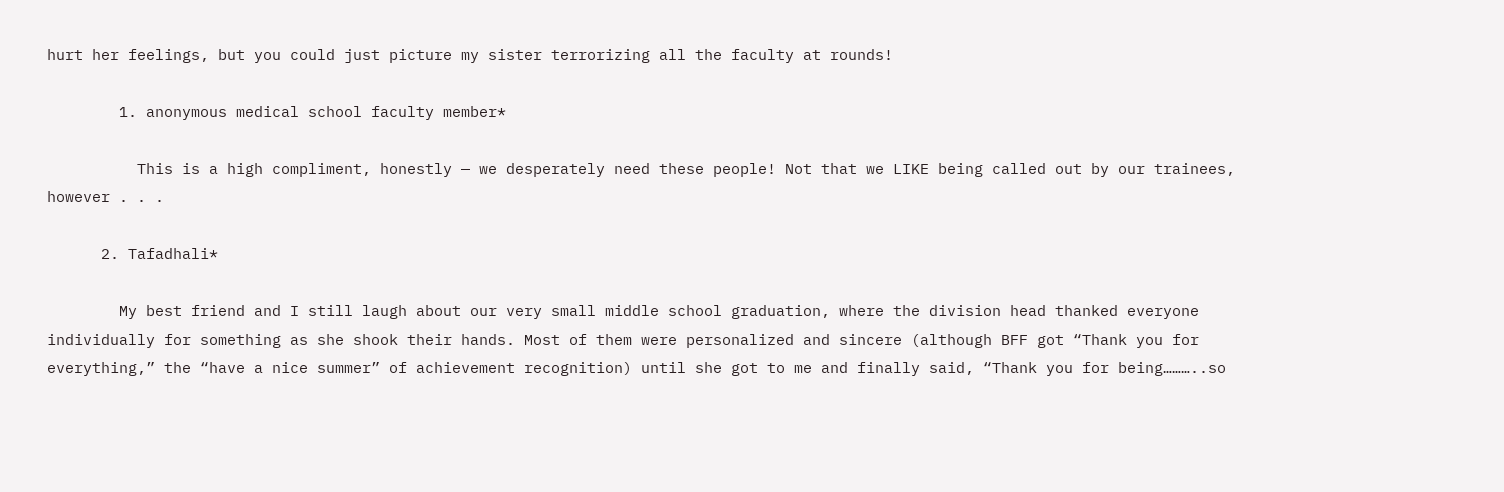hurt her feelings, but you could just picture my sister terrorizing all the faculty at rounds!

        1. anonymous medical school faculty member*

          This is a high compliment, honestly — we desperately need these people! Not that we LIKE being called out by our trainees, however . . .

      2. Tafadhali*

        My best friend and I still laugh about our very small middle school graduation, where the division head thanked everyone individually for something as she shook their hands. Most of them were personalized and sincere (although BFF got “Thank you for everything,” the “have a nice summer” of achievement recognition) until she got to me and finally said, “Thank you for being………..so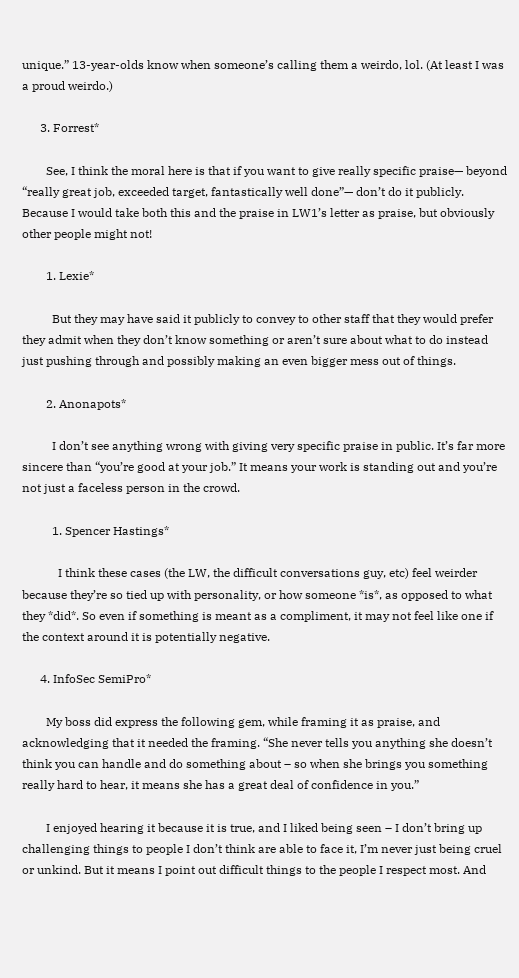unique.” 13-year-olds know when someone’s calling them a weirdo, lol. (At least I was a proud weirdo.)

      3. Forrest*

        See, I think the moral here is that if you want to give really specific praise— beyond “really great job, exceeded target, fantastically well done”— don’t do it publicly. Because I would take both this and the praise in LW1’s letter as praise, but obviously other people might not!

        1. Lexie*

          But they may have said it publicly to convey to other staff that they would prefer they admit when they don’t know something or aren’t sure about what to do instead just pushing through and possibly making an even bigger mess out of things.

        2. Anonapots*

          I don’t see anything wrong with giving very specific praise in public. It’s far more sincere than “you’re good at your job.” It means your work is standing out and you’re not just a faceless person in the crowd.

          1. Spencer Hastings*

            I think these cases (the LW, the difficult conversations guy, etc) feel weirder because they’re so tied up with personality, or how someone *is*, as opposed to what they *did*. So even if something is meant as a compliment, it may not feel like one if the context around it is potentially negative.

      4. InfoSec SemiPro*

        My boss did express the following gem, while framing it as praise, and acknowledging that it needed the framing. “She never tells you anything she doesn’t think you can handle and do something about – so when she brings you something really hard to hear, it means she has a great deal of confidence in you.”

        I enjoyed hearing it because it is true, and I liked being seen – I don’t bring up challenging things to people I don’t think are able to face it, I’m never just being cruel or unkind. But it means I point out difficult things to the people I respect most. And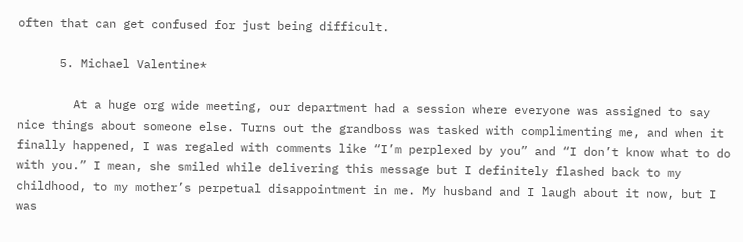often that can get confused for just being difficult.

      5. Michael Valentine*

        At a huge org wide meeting, our department had a session where everyone was assigned to say nice things about someone else. Turns out the grandboss was tasked with complimenting me, and when it finally happened, I was regaled with comments like “I’m perplexed by you” and “I don’t know what to do with you.” I mean, she smiled while delivering this message but I definitely flashed back to my childhood, to my mother’s perpetual disappointment in me. My husband and I laugh about it now, but I was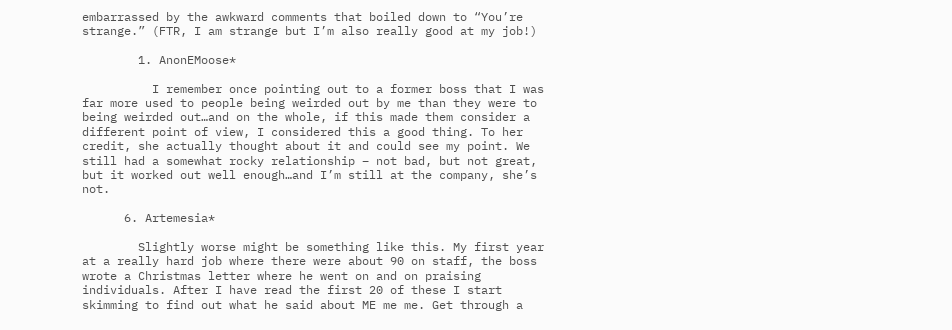embarrassed by the awkward comments that boiled down to “You’re strange.” (FTR, I am strange but I’m also really good at my job!)

        1. AnonEMoose*

          I remember once pointing out to a former boss that I was far more used to people being weirded out by me than they were to being weirded out…and on the whole, if this made them consider a different point of view, I considered this a good thing. To her credit, she actually thought about it and could see my point. We still had a somewhat rocky relationship – not bad, but not great, but it worked out well enough…and I’m still at the company, she’s not.

      6. Artemesia*

        Slightly worse might be something like this. My first year at a really hard job where there were about 90 on staff, the boss wrote a Christmas letter where he went on and on praising individuals. After I have read the first 20 of these I start skimming to find out what he said about ME me me. Get through a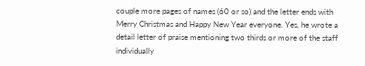couple more pages of names (60 or so) and the letter ends with Merry Christmas and Happy New Year everyone. Yes, he wrote a detail letter of praise mentioning two thirds or more of the staff individually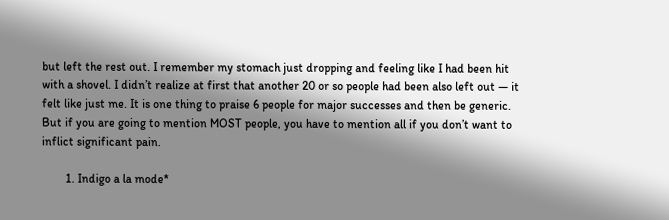but left the rest out. I remember my stomach just dropping and feeling like I had been hit with a shovel. I didn’t realize at first that another 20 or so people had been also left out — it felt like just me. It is one thing to praise 6 people for major successes and then be generic. But if you are going to mention MOST people, you have to mention all if you don’t want to inflict significant pain.

        1. Indigo a la mode*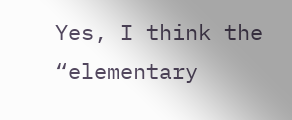Yes, I think the “elementary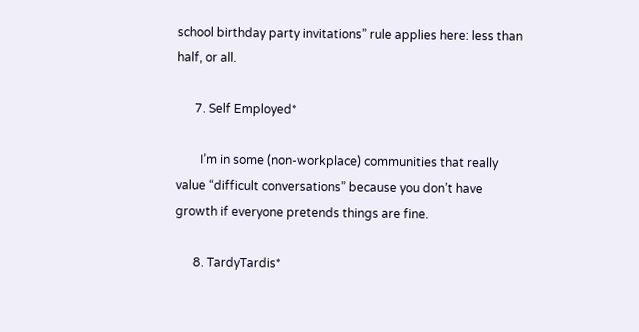school birthday party invitations” rule applies here: less than half, or all.

      7. Self Employed*

        I’m in some (non-workplace) communities that really value “difficult conversations” because you don’t have growth if everyone pretends things are fine.

      8. TardyTardis*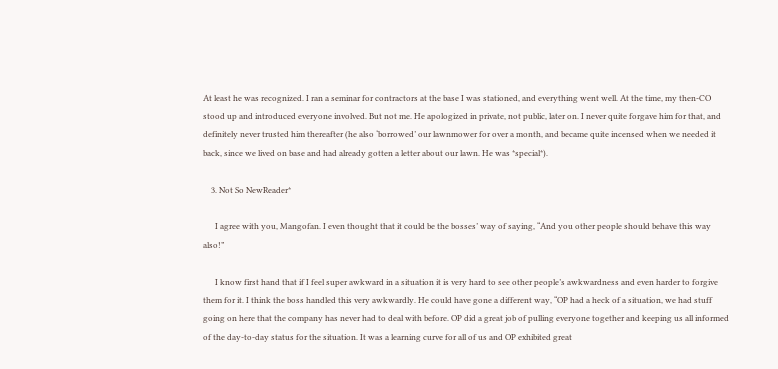At least he was recognized. I ran a seminar for contractors at the base I was stationed, and everything went well. At the time, my then-CO stood up and introduced everyone involved. But not me. He apologized in private, not public, later on. I never quite forgave him for that, and definitely never trusted him thereafter (he also ‘borrowed’ our lawnmower for over a month, and became quite incensed when we needed it back, since we lived on base and had already gotten a letter about our lawn. He was *special*).

    3. Not So NewReader*

      I agree with you, Mangofan. I even thought that it could be the bosses’ way of saying, “And you other people should behave this way also!”

      I know first hand that if I feel super awkward in a situation it is very hard to see other people’s awkwardness and even harder to forgive them for it. I think the boss handled this very awkwardly. He could have gone a different way, “OP had a heck of a situation, we had stuff going on here that the company has never had to deal with before. OP did a great job of pulling everyone together and keeping us all informed of the day-to-day status for the situation. It was a learning curve for all of us and OP exhibited great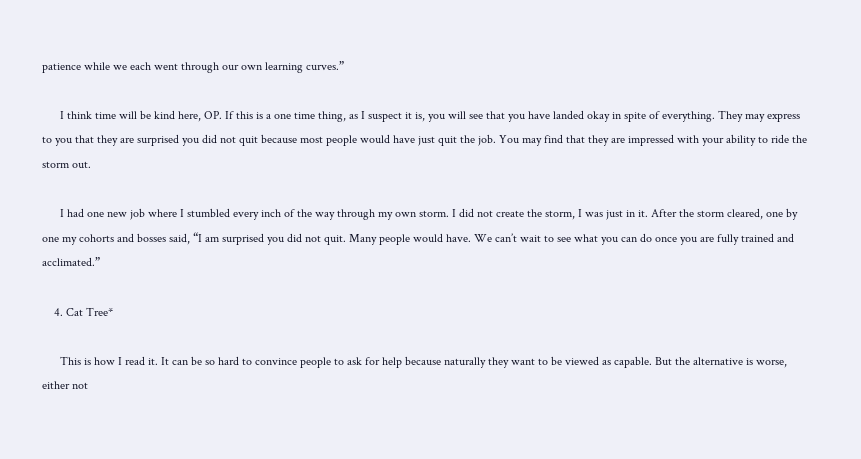patience while we each went through our own learning curves.”

      I think time will be kind here, OP. If this is a one time thing, as I suspect it is, you will see that you have landed okay in spite of everything. They may express to you that they are surprised you did not quit because most people would have just quit the job. You may find that they are impressed with your ability to ride the storm out.

      I had one new job where I stumbled every inch of the way through my own storm. I did not create the storm, I was just in it. After the storm cleared, one by one my cohorts and bosses said, “I am surprised you did not quit. Many people would have. We can’t wait to see what you can do once you are fully trained and acclimated.”

    4. Cat Tree*

      This is how I read it. It can be so hard to convince people to ask for help because naturally they want to be viewed as capable. But the alternative is worse, either not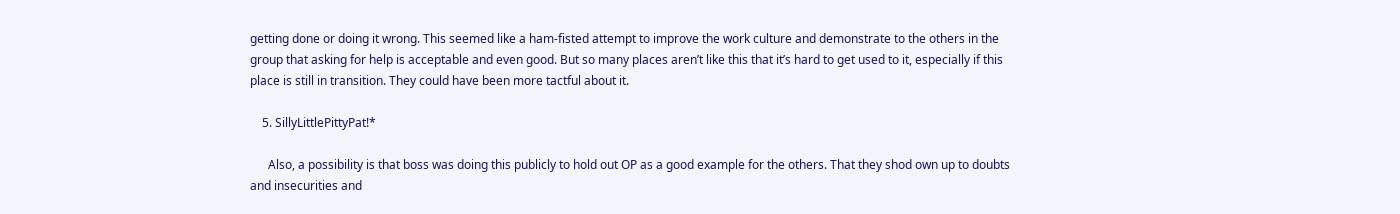getting done or doing it wrong. This seemed like a ham-fisted attempt to improve the work culture and demonstrate to the others in the group that asking for help is acceptable and even good. But so many places aren’t like this that it’s hard to get used to it, especially if this place is still in transition. They could have been more tactful about it.

    5. SillyLittlePittyPat!*

      Also, a possibility is that boss was doing this publicly to hold out OP as a good example for the others. That they shod own up to doubts and insecurities and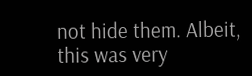not hide them. Albeit, this was very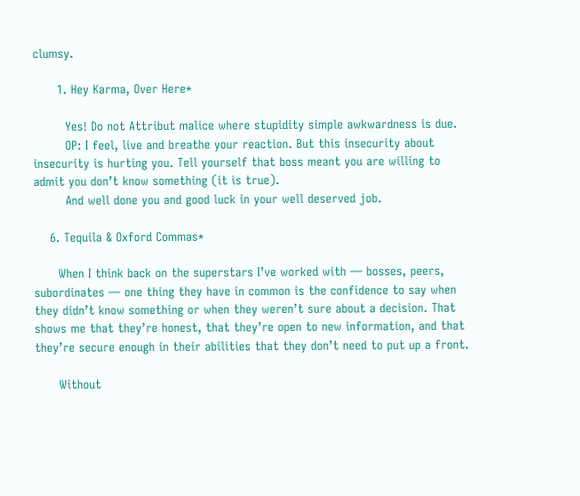clumsy.

      1. Hey Karma, Over Here*

        Yes! Do not Attribut malice where stupidity simple awkwardness is due.
        OP: I feel, live and breathe your reaction. But this insecurity about insecurity is hurting you. Tell yourself that boss meant you are willing to admit you don’t know something (it is true).
        And well done you and good luck in your well deserved job.

    6. Tequila & Oxford Commas*

      When I think back on the superstars I’ve worked with — bosses, peers, subordinates — one thing they have in common is the confidence to say when they didn’t know something or when they weren’t sure about a decision. That shows me that they’re honest, that they’re open to new information, and that they’re secure enough in their abilities that they don’t need to put up a front.

      Without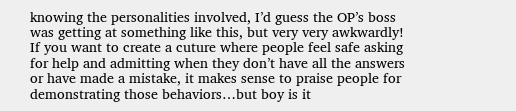knowing the personalities involved, I’d guess the OP’s boss was getting at something like this, but very very awkwardly! If you want to create a cuture where people feel safe asking for help and admitting when they don’t have all the answers or have made a mistake, it makes sense to praise people for demonstrating those behaviors…but boy is it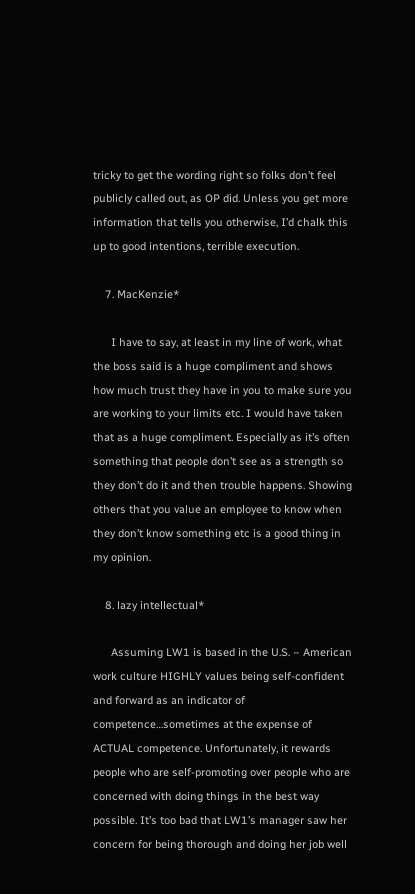tricky to get the wording right so folks don’t feel publicly called out, as OP did. Unless you get more information that tells you otherwise, I’d chalk this up to good intentions, terrible execution.

    7. MacKenzie*

      I have to say, at least in my line of work, what the boss said is a huge compliment and shows how much trust they have in you to make sure you are working to your limits etc. I would have taken that as a huge compliment. Especially as it’s often something that people don’t see as a strength so they don’t do it and then trouble happens. Showing others that you value an employee to know when they don’t know something etc is a good thing in my opinion.

    8. lazy intellectual*

      Assuming LW1 is based in the U.S. – American work culture HIGHLY values being self-confident and forward as an indicator of competence…sometimes at the expense of ACTUAL competence. Unfortunately, it rewards people who are self-promoting over people who are concerned with doing things in the best way possible. It’s too bad that LW1’s manager saw her concern for being thorough and doing her job well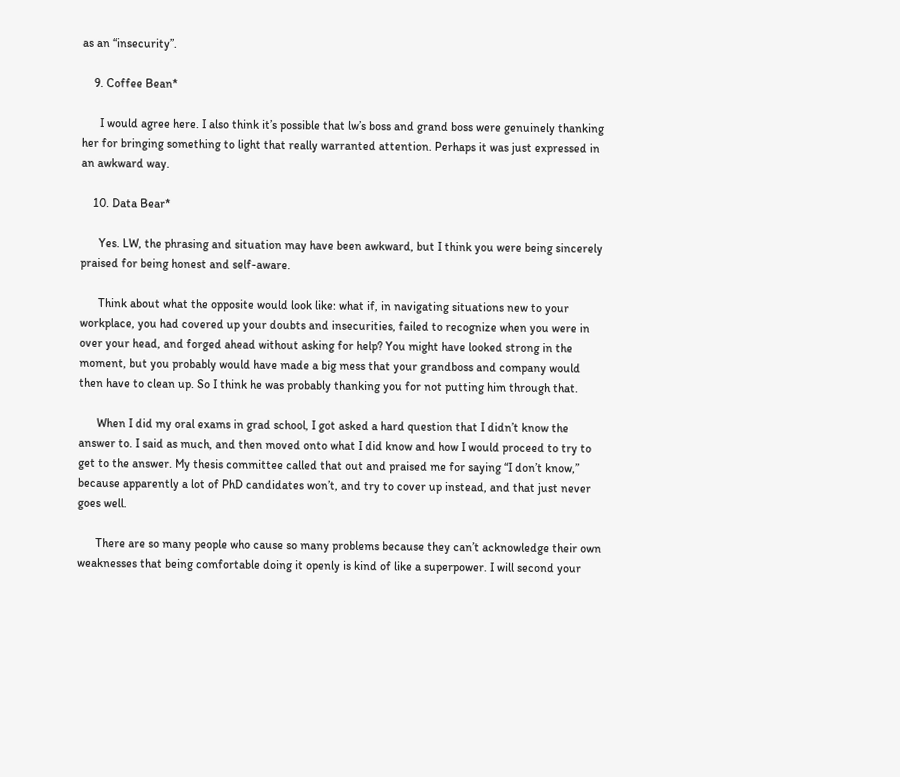as an “insecurity”.

    9. Coffee Bean*

      I would agree here. I also think it’s possible that lw’s boss and grand boss were genuinely thanking her for bringing something to light that really warranted attention. Perhaps it was just expressed in an awkward way.

    10. Data Bear*

      Yes. LW, the phrasing and situation may have been awkward, but I think you were being sincerely praised for being honest and self-aware.

      Think about what the opposite would look like: what if, in navigating situations new to your workplace, you had covered up your doubts and insecurities, failed to recognize when you were in over your head, and forged ahead without asking for help? You might have looked strong in the moment, but you probably would have made a big mess that your grandboss and company would then have to clean up. So I think he was probably thanking you for not putting him through that.

      When I did my oral exams in grad school, I got asked a hard question that I didn’t know the answer to. I said as much, and then moved onto what I did know and how I would proceed to try to get to the answer. My thesis committee called that out and praised me for saying “I don’t know,” because apparently a lot of PhD candidates won’t, and try to cover up instead, and that just never goes well.

      There are so many people who cause so many problems because they can’t acknowledge their own weaknesses that being comfortable doing it openly is kind of like a superpower. I will second your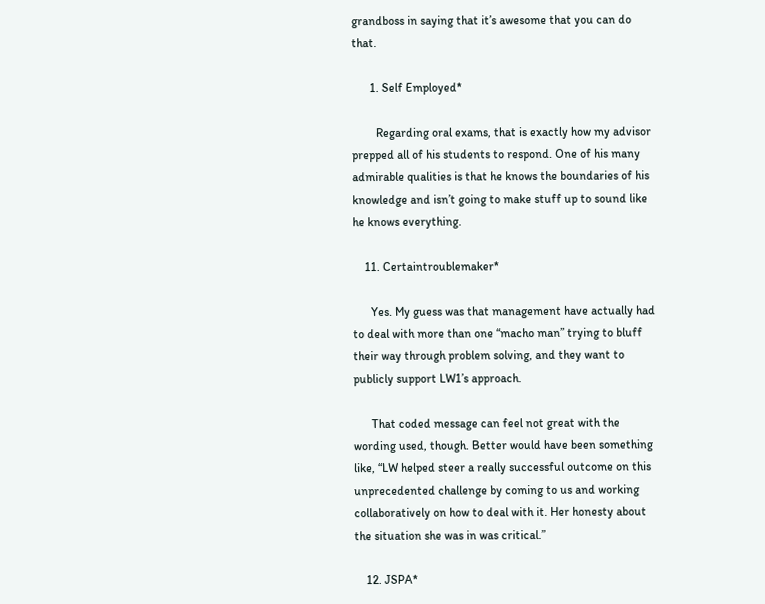grandboss in saying that it’s awesome that you can do that.

      1. Self Employed*

        Regarding oral exams, that is exactly how my advisor prepped all of his students to respond. One of his many admirable qualities is that he knows the boundaries of his knowledge and isn’t going to make stuff up to sound like he knows everything.

    11. Certaintroublemaker*

      Yes. My guess was that management have actually had to deal with more than one “macho man” trying to bluff their way through problem solving, and they want to publicly support LW1’s approach.

      That coded message can feel not great with the wording used, though. Better would have been something like, “LW helped steer a really successful outcome on this unprecedented challenge by coming to us and working collaboratively on how to deal with it. Her honesty about the situation she was in was critical.”

    12. JSPA*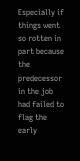Especially if things went so rotten in part because the predecessor in the job had failed to flag the early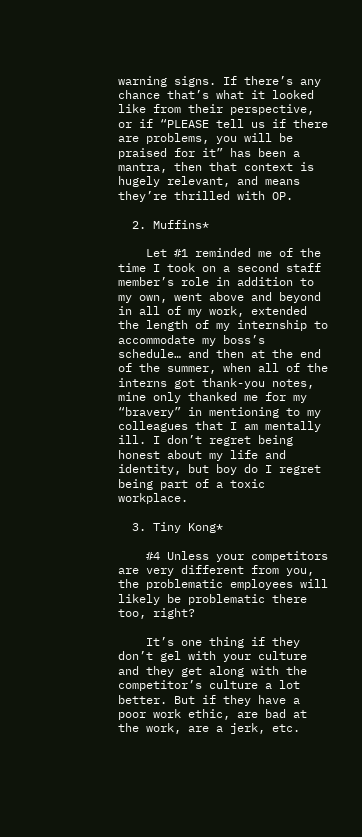warning signs. If there’s any chance that’s what it looked like from their perspective, or if “PLEASE tell us if there are problems, you will be praised for it” has been a mantra, then that context is hugely relevant, and means they’re thrilled with OP.

  2. Muffins*

    Let #1 reminded me of the time I took on a second staff member’s role in addition to my own, went above and beyond in all of my work, extended the length of my internship to accommodate my boss’s schedule… and then at the end of the summer, when all of the interns got thank-you notes, mine only thanked me for my “bravery” in mentioning to my colleagues that I am mentally ill. I don’t regret being honest about my life and identity, but boy do I regret being part of a toxic workplace.

  3. Tiny Kong*

    #4 Unless your competitors are very different from you, the problematic employees will likely be problematic there too, right?

    It’s one thing if they don’t gel with your culture and they get along with the competitor’s culture a lot better. But if they have a poor work ethic, are bad at the work, are a jerk, etc.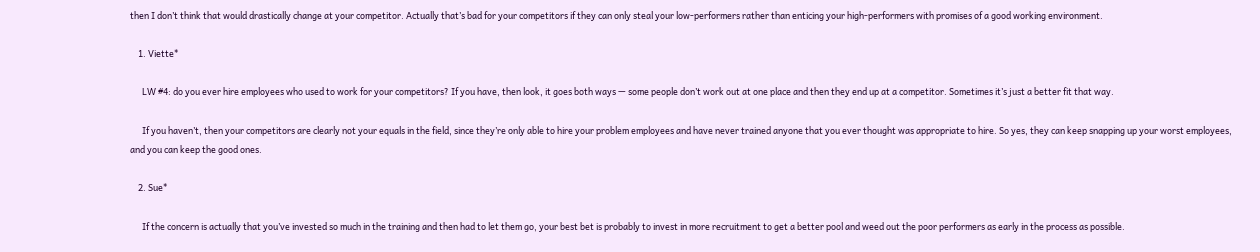then I don’t think that would drastically change at your competitor. Actually that’s bad for your competitors if they can only steal your low-performers rather than enticing your high-performers with promises of a good working environment.

    1. Viette*

      LW #4: do you ever hire employees who used to work for your competitors? If you have, then look, it goes both ways — some people don’t work out at one place and then they end up at a competitor. Sometimes it’s just a better fit that way.

      If you haven’t, then your competitors are clearly not your equals in the field, since they’re only able to hire your problem employees and have never trained anyone that you ever thought was appropriate to hire. So yes, they can keep snapping up your worst employees, and you can keep the good ones.

    2. Sue*

      If the concern is actually that you’ve invested so much in the training and then had to let them go, your best bet is probably to invest in more recruitment to get a better pool and weed out the poor performers as early in the process as possible.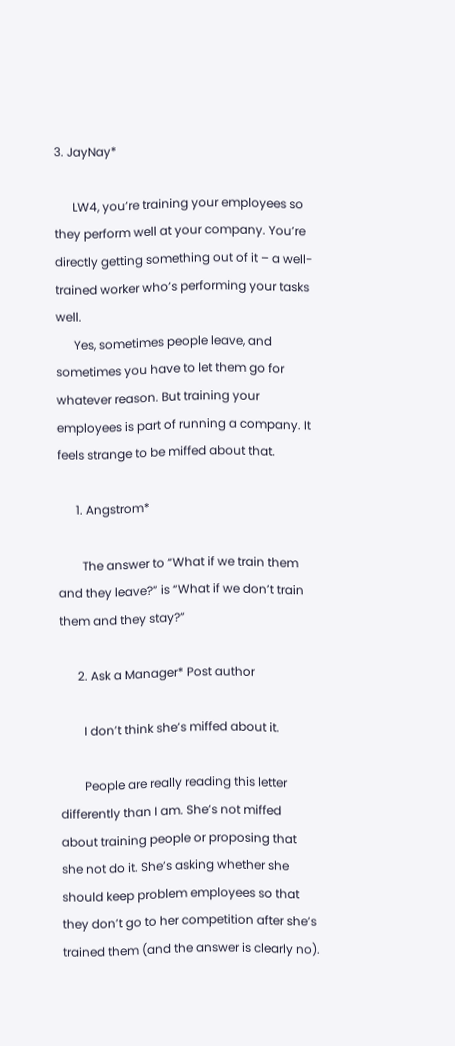3. JayNay*

      LW4, you’re training your employees so they perform well at your company. You’re directly getting something out of it – a well-trained worker who’s performing your tasks well.
      Yes, sometimes people leave, and sometimes you have to let them go for whatever reason. But training your employees is part of running a company. It feels strange to be miffed about that.

      1. Angstrom*

        The answer to “What if we train them and they leave?” is “What if we don’t train them and they stay?”

      2. Ask a Manager* Post author

        I don’t think she’s miffed about it.

        People are really reading this letter differently than I am. She’s not miffed about training people or proposing that she not do it. She’s asking whether she should keep problem employees so that they don’t go to her competition after she’s trained them (and the answer is clearly no).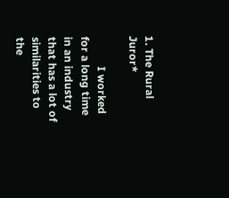1. The Rural Juror*

          I worked for a long time in an industry that has a lot of similarities to the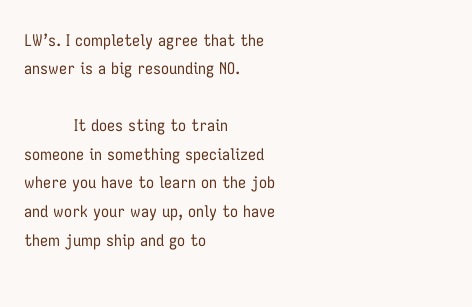LW’s. I completely agree that the answer is a big resounding NO.

          It does sting to train someone in something specialized where you have to learn on the job and work your way up, only to have them jump ship and go to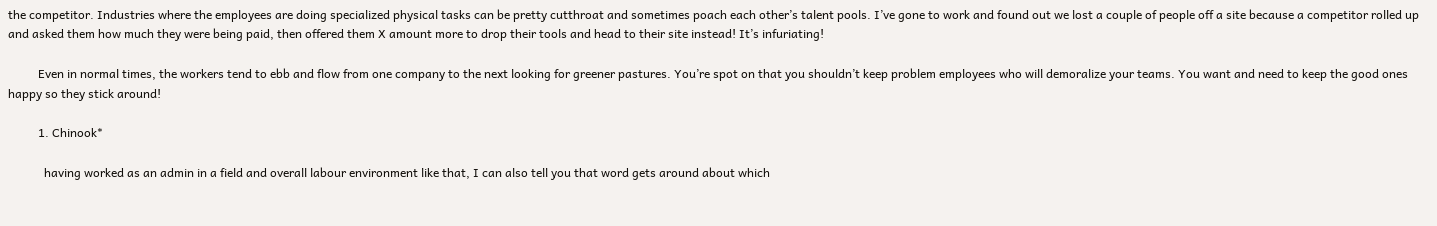the competitor. Industries where the employees are doing specialized physical tasks can be pretty cutthroat and sometimes poach each other’s talent pools. I’ve gone to work and found out we lost a couple of people off a site because a competitor rolled up and asked them how much they were being paid, then offered them X amount more to drop their tools and head to their site instead! It’s infuriating!

          Even in normal times, the workers tend to ebb and flow from one company to the next looking for greener pastures. You’re spot on that you shouldn’t keep problem employees who will demoralize your teams. You want and need to keep the good ones happy so they stick around!

          1. Chinook*

            having worked as an admin in a field and overall labour environment like that, I can also tell you that word gets around about which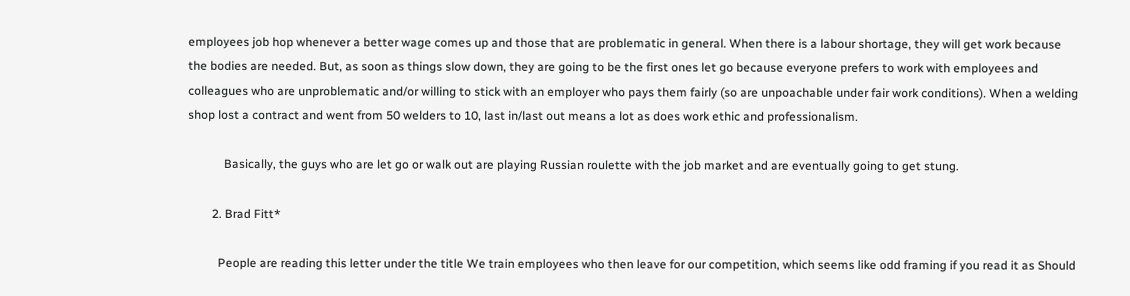employees job hop whenever a better wage comes up and those that are problematic in general. When there is a labour shortage, they will get work because the bodies are needed. But, as soon as things slow down, they are going to be the first ones let go because everyone prefers to work with employees and colleagues who are unproblematic and/or willing to stick with an employer who pays them fairly (so are unpoachable under fair work conditions). When a welding shop lost a contract and went from 50 welders to 10, last in/last out means a lot as does work ethic and professionalism.

            Basically, the guys who are let go or walk out are playing Russian roulette with the job market and are eventually going to get stung.

        2. Brad Fitt*

          People are reading this letter under the title We train employees who then leave for our competition, which seems like odd framing if you read it as Should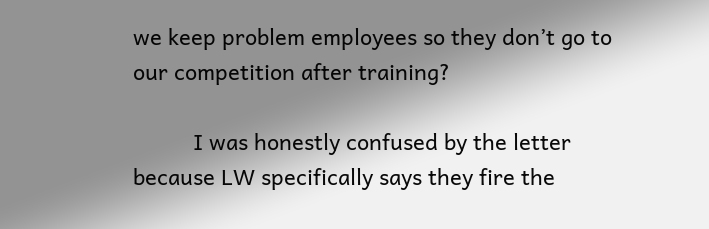we keep problem employees so they don’t go to our competition after training?

          I was honestly confused by the letter because LW specifically says they fire the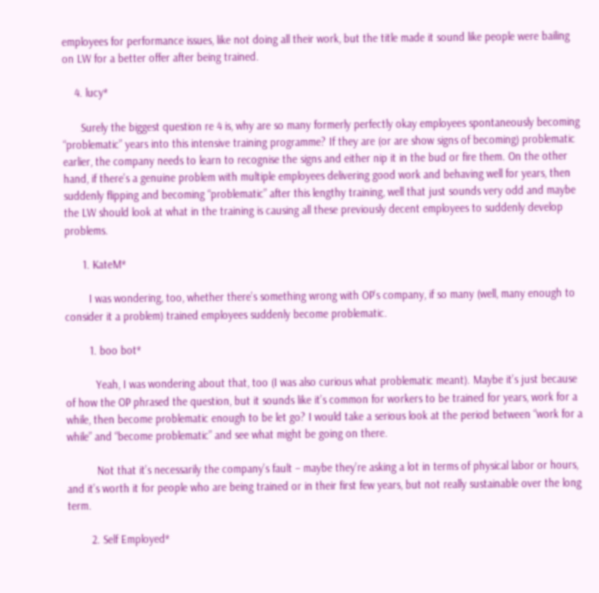employees for performance issues, like not doing all their work, but the title made it sound like people were bailing on LW for a better offer after being trained.

    4. lucy*

      Surely the biggest question re 4 is, why are so many formerly perfectly okay employees spontaneously becoming “problematic” years into this intensive training programme? If they are (or are show signs of becoming) problematic earlier, the company needs to learn to recognise the signs and either nip it in the bud or fire them. On the other hand, if there’s a genuine problem with multiple employees delivering good work and behaving well for years, then suddenly flipping and becoming “problematic” after this lengthy training, well that just sounds very odd and maybe the LW should look at what in the training is causing all these previously decent employees to suddenly develop problems.

      1. KateM*

        I was wondering, too, whether there’s something wrong with OP’s company, if so many (well, many enough to consider it a problem) trained employees suddenly become problematic.

        1. boo bot*

          Yeah, I was wondering about that, too (I was also curious what problematic meant). Maybe it’s just because of how the OP phrased the question, but it sounds like it’s common for workers to be trained for years, work for a while, then become problematic enough to be let go? I would take a serious look at the period between “work for a while” and “become problematic” and see what might be going on there.

          Not that it’s necessarily the company’s fault – maybe they’re asking a lot in terms of physical labor or hours, and it’s worth it for people who are being trained or in their first few years, but not really sustainable over the long term.

        2. Self Employed*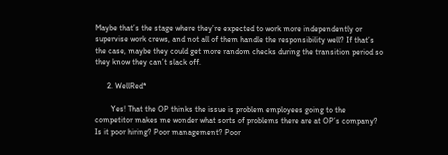Maybe that’s the stage where they’re expected to work more independently or supervise work crews, and not all of them handle the responsibility well? If that’s the case, maybe they could get more random checks during the transition period so they know they can’t slack off.

      2. WellRed*

        Yes! That the OP thinks the issue is problem employees going to the competitor makes me wonder what sorts of problems there are at OP’s company? Is it poor hiring? Poor management? Poor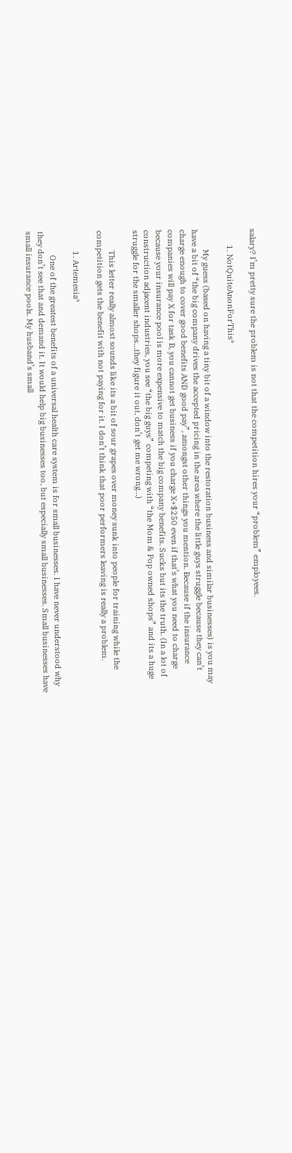salary? I’m pretty sure the problem is not that the competition hires your “problem” employees.

        1. NotQuiteAnonForThis*

          My guess (based on having a tiny bit of a window into the restoration business and similar businesses) is you may have a bit of “the big company drives the accepted pricing in the area where the little guys struggle because they can’t charge enough to cover good benefits AND good pay”, amongst other things you mention. Because if the insurance companies will pay X for task B, you cannot get business if you charge X+$250 even if that’s what you need to charge because your insurance pool is more expensive to match the big company benefits. Sucks but its the truth. (In a lot of construction adjacent industries, you see “the big guys” competing with “the Mom & Pop owned shops” and its a huge struggle for the smaller shops…they figure it out, don’t get me wrong…)

          This letter really almost sounds like its a bit of sour grapes over money sunk into people for training while the competition gets the benefit with not paying for it. I don’t think that poor performers leaving is really a problem.

          1. Artemesia*

            One of the greatest benefits of a universal health care system is for small businesses. I have never understood why they don’t see that and demand it. It would help big businesses too, but especially small businesses. Small businesses have small insurance pools. My husband’s small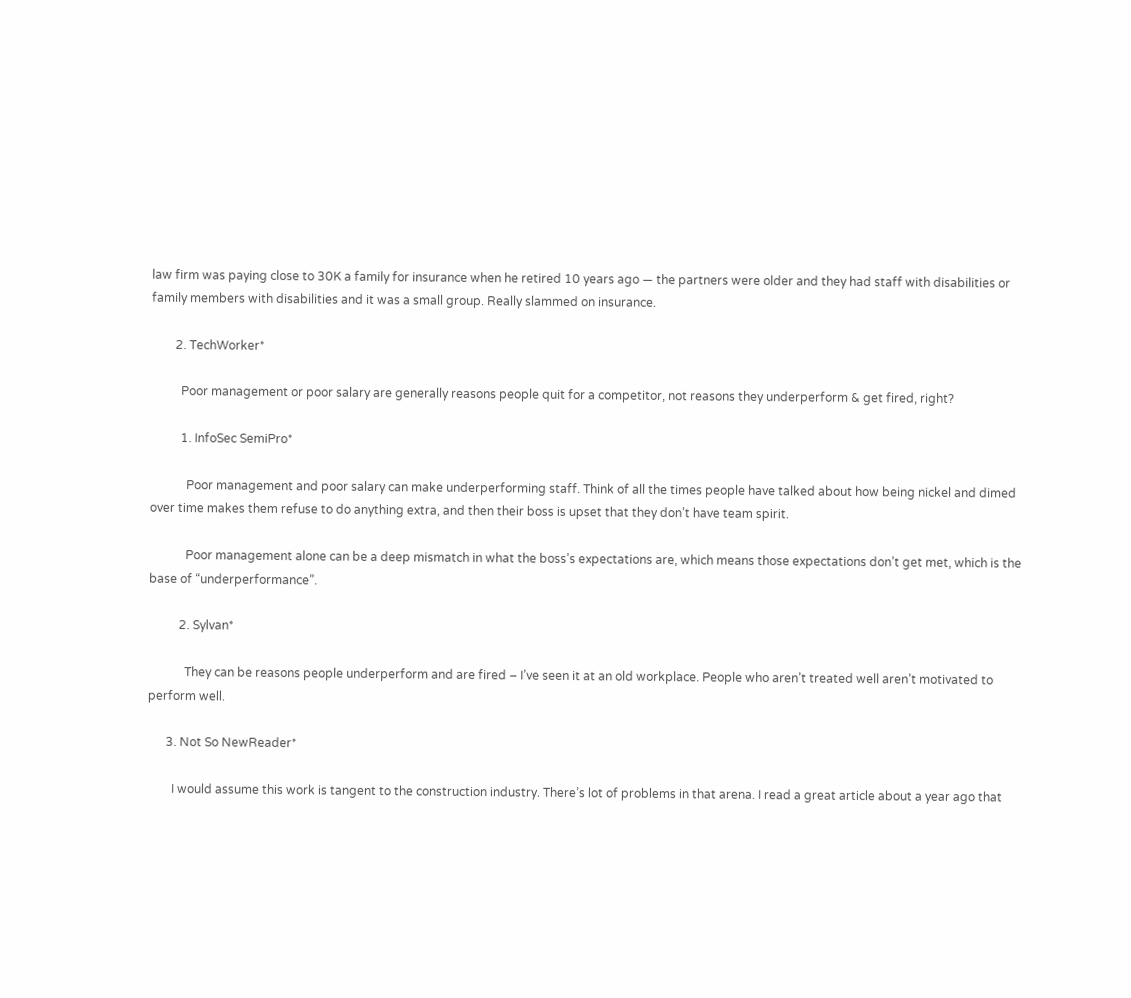law firm was paying close to 30K a family for insurance when he retired 10 years ago — the partners were older and they had staff with disabilities or family members with disabilities and it was a small group. Really slammed on insurance.

        2. TechWorker*

          Poor management or poor salary are generally reasons people quit for a competitor, not reasons they underperform & get fired, right?

          1. InfoSec SemiPro*

            Poor management and poor salary can make underperforming staff. Think of all the times people have talked about how being nickel and dimed over time makes them refuse to do anything extra, and then their boss is upset that they don’t have team spirit.

            Poor management alone can be a deep mismatch in what the boss’s expectations are, which means those expectations don’t get met, which is the base of “underperformance”.

          2. Sylvan*

            They can be reasons people underperform and are fired – I’ve seen it at an old workplace. People who aren’t treated well aren’t motivated to perform well.

      3. Not So NewReader*

        I would assume this work is tangent to the construction industry. There’s lot of problems in that arena. I read a great article about a year ago that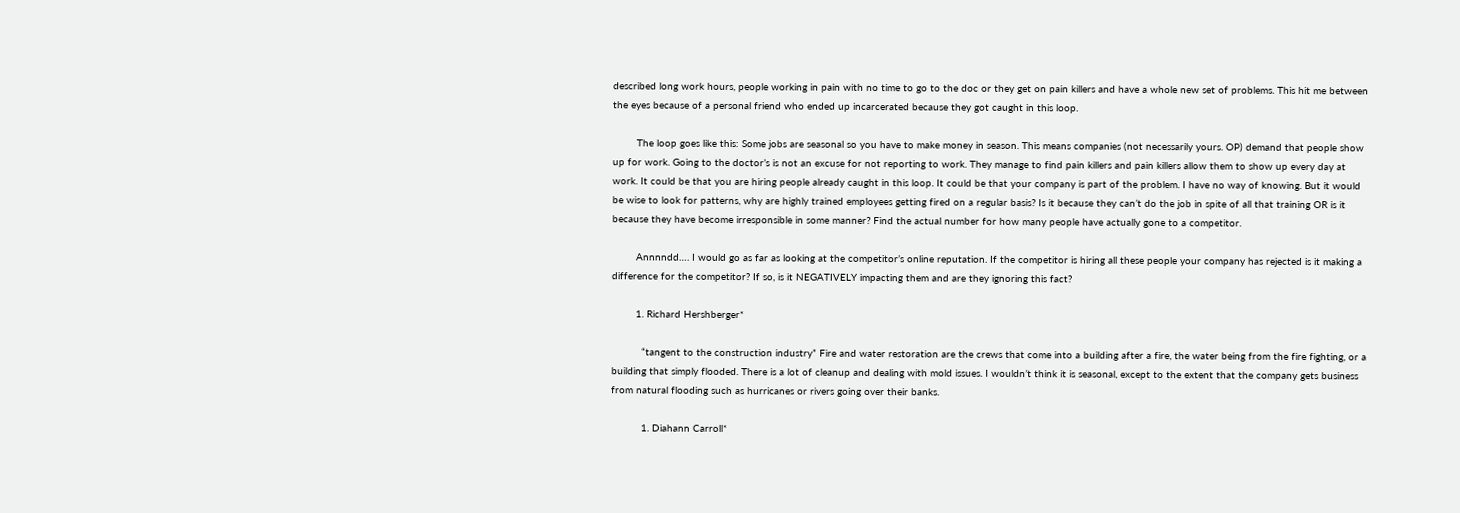described long work hours, people working in pain with no time to go to the doc or they get on pain killers and have a whole new set of problems. This hit me between the eyes because of a personal friend who ended up incarcerated because they got caught in this loop.

        The loop goes like this: Some jobs are seasonal so you have to make money in season. This means companies (not necessarily yours. OP) demand that people show up for work. Going to the doctor’s is not an excuse for not reporting to work. They manage to find pain killers and pain killers allow them to show up every day at work. It could be that you are hiring people already caught in this loop. It could be that your company is part of the problem. I have no way of knowing. But it would be wise to look for patterns, why are highly trained employees getting fired on a regular basis? Is it because they can’t do the job in spite of all that training OR is it because they have become irresponsible in some manner? Find the actual number for how many people have actually gone to a competitor.

        Annnndd…. I would go as far as looking at the competitor’s online reputation. If the competitor is hiring all these people your company has rejected is it making a difference for the competitor? If so, is it NEGATIVELY impacting them and are they ignoring this fact?

        1. Richard Hershberger*

          “tangent to the construction industry” Fire and water restoration are the crews that come into a building after a fire, the water being from the fire fighting, or a building that simply flooded. There is a lot of cleanup and dealing with mold issues. I wouldn’t think it is seasonal, except to the extent that the company gets business from natural flooding such as hurricanes or rivers going over their banks.

          1. Diahann Carroll*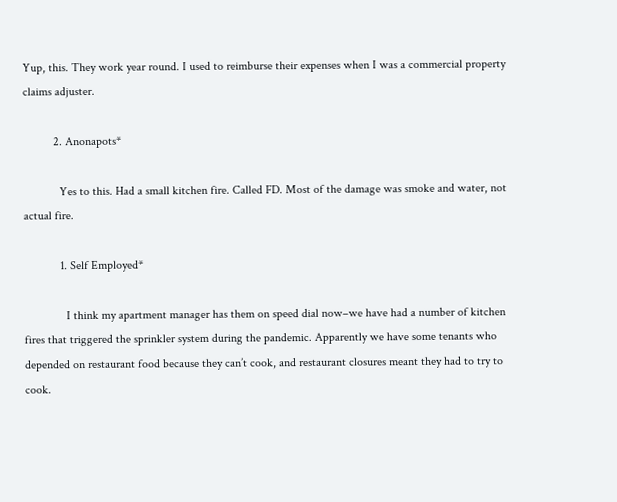Yup, this. They work year round. I used to reimburse their expenses when I was a commercial property claims adjuster.

          2. Anonapots*

            Yes to this. Had a small kitchen fire. Called FD. Most of the damage was smoke and water, not actual fire.

            1. Self Employed*

              I think my apartment manager has them on speed dial now–we have had a number of kitchen fires that triggered the sprinkler system during the pandemic. Apparently we have some tenants who depended on restaurant food because they can’t cook, and restaurant closures meant they had to try to cook.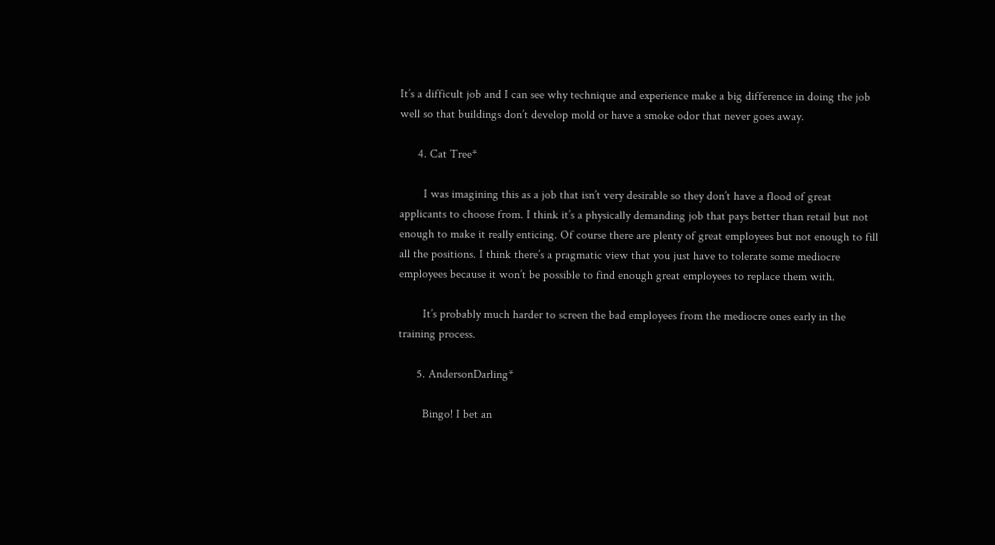It’s a difficult job and I can see why technique and experience make a big difference in doing the job well so that buildings don’t develop mold or have a smoke odor that never goes away.

      4. Cat Tree*

        I was imagining this as a job that isn’t very desirable so they don’t have a flood of great applicants to choose from. I think it’s a physically demanding job that pays better than retail but not enough to make it really enticing. Of course there are plenty of great employees but not enough to fill all the positions. I think there’s a pragmatic view that you just have to tolerate some mediocre employees because it won’t be possible to find enough great employees to replace them with.

        It’s probably much harder to screen the bad employees from the mediocre ones early in the training process.

      5. AndersonDarling*

        Bingo! I bet an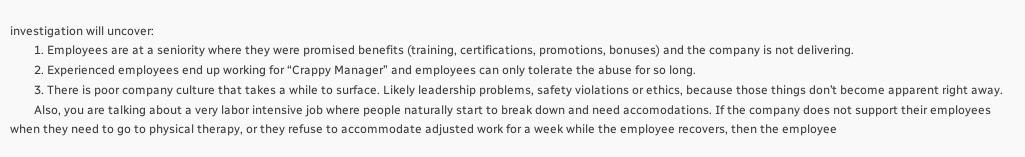investigation will uncover:
        1. Employees are at a seniority where they were promised benefits (training, certifications, promotions, bonuses) and the company is not delivering.
        2. Experienced employees end up working for “Crappy Manager” and employees can only tolerate the abuse for so long.
        3. There is poor company culture that takes a while to surface. Likely leadership problems, safety violations or ethics, because those things don’t become apparent right away.
        Also, you are talking about a very labor intensive job where people naturally start to break down and need accomodations. If the company does not support their employees when they need to go to physical therapy, or they refuse to accommodate adjusted work for a week while the employee recovers, then the employee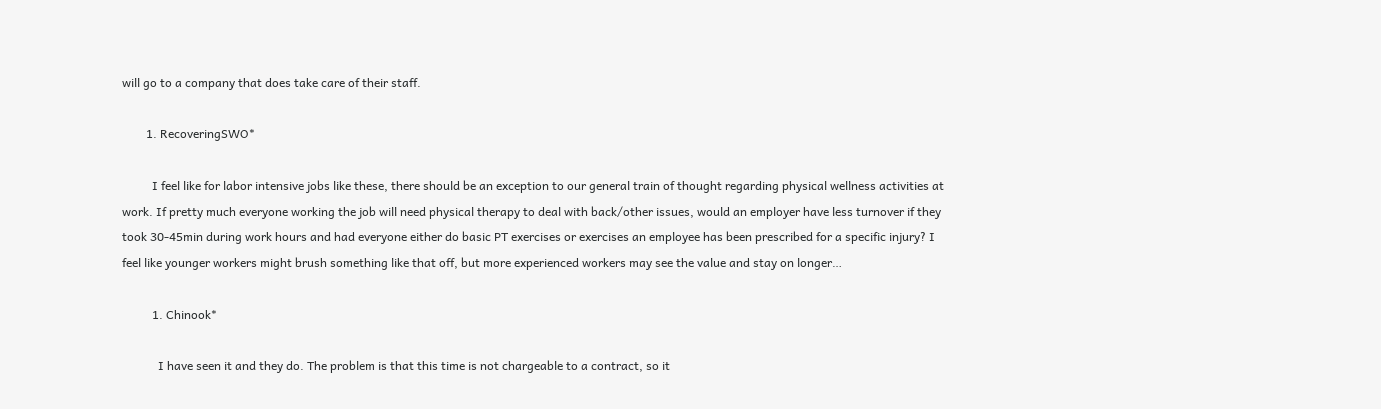will go to a company that does take care of their staff.

        1. RecoveringSWO*

          I feel like for labor intensive jobs like these, there should be an exception to our general train of thought regarding physical wellness activities at work. If pretty much everyone working the job will need physical therapy to deal with back/other issues, would an employer have less turnover if they took 30-45min during work hours and had everyone either do basic PT exercises or exercises an employee has been prescribed for a specific injury? I feel like younger workers might brush something like that off, but more experienced workers may see the value and stay on longer…

          1. Chinook*

            I have seen it and they do. The problem is that this time is not chargeable to a contract, so it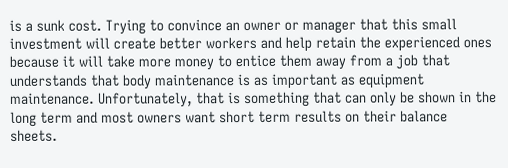is a sunk cost. Trying to convince an owner or manager that this small investment will create better workers and help retain the experienced ones because it will take more money to entice them away from a job that understands that body maintenance is as important as equipment maintenance. Unfortunately, that is something that can only be shown in the long term and most owners want short term results on their balance sheets.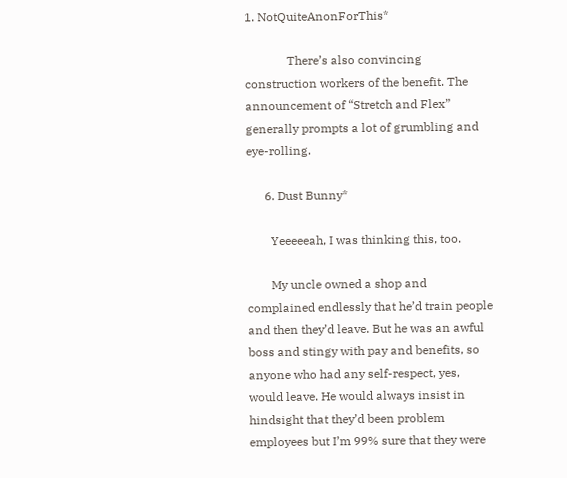1. NotQuiteAnonForThis*

              There’s also convincing construction workers of the benefit. The announcement of “Stretch and Flex” generally prompts a lot of grumbling and eye-rolling.

      6. Dust Bunny*

        Yeeeeeah, I was thinking this, too.

        My uncle owned a shop and complained endlessly that he’d train people and then they’d leave. But he was an awful boss and stingy with pay and benefits, so anyone who had any self-respect, yes, would leave. He would always insist in hindsight that they’d been problem employees but I’m 99% sure that they were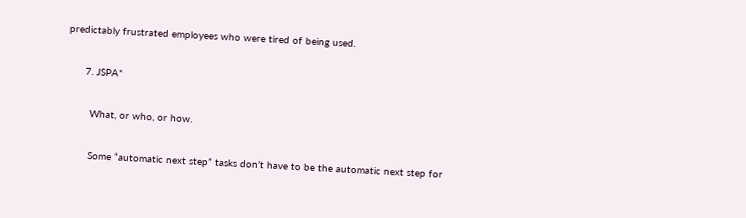predictably frustrated employees who were tired of being used.

      7. JSPA*

        What, or who, or how.

        Some “automatic next step” tasks don’t have to be the automatic next step for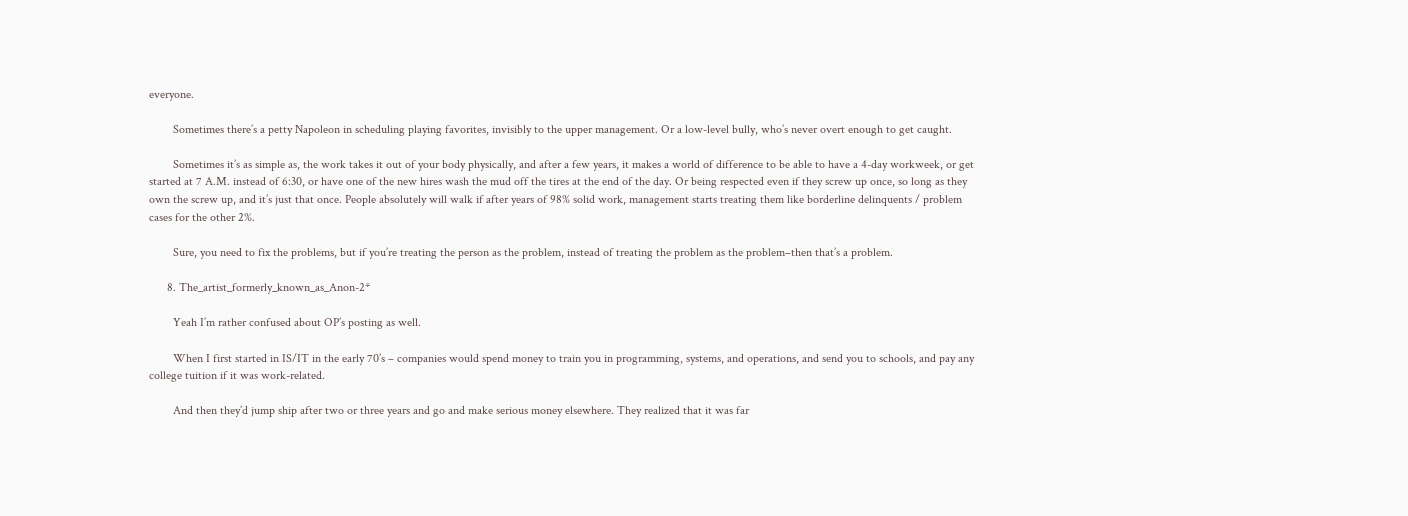everyone.

        Sometimes there’s a petty Napoleon in scheduling playing favorites, invisibly to the upper management. Or a low-level bully, who’s never overt enough to get caught.

        Sometimes it’s as simple as, the work takes it out of your body physically, and after a few years, it makes a world of difference to be able to have a 4-day workweek, or get started at 7 A.M. instead of 6:30, or have one of the new hires wash the mud off the tires at the end of the day. Or being respected even if they screw up once, so long as they own the screw up, and it’s just that once. People absolutely will walk if after years of 98% solid work, management starts treating them like borderline delinquents / problem cases for the other 2%.

        Sure, you need to fix the problems, but if you’re treating the person as the problem, instead of treating the problem as the problem–then that’s a problem.

      8. The_artist_formerly_known_as_Anon-2*

        Yeah I’m rather confused about OP’s posting as well.

        When I first started in IS/IT in the early 70’s – companies would spend money to train you in programming, systems, and operations, and send you to schools, and pay any college tuition if it was work-related.

        And then they’d jump ship after two or three years and go and make serious money elsewhere. They realized that it was far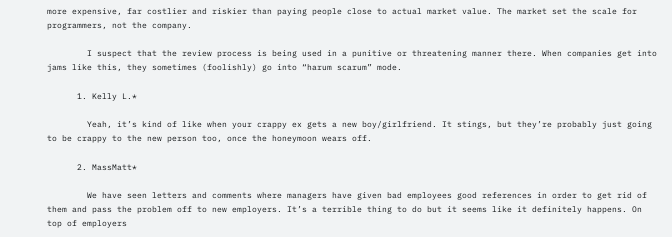more expensive, far costlier and riskier than paying people close to actual market value. The market set the scale for programmers, not the company.

        I suspect that the review process is being used in a punitive or threatening manner there. When companies get into jams like this, they sometimes (foolishly) go into “harum scarum” mode.

      1. Kelly L.*

        Yeah, it’s kind of like when your crappy ex gets a new boy/girlfriend. It stings, but they’re probably just going to be crappy to the new person too, once the honeymoon wears off.

      2. MassMatt*

        We have seen letters and comments where managers have given bad employees good references in order to get rid of them and pass the problem off to new employers. It’s a terrible thing to do but it seems like it definitely happens. On top of employers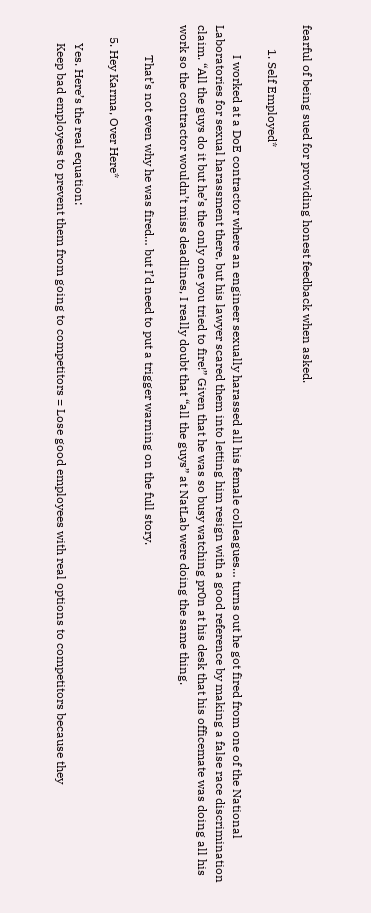fearful of being sued for providing honest feedback when asked.

        1. Self Employed*

          I worked at a DoE contractor where an engineer sexually harassed all his female colleagues… turns out he got fired from one of the National Laboratories for sexual harassment there, but his lawyer scared them into letting him resign with a good reference by making a false race discrimination claim. “All the guys do it but he’s the only one you tried to fire!” Given that he was so busy watching pr0n at his desk that his officemate was doing all his work so the contractor wouldn’t miss deadlines, I really doubt that “all the guys” at NatLab were doing the same thing.

          That’s not even why he was fired… but I’d need to put a trigger warning on the full story.

    5. Hey Karma, Over Here*

      Yes. Here’s the real equation:
      Keep bad employees to prevent them from going to competitors = Lose good employees with real options to competitors because they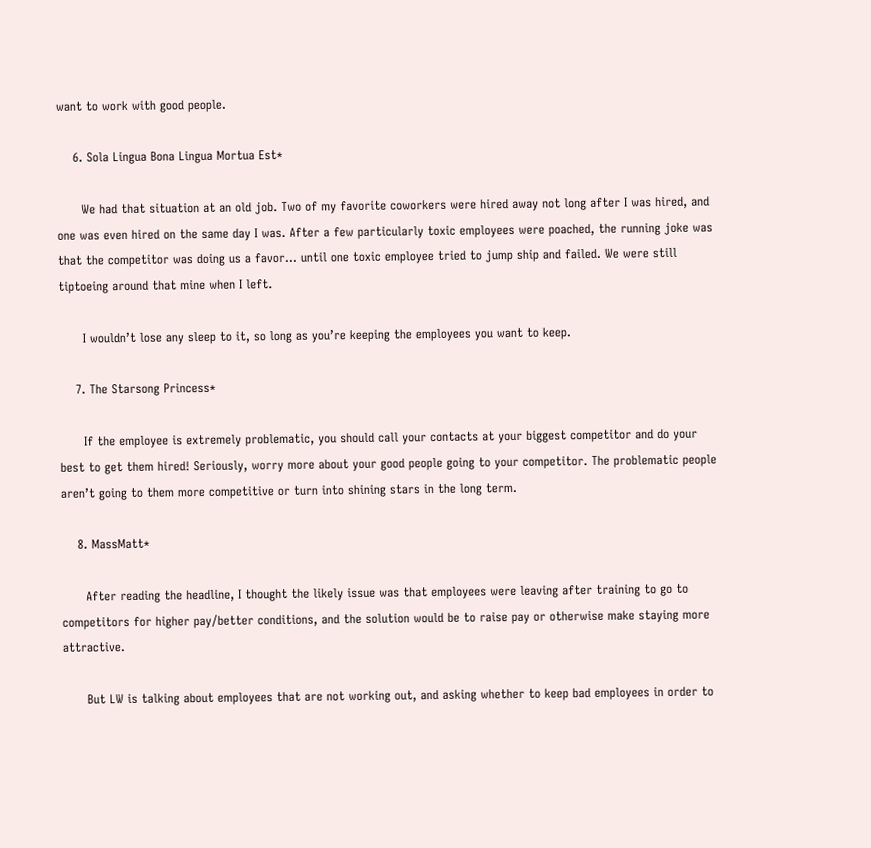want to work with good people.

    6. Sola Lingua Bona Lingua Mortua Est*

      We had that situation at an old job. Two of my favorite coworkers were hired away not long after I was hired, and one was even hired on the same day I was. After a few particularly toxic employees were poached, the running joke was that the competitor was doing us a favor… until one toxic employee tried to jump ship and failed. We were still tiptoeing around that mine when I left.

      I wouldn’t lose any sleep to it, so long as you’re keeping the employees you want to keep.

    7. The Starsong Princess*

      If the employee is extremely problematic, you should call your contacts at your biggest competitor and do your best to get them hired! Seriously, worry more about your good people going to your competitor. The problematic people aren’t going to them more competitive or turn into shining stars in the long term.

    8. MassMatt*

      After reading the headline, I thought the likely issue was that employees were leaving after training to go to competitors for higher pay/better conditions, and the solution would be to raise pay or otherwise make staying more attractive.

      But LW is talking about employees that are not working out, and asking whether to keep bad employees in order to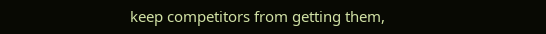keep competitors from getting them,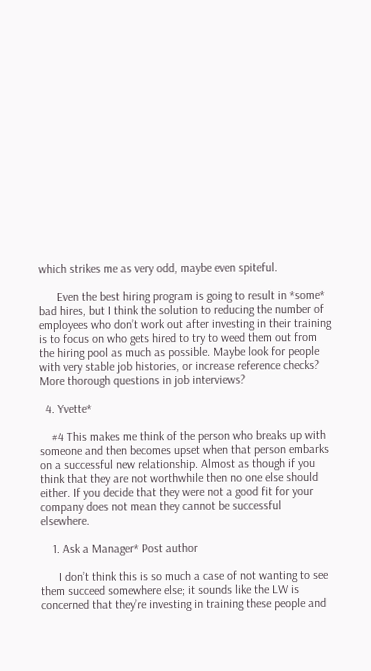which strikes me as very odd, maybe even spiteful.

      Even the best hiring program is going to result in *some* bad hires, but I think the solution to reducing the number of employees who don’t work out after investing in their training is to focus on who gets hired to try to weed them out from the hiring pool as much as possible. Maybe look for people with very stable job histories, or increase reference checks? More thorough questions in job interviews?

  4. Yvette*

    #4 This makes me think of the person who breaks up with someone and then becomes upset when that person embarks on a successful new relationship. Almost as though if you think that they are not worthwhile then no one else should either. If you decide that they were not a good fit for your company does not mean they cannot be successful elsewhere.

    1. Ask a Manager* Post author

      I don’t think this is so much a case of not wanting to see them succeed somewhere else; it sounds like the LW is concerned that they’re investing in training these people and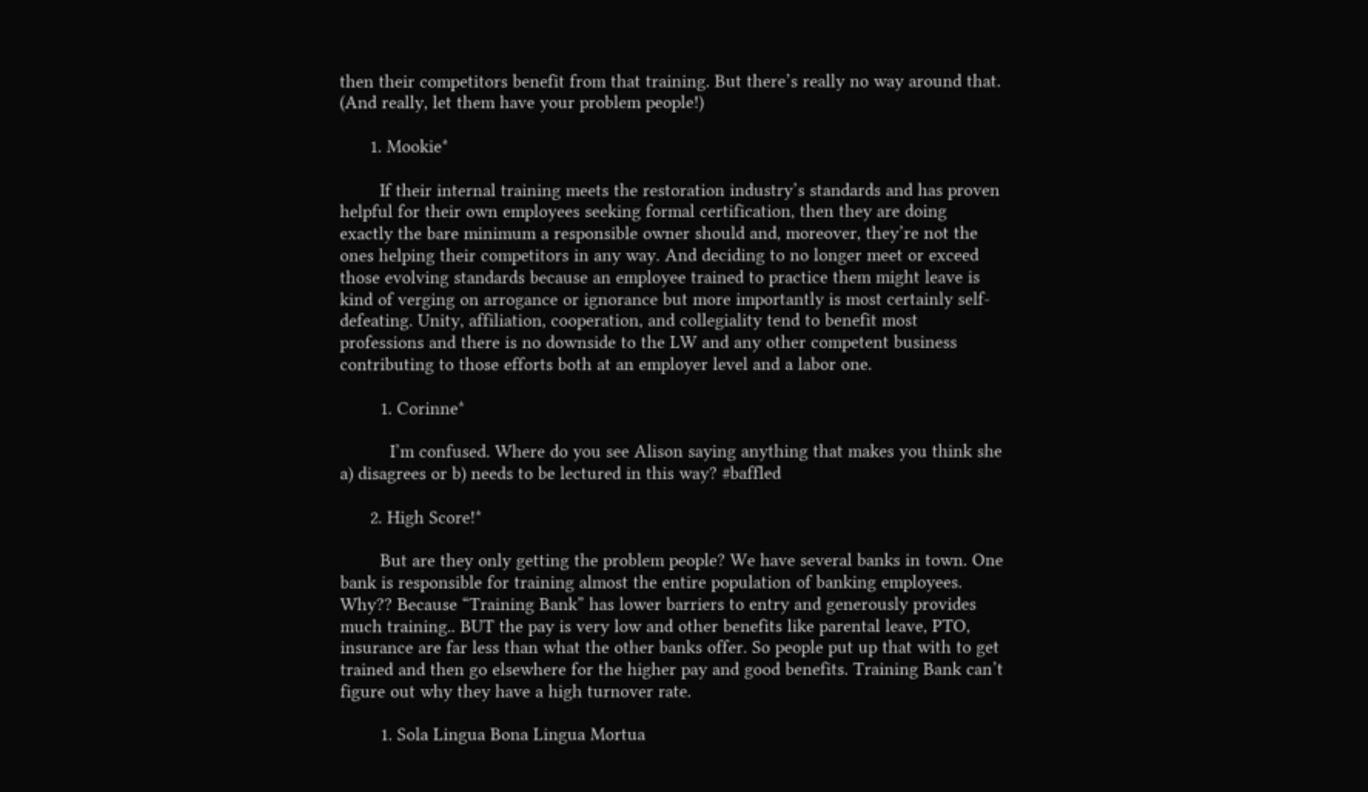then their competitors benefit from that training. But there’s really no way around that. (And really, let them have your problem people!)

      1. Mookie*

        If their internal training meets the restoration industry’s standards and has proven helpful for their own employees seeking formal certification, then they are doing exactly the bare minimum a responsible owner should and, moreover, they’re not the ones helping their competitors in any way. And deciding to no longer meet or exceed those evolving standards because an employee trained to practice them might leave is kind of verging on arrogance or ignorance but more importantly is most certainly self-defeating. Unity, affiliation, cooperation, and collegiality tend to benefit most professions and there is no downside to the LW and any other competent business contributing to those efforts both at an employer level and a labor one.

        1. Corinne*

          I’m confused. Where do you see Alison saying anything that makes you think she a) disagrees or b) needs to be lectured in this way? #baffled

      2. High Score!*

        But are they only getting the problem people? We have several banks in town. One bank is responsible for training almost the entire population of banking employees. Why?? Because “Training Bank” has lower barriers to entry and generously provides much training.. BUT the pay is very low and other benefits like parental leave, PTO, insurance are far less than what the other banks offer. So people put up that with to get trained and then go elsewhere for the higher pay and good benefits. Training Bank can’t figure out why they have a high turnover rate.

        1. Sola Lingua Bona Lingua Mortua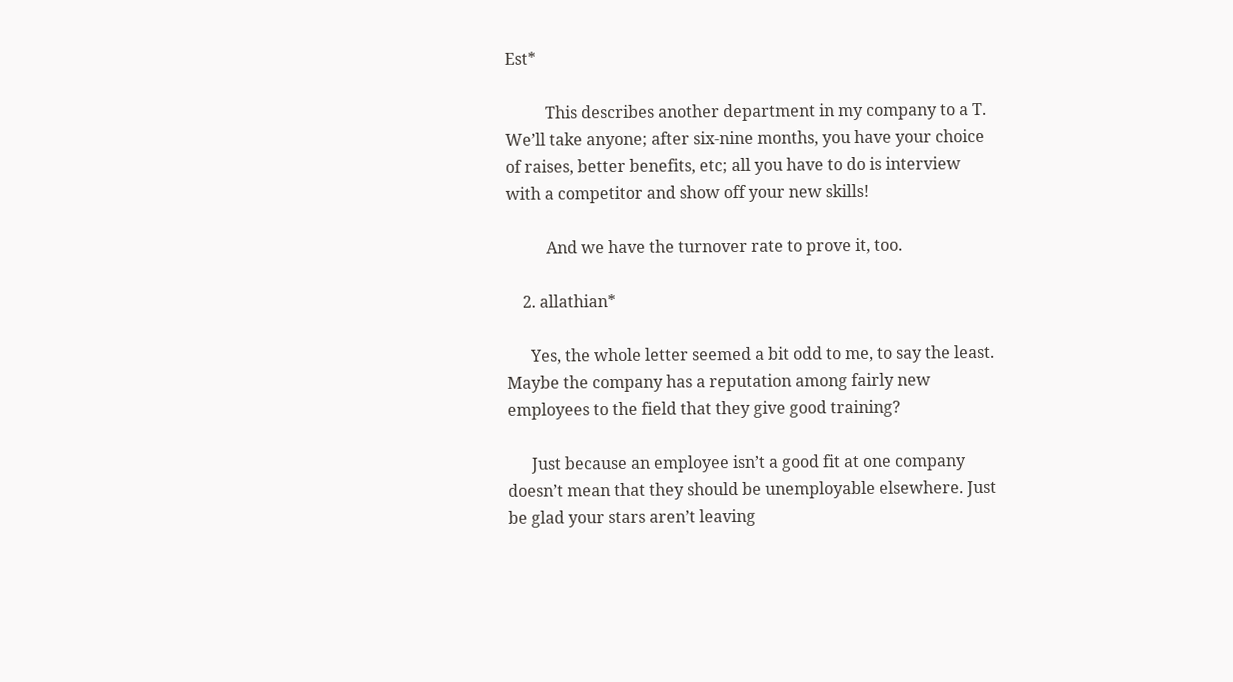Est*

          This describes another department in my company to a T. We’ll take anyone; after six-nine months, you have your choice of raises, better benefits, etc; all you have to do is interview with a competitor and show off your new skills!

          And we have the turnover rate to prove it, too.

    2. allathian*

      Yes, the whole letter seemed a bit odd to me, to say the least. Maybe the company has a reputation among fairly new employees to the field that they give good training?

      Just because an employee isn’t a good fit at one company doesn’t mean that they should be unemployable elsewhere. Just be glad your stars aren’t leaving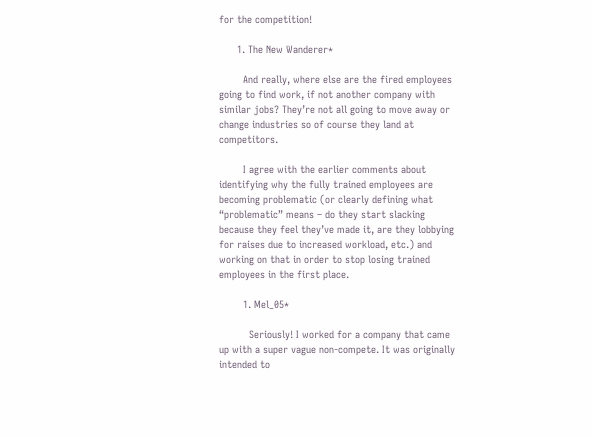for the competition!

      1. The New Wanderer*

        And really, where else are the fired employees going to find work, if not another company with similar jobs? They’re not all going to move away or change industries so of course they land at competitors.

        I agree with the earlier comments about identifying why the fully trained employees are becoming problematic (or clearly defining what “problematic” means – do they start slacking because they feel they’ve made it, are they lobbying for raises due to increased workload, etc.) and working on that in order to stop losing trained employees in the first place.

        1. Mel_05*

          Seriously! I worked for a company that came up with a super vague non-compete. It was originally intended to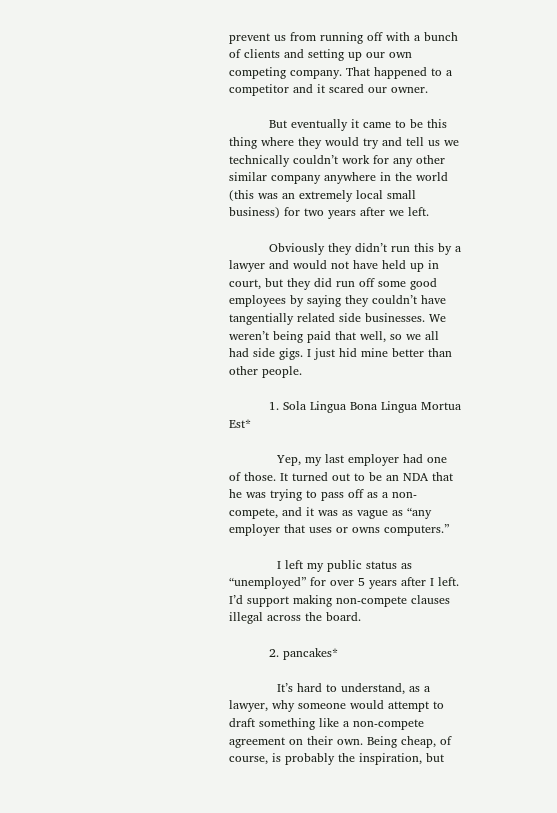prevent us from running off with a bunch of clients and setting up our own competing company. That happened to a competitor and it scared our owner.

          But eventually it came to be this thing where they would try and tell us we technically couldn’t work for any other similar company anywhere in the world (this was an extremely local small business) for two years after we left.

          Obviously they didn’t run this by a lawyer and would not have held up in court, but they did run off some good employees by saying they couldn’t have tangentially related side businesses. We weren’t being paid that well, so we all had side gigs. I just hid mine better than other people.

          1. Sola Lingua Bona Lingua Mortua Est*

            Yep, my last employer had one of those. It turned out to be an NDA that he was trying to pass off as a non-compete, and it was as vague as “any employer that uses or owns computers.”

            I left my public status as “unemployed” for over 5 years after I left. I’d support making non-compete clauses illegal across the board.

          2. pancakes*

            It’s hard to understand, as a lawyer, why someone would attempt to draft something like a non-compete agreement on their own. Being cheap, of course, is probably the inspiration, but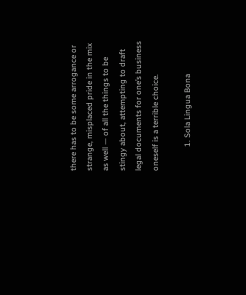there has to be some arrogance or strange, misplaced pride in the mix as well — of all the things to be stingy about, attempting to draft legal documents for one’s business oneself is a terrible choice.

            1. Sola Lingua Bona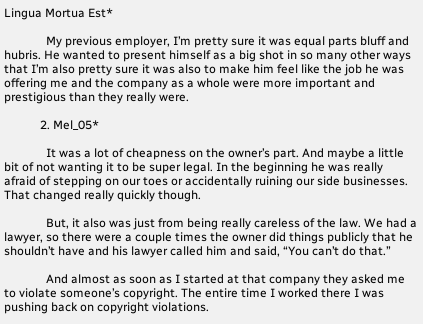Lingua Mortua Est*

              My previous employer, I’m pretty sure it was equal parts bluff and hubris. He wanted to present himself as a big shot in so many other ways that I’m also pretty sure it was also to make him feel like the job he was offering me and the company as a whole were more important and prestigious than they really were.

            2. Mel_05*

              It was a lot of cheapness on the owner’s part. And maybe a little bit of not wanting it to be super legal. In the beginning he was really afraid of stepping on our toes or accidentally ruining our side businesses. That changed really quickly though.

              But, it also was just from being really careless of the law. We had a lawyer, so there were a couple times the owner did things publicly that he shouldn’t have and his lawyer called him and said, “You can’t do that.”

              And almost as soon as I started at that company they asked me to violate someone’s copyright. The entire time I worked there I was pushing back on copyright violations.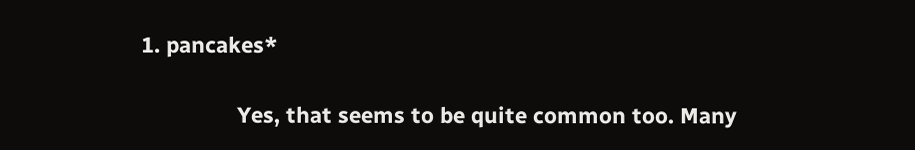1. pancakes*

                Yes, that seems to be quite common too. Many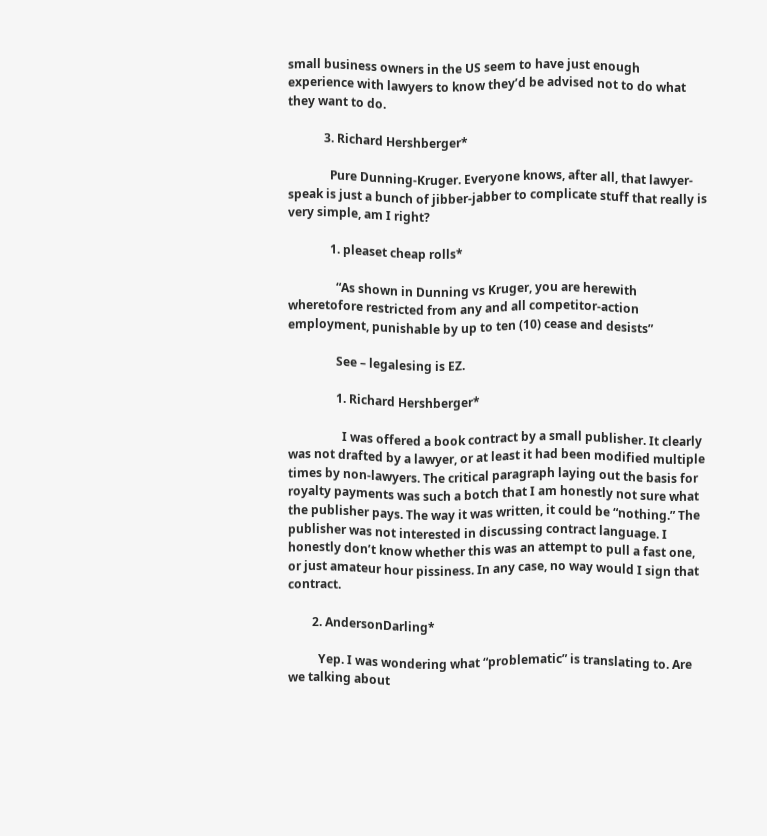small business owners in the US seem to have just enough experience with lawyers to know they’d be advised not to do what they want to do.

            3. Richard Hershberger*

              Pure Dunning-Kruger. Everyone knows, after all, that lawyer-speak is just a bunch of jibber-jabber to complicate stuff that really is very simple, am I right?

              1. pleaset cheap rolls*

                “As shown in Dunning vs Kruger, you are herewith wheretofore restricted from any and all competitor-action employment, punishable by up to ten (10) cease and desists”

                See – legalesing is EZ.

                1. Richard Hershberger*

                  I was offered a book contract by a small publisher. It clearly was not drafted by a lawyer, or at least it had been modified multiple times by non-lawyers. The critical paragraph laying out the basis for royalty payments was such a botch that I am honestly not sure what the publisher pays. The way it was written, it could be “nothing.” The publisher was not interested in discussing contract language. I honestly don’t know whether this was an attempt to pull a fast one, or just amateur hour pissiness. In any case, no way would I sign that contract.

        2. AndersonDarling*

          Yep. I was wondering what “problematic” is translating to. Are we talking about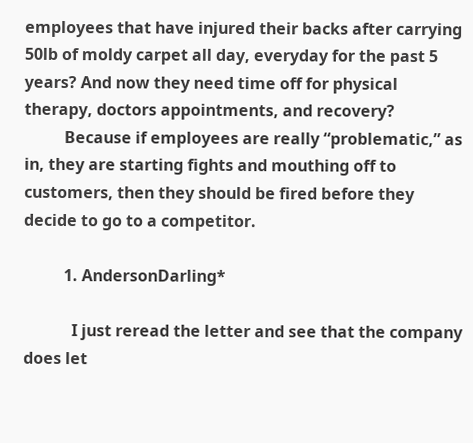employees that have injured their backs after carrying 50lb of moldy carpet all day, everyday for the past 5 years? And now they need time off for physical therapy, doctors appointments, and recovery?
          Because if employees are really “problematic,” as in, they are starting fights and mouthing off to customers, then they should be fired before they decide to go to a competitor.

          1. AndersonDarling*

            I just reread the letter and see that the company does let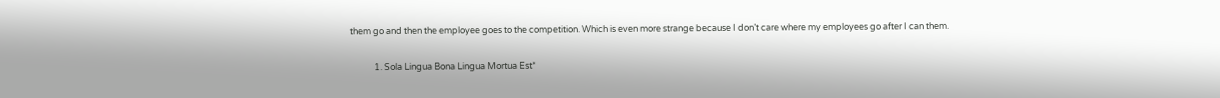them go and then the employee goes to the competition. Which is even more strange because I don’t care where my employees go after I can them.

            1. Sola Lingua Bona Lingua Mortua Est*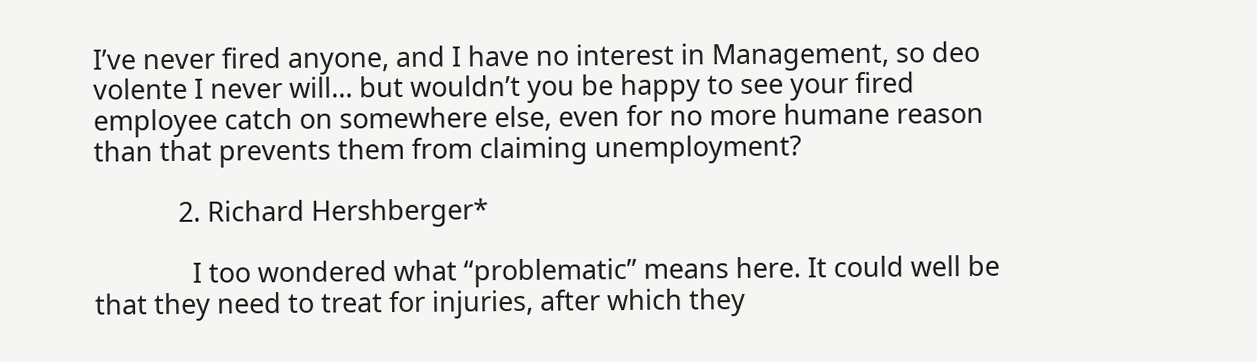I’ve never fired anyone, and I have no interest in Management, so deo volente I never will… but wouldn’t you be happy to see your fired employee catch on somewhere else, even for no more humane reason than that prevents them from claiming unemployment?

            2. Richard Hershberger*

              I too wondered what “problematic” means here. It could well be that they need to treat for injuries, after which they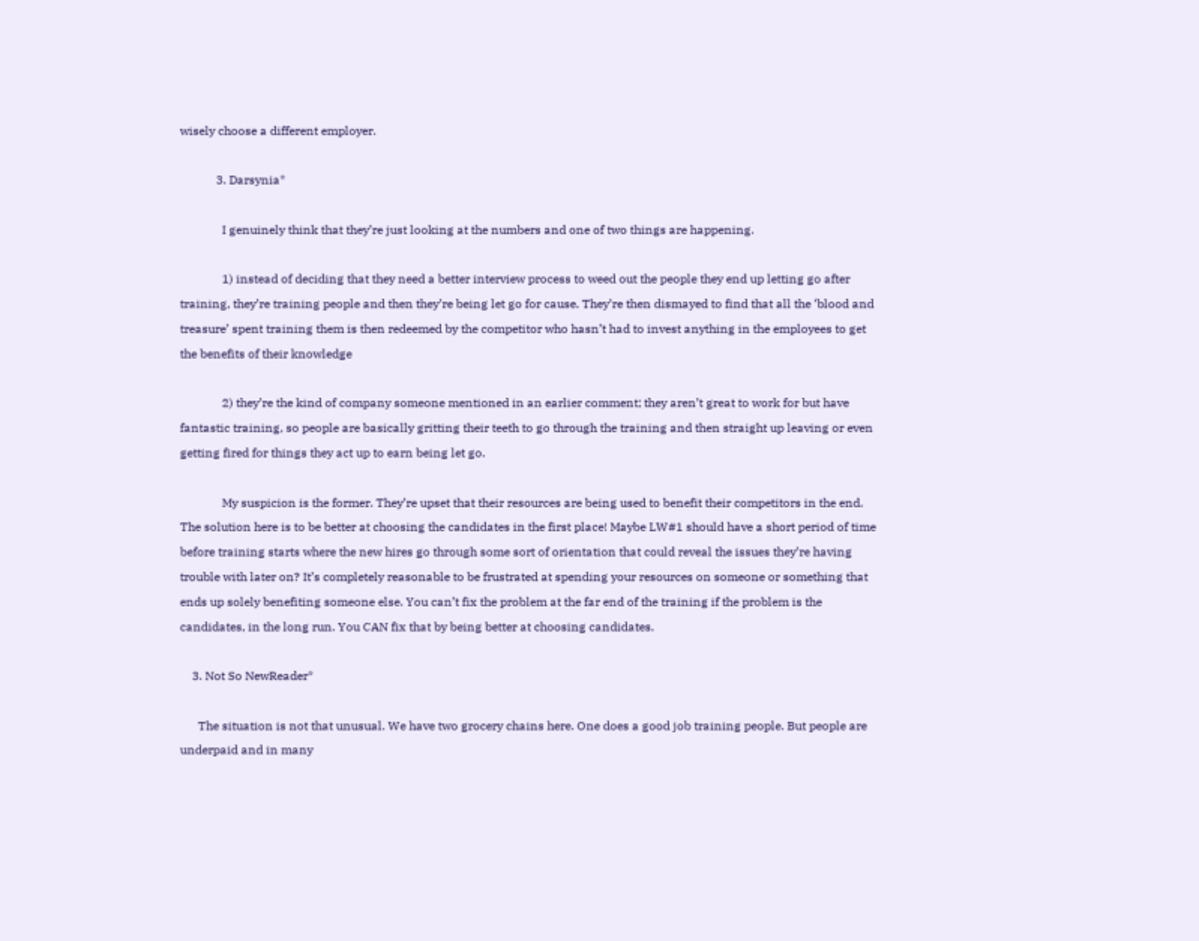wisely choose a different employer.

            3. Darsynia*

              I genuinely think that they’re just looking at the numbers and one of two things are happening.

              1) instead of deciding that they need a better interview process to weed out the people they end up letting go after training, they’re training people and then they’re being let go for cause. They’re then dismayed to find that all the ‘blood and treasure’ spent training them is then redeemed by the competitor who hasn’t had to invest anything in the employees to get the benefits of their knowledge

              2) they’re the kind of company someone mentioned in an earlier comment; they aren’t great to work for but have fantastic training, so people are basically gritting their teeth to go through the training and then straight up leaving or even getting fired for things they act up to earn being let go.

              My suspicion is the former. They’re upset that their resources are being used to benefit their competitors in the end. The solution here is to be better at choosing the candidates in the first place! Maybe LW#1 should have a short period of time before training starts where the new hires go through some sort of orientation that could reveal the issues they’re having trouble with later on? It’s completely reasonable to be frustrated at spending your resources on someone or something that ends up solely benefiting someone else. You can’t fix the problem at the far end of the training if the problem is the candidates, in the long run. You CAN fix that by being better at choosing candidates.

    3. Not So NewReader*

      The situation is not that unusual. We have two grocery chains here. One does a good job training people. But people are underpaid and in many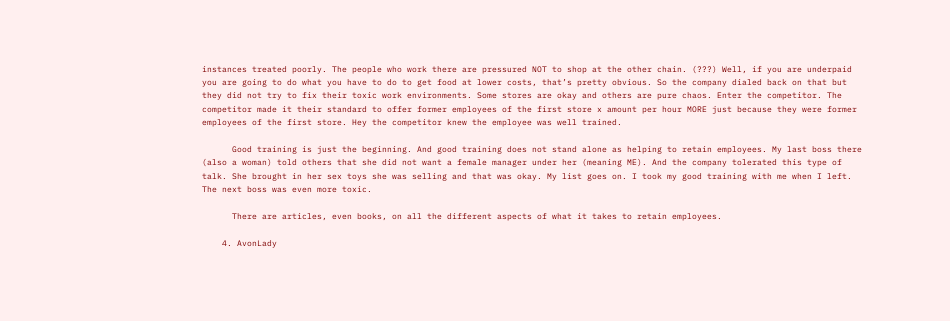instances treated poorly. The people who work there are pressured NOT to shop at the other chain. (???) Well, if you are underpaid you are going to do what you have to do to get food at lower costs, that’s pretty obvious. So the company dialed back on that but they did not try to fix their toxic work environments. Some stores are okay and others are pure chaos. Enter the competitor. The competitor made it their standard to offer former employees of the first store x amount per hour MORE just because they were former employees of the first store. Hey the competitor knew the employee was well trained.

      Good training is just the beginning. And good training does not stand alone as helping to retain employees. My last boss there (also a woman) told others that she did not want a female manager under her (meaning ME). And the company tolerated this type of talk. She brought in her sex toys she was selling and that was okay. My list goes on. I took my good training with me when I left. The next boss was even more toxic.

      There are articles, even books, on all the different aspects of what it takes to retain employees.

    4. AvonLady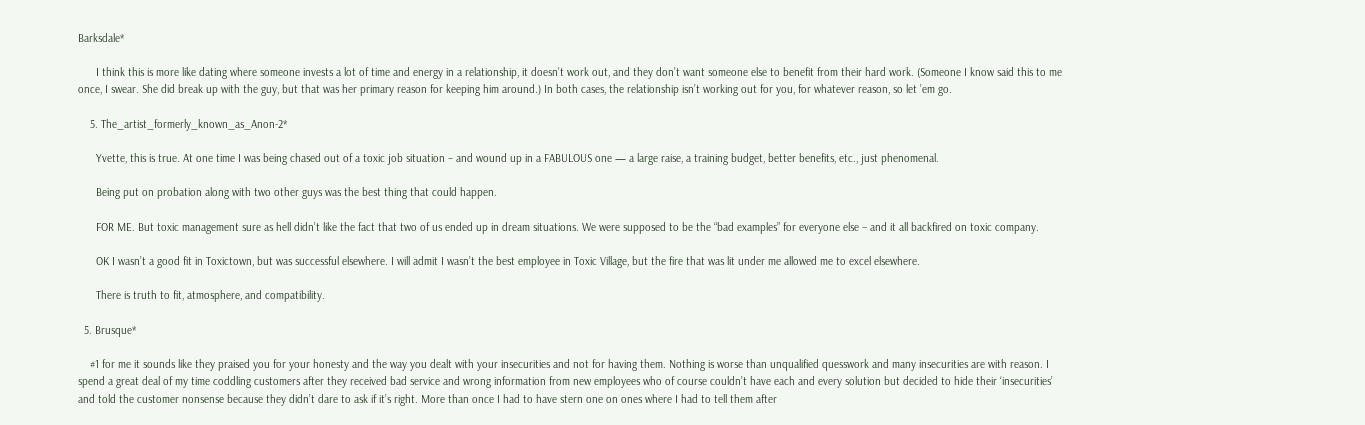Barksdale*

      I think this is more like dating where someone invests a lot of time and energy in a relationship, it doesn’t work out, and they don’t want someone else to benefit from their hard work. (Someone I know said this to me once, I swear. She did break up with the guy, but that was her primary reason for keeping him around.) In both cases, the relationship isn’t working out for you, for whatever reason, so let ’em go.

    5. The_artist_formerly_known_as_Anon-2*

      Yvette, this is true. At one time I was being chased out of a toxic job situation – and wound up in a FABULOUS one — a large raise, a training budget, better benefits, etc., just phenomenal.

      Being put on probation along with two other guys was the best thing that could happen.

      FOR ME. But toxic management sure as hell didn’t like the fact that two of us ended up in dream situations. We were supposed to be the “bad examples” for everyone else – and it all backfired on toxic company.

      OK I wasn’t a good fit in Toxictown, but was successful elsewhere. I will admit I wasn’t the best employee in Toxic Village, but the fire that was lit under me allowed me to excel elsewhere.

      There is truth to fit, atmosphere, and compatibility.

  5. Brusque*

    #1 for me it sounds like they praised you for your honesty and the way you dealt with your insecurities and not for having them. Nothing is worse than unqualified quesswork and many insecurities are with reason. I spend a great deal of my time coddling customers after they received bad service and wrong information from new employees who of course couldn’t have each and every solution but decided to hide their ‘insecurities’ and told the customer nonsense because they didn’t dare to ask if it’s right. More than once I had to have stern one on ones where I had to tell them after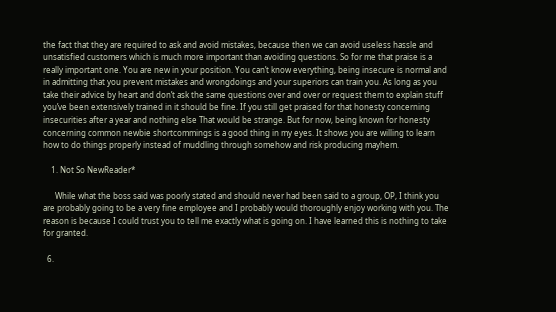the fact that they are required to ask and avoid mistakes, because then we can avoid useless hassle and unsatisfied customers which is much more important than avoiding questions. So for me that praise is a really important one. You are new in your position. You can’t know everything, being insecure is normal and in admitting that you prevent mistakes and wrongdoings and your superiors can train you. As long as you take their advice by heart and don’t ask the same questions over and over or request them to explain stuff you’ve been extensively trained in it should be fine. If you still get praised for that honesty concerning insecurities after a year and nothing else That would be strange. But for now, being known for honesty concerning common newbie shortcommings is a good thing in my eyes. It shows you are willing to learn how to do things properly instead of muddling through somehow and risk producing mayhem.

    1. Not So NewReader*

      While what the boss said was poorly stated and should never had been said to a group, OP, I think you are probably going to be a very fine employee and I probably would thoroughly enjoy working with you. The reason is because I could trust you to tell me exactly what is going on. I have learned this is nothing to take for granted.

  6.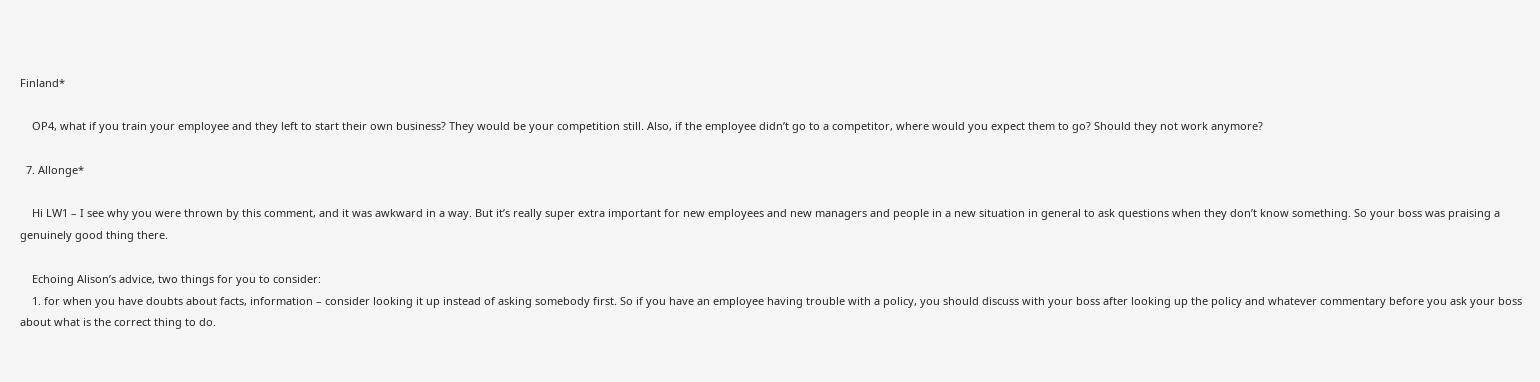Finland*

    OP4, what if you train your employee and they left to start their own business? They would be your competition still. Also, if the employee didn’t go to a competitor, where would you expect them to go? Should they not work anymore?

  7. Allonge*

    Hi LW1 – I see why you were thrown by this comment, and it was awkward in a way. But it’s really super extra important for new employees and new managers and people in a new situation in general to ask questions when they don’t know something. So your boss was praising a genuinely good thing there.

    Echoing Alison’s advice, two things for you to consider:
    1. for when you have doubts about facts, information – consider looking it up instead of asking somebody first. So if you have an employee having trouble with a policy, you should discuss with your boss after looking up the policy and whatever commentary before you ask your boss about what is the correct thing to do.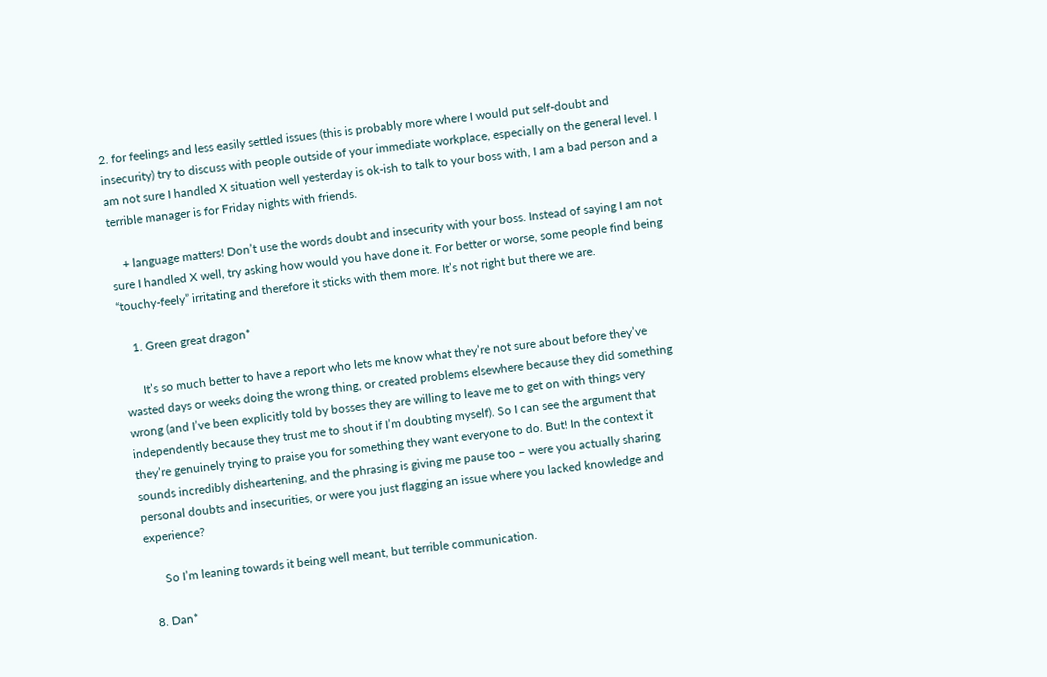2. for feelings and less easily settled issues (this is probably more where I would put self-doubt and insecurity) try to discuss with people outside of your immediate workplace, especially on the general level. I am not sure I handled X situation well yesterday is ok-ish to talk to your boss with, I am a bad person and a terrible manager is for Friday nights with friends.

    + language matters! Don’t use the words doubt and insecurity with your boss. Instead of saying I am not sure I handled X well, try asking how would you have done it. For better or worse, some people find being “touchy-feely” irritating and therefore it sticks with them more. It’s not right but there we are.

    1. Green great dragon*

      It’s so much better to have a report who lets me know what they’re not sure about before they’ve wasted days or weeks doing the wrong thing, or created problems elsewhere because they did something wrong (and I’ve been explicitly told by bosses they are willing to leave me to get on with things very independently because they trust me to shout if I’m doubting myself). So I can see the argument that they’re genuinely trying to praise you for something they want everyone to do. But! In the context it sounds incredibly disheartening, and the phrasing is giving me pause too – were you actually sharing personal doubts and insecurities, or were you just flagging an issue where you lacked knowledge and experience?

      So I’m leaning towards it being well meant, but terrible communication.

  8. Dan*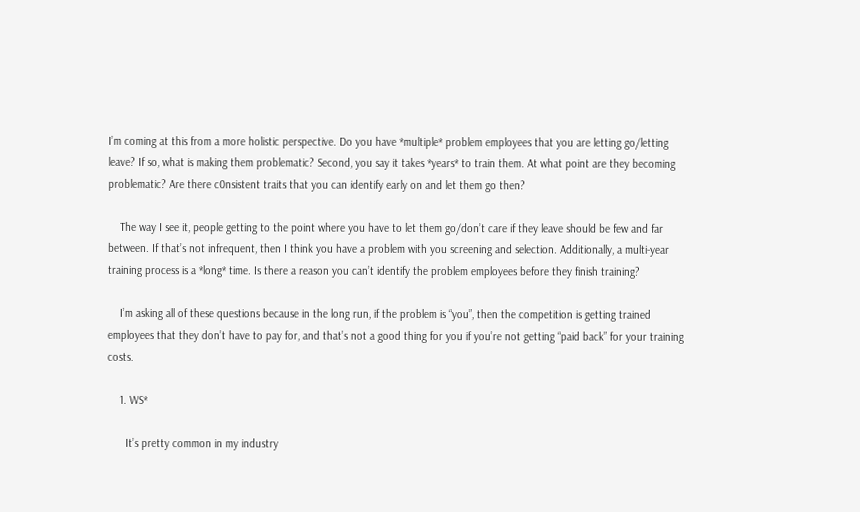I’m coming at this from a more holistic perspective. Do you have *multiple* problem employees that you are letting go/letting leave? If so, what is making them problematic? Second, you say it takes *years* to train them. At what point are they becoming problematic? Are there c0nsistent traits that you can identify early on and let them go then?

    The way I see it, people getting to the point where you have to let them go/don’t care if they leave should be few and far between. If that’s not infrequent, then I think you have a problem with you screening and selection. Additionally, a multi-year training process is a *long* time. Is there a reason you can’t identify the problem employees before they finish training?

    I’m asking all of these questions because in the long run, if the problem is “you”, then the competition is getting trained employees that they don’t have to pay for, and that’s not a good thing for you if you’re not getting “paid back” for your training costs.

    1. WS*

      It’s pretty common in my industry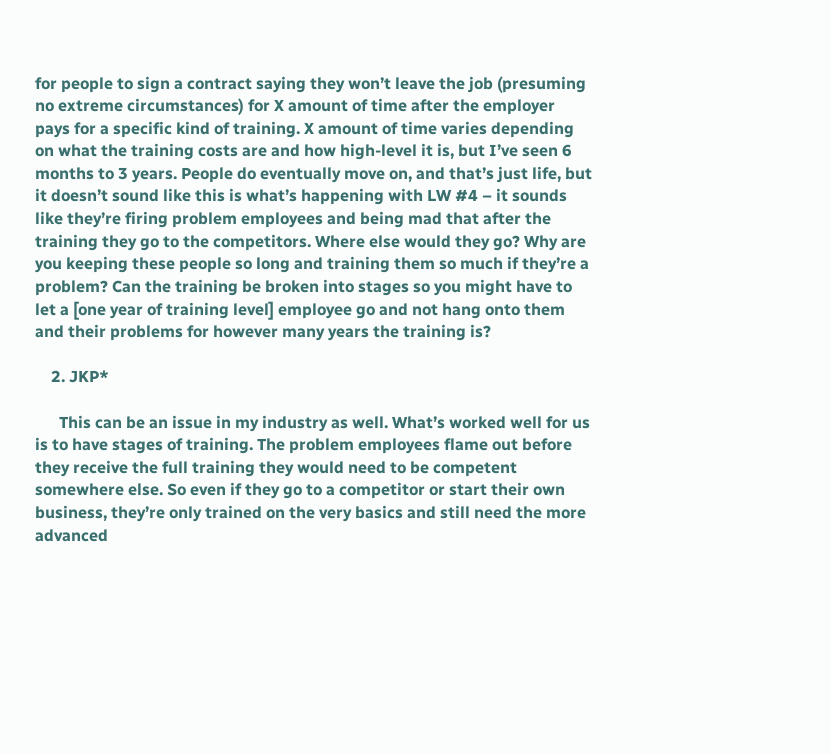for people to sign a contract saying they won’t leave the job (presuming no extreme circumstances) for X amount of time after the employer pays for a specific kind of training. X amount of time varies depending on what the training costs are and how high-level it is, but I’ve seen 6 months to 3 years. People do eventually move on, and that’s just life, but it doesn’t sound like this is what’s happening with LW #4 – it sounds like they’re firing problem employees and being mad that after the training they go to the competitors. Where else would they go? Why are you keeping these people so long and training them so much if they’re a problem? Can the training be broken into stages so you might have to let a [one year of training level] employee go and not hang onto them and their problems for however many years the training is?

    2. JKP*

      This can be an issue in my industry as well. What’s worked well for us is to have stages of training. The problem employees flame out before they receive the full training they would need to be competent somewhere else. So even if they go to a competitor or start their own business, they’re only trained on the very basics and still need the more advanced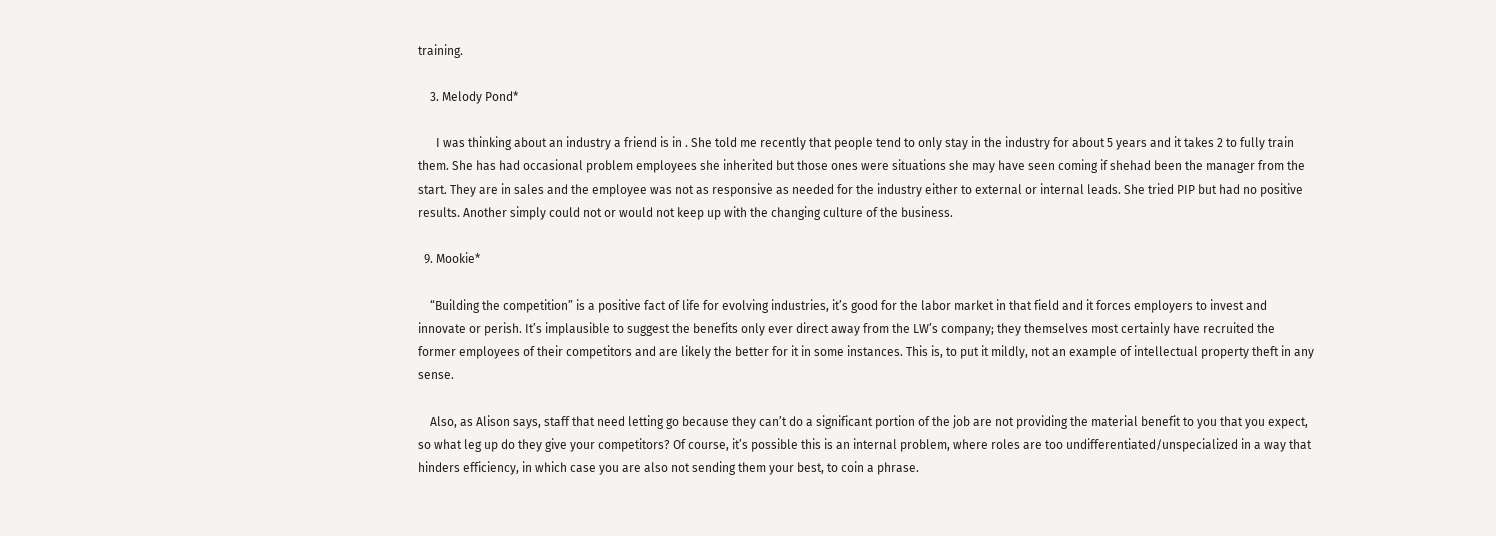training.

    3. Melody Pond*

      I was thinking about an industry a friend is in . She told me recently that people tend to only stay in the industry for about 5 years and it takes 2 to fully train them. She has had occasional problem employees she inherited but those ones were situations she may have seen coming if shehad been the manager from the start. They are in sales and the employee was not as responsive as needed for the industry either to external or internal leads. She tried PIP but had no positive results. Another simply could not or would not keep up with the changing culture of the business.

  9. Mookie*

    “Building the competition” is a positive fact of life for evolving industries, it’s good for the labor market in that field and it forces employers to invest and innovate or perish. It’s implausible to suggest the benefits only ever direct away from the LW’s company; they themselves most certainly have recruited the former employees of their competitors and are likely the better for it in some instances. This is, to put it mildly, not an example of intellectual property theft in any sense.

    Also, as Alison says, staff that need letting go because they can’t do a significant portion of the job are not providing the material benefit to you that you expect, so what leg up do they give your competitors? Of course, it’s possible this is an internal problem, where roles are too undifferentiated/unspecialized in a way that hinders efficiency, in which case you are also not sending them your best, to coin a phrase.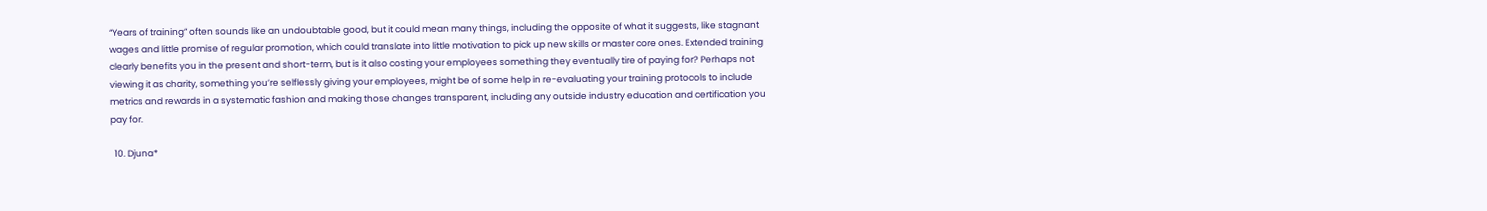“Years of training” often sounds like an undoubtable good, but it could mean many things, including the opposite of what it suggests, like stagnant wages and little promise of regular promotion, which could translate into little motivation to pick up new skills or master core ones. Extended training clearly benefits you in the present and short-term, but is it also costing your employees something they eventually tire of paying for? Perhaps not viewing it as charity, something you’re selflessly giving your employees, might be of some help in re-evaluating your training protocols to include metrics and rewards in a systematic fashion and making those changes transparent, including any outside industry education and certification you pay for.

  10. Djuna*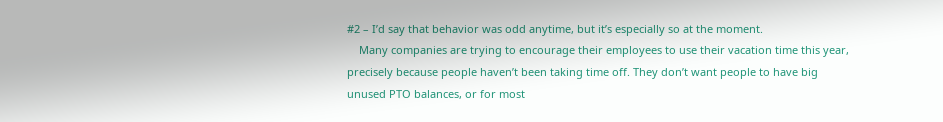#2 – I’d say that behavior was odd anytime, but it’s especially so at the moment.
    Many companies are trying to encourage their employees to use their vacation time this year, precisely because people haven’t been taking time off. They don’t want people to have big unused PTO balances, or for most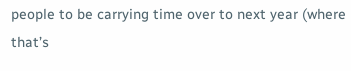people to be carrying time over to next year (where that’s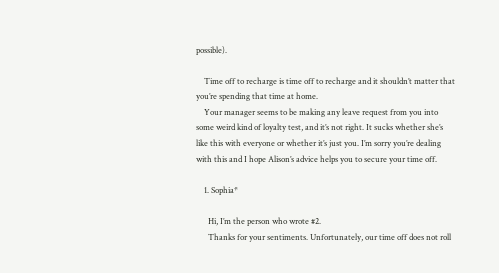possible).

    Time off to recharge is time off to recharge and it shouldn’t matter that you’re spending that time at home.
    Your manager seems to be making any leave request from you into some weird kind of loyalty test, and it’s not right. It sucks whether she’s like this with everyone or whether it’s just you. I’m sorry you’re dealing with this and I hope Alison’s advice helps you to secure your time off.

    1. Sophia*

      Hi, I’m the person who wrote #2.
      Thanks for your sentiments. Unfortunately, our time off does not roll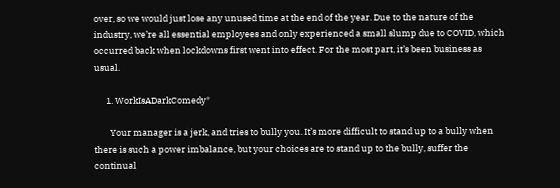over, so we would just lose any unused time at the end of the year. Due to the nature of the industry, we’re all essential employees and only experienced a small slump due to COVID, which occurred back when lockdowns first went into effect. For the most part, it’s been business as usual.

      1. WorkIsADarkComedy*

        Your manager is a jerk, and tries to bully you. It’s more difficult to stand up to a bully when there is such a power imbalance, but your choices are to stand up to the bully, suffer the continual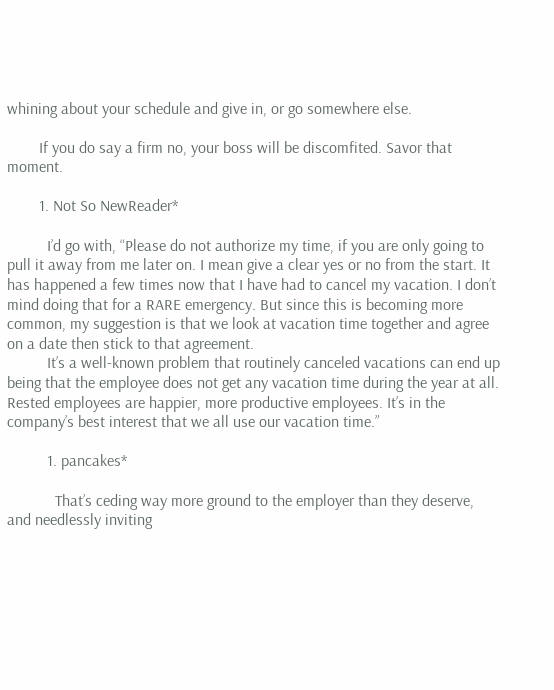whining about your schedule and give in, or go somewhere else.

        If you do say a firm no, your boss will be discomfited. Savor that moment.

        1. Not So NewReader*

          I’d go with, “Please do not authorize my time, if you are only going to pull it away from me later on. I mean give a clear yes or no from the start. It has happened a few times now that I have had to cancel my vacation. I don’t mind doing that for a RARE emergency. But since this is becoming more common, my suggestion is that we look at vacation time together and agree on a date then stick to that agreement.
          It’s a well-known problem that routinely canceled vacations can end up being that the employee does not get any vacation time during the year at all. Rested employees are happier, more productive employees. It’s in the company’s best interest that we all use our vacation time.”

          1. pancakes*

            That’s ceding way more ground to the employer than they deserve, and needlessly inviting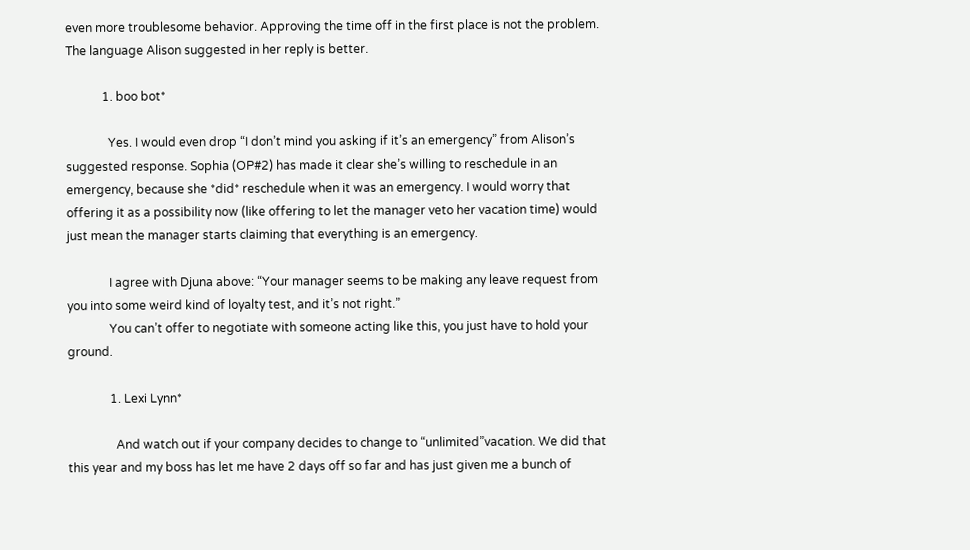even more troublesome behavior. Approving the time off in the first place is not the problem. The language Alison suggested in her reply is better.

            1. boo bot*

              Yes. I would even drop “I don’t mind you asking if it’s an emergency” from Alison’s suggested response. Sophia (OP#2) has made it clear she’s willing to reschedule in an emergency, because she *did* reschedule when it was an emergency. I would worry that offering it as a possibility now (like offering to let the manager veto her vacation time) would just mean the manager starts claiming that everything is an emergency.

              I agree with Djuna above: “Your manager seems to be making any leave request from you into some weird kind of loyalty test, and it’s not right.”
              You can’t offer to negotiate with someone acting like this, you just have to hold your ground.

              1. Lexi Lynn*

                And watch out if your company decides to change to “unlimited”vacation. We did that this year and my boss has let me have 2 days off so far and has just given me a bunch of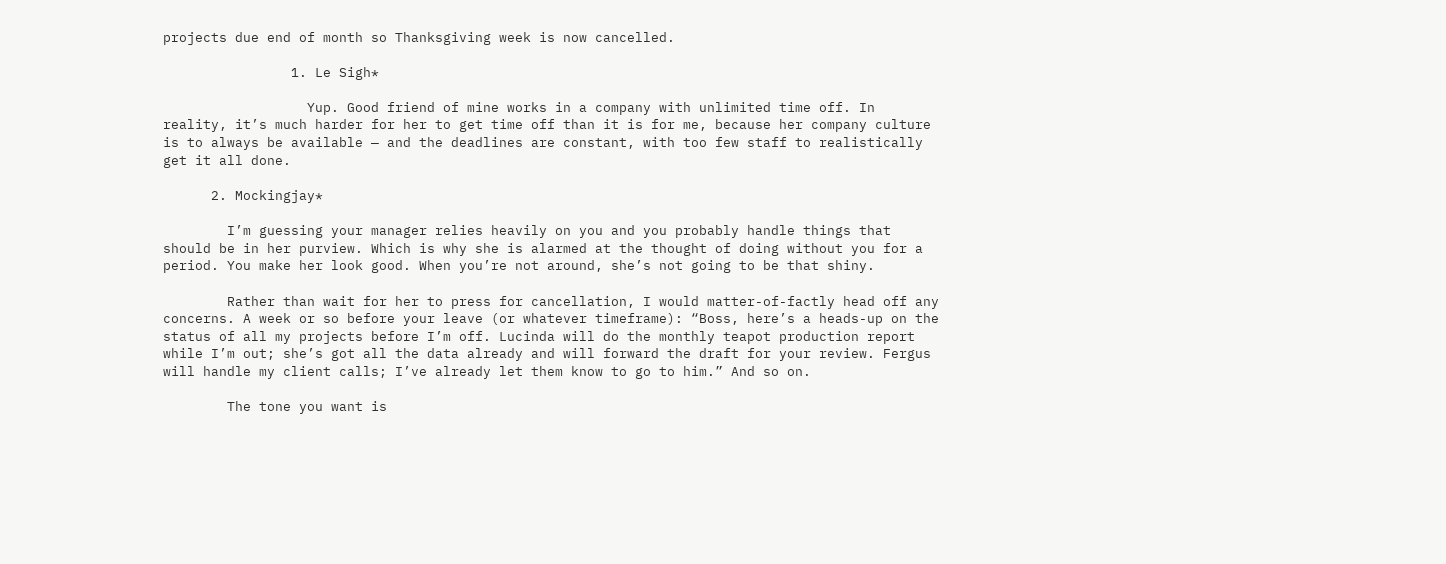projects due end of month so Thanksgiving week is now cancelled.

                1. Le Sigh*

                  Yup. Good friend of mine works in a company with unlimited time off. In reality, it’s much harder for her to get time off than it is for me, because her company culture is to always be available — and the deadlines are constant, with too few staff to realistically get it all done.

      2. Mockingjay*

        I’m guessing your manager relies heavily on you and you probably handle things that should be in her purview. Which is why she is alarmed at the thought of doing without you for a period. You make her look good. When you’re not around, she’s not going to be that shiny.

        Rather than wait for her to press for cancellation, I would matter-of-factly head off any concerns. A week or so before your leave (or whatever timeframe): “Boss, here’s a heads-up on the status of all my projects before I’m off. Lucinda will do the monthly teapot production report while I’m out; she’s got all the data already and will forward the draft for your review. Fergus will handle my client calls; I’ve already let them know to go to him.” And so on.

        The tone you want is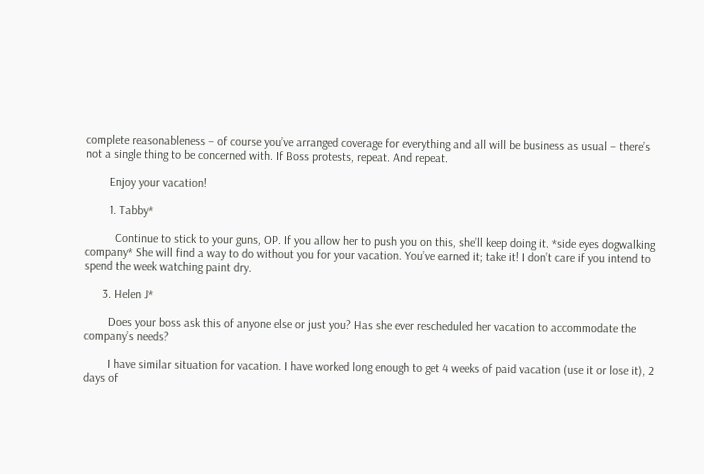complete reasonableness – of course you’ve arranged coverage for everything and all will be business as usual – there’s not a single thing to be concerned with. If Boss protests, repeat. And repeat.

        Enjoy your vacation!

        1. Tabby*

          Continue to stick to your guns, OP. If you allow her to push you on this, she’ll keep doing it. *side eyes dogwalking company* She will find a way to do without you for your vacation. You’ve earned it; take it! I don’t care if you intend to spend the week watching paint dry.

      3. Helen J*

        Does your boss ask this of anyone else or just you? Has she ever rescheduled her vacation to accommodate the company’s needs?

        I have similar situation for vacation. I have worked long enough to get 4 weeks of paid vacation (use it or lose it), 2 days of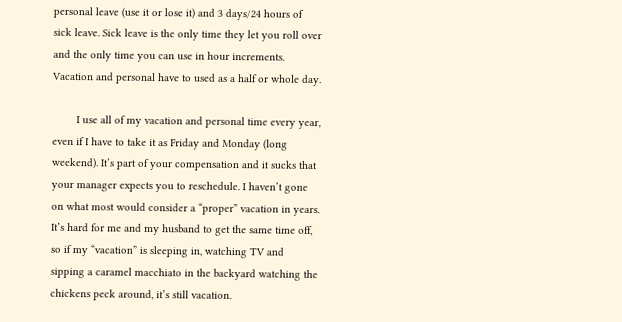personal leave (use it or lose it) and 3 days/24 hours of sick leave. Sick leave is the only time they let you roll over and the only time you can use in hour increments. Vacation and personal have to used as a half or whole day.

        I use all of my vacation and personal time every year, even if I have to take it as Friday and Monday (long weekend). It’s part of your compensation and it sucks that your manager expects you to reschedule. I haven’t gone on what most would consider a “proper” vacation in years. It’s hard for me and my husband to get the same time off, so if my “vacation” is sleeping in, watching TV and sipping a caramel macchiato in the backyard watching the chickens peck around, it’s still vacation.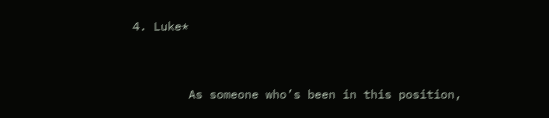4. Luke*


        As someone who’s been in this position,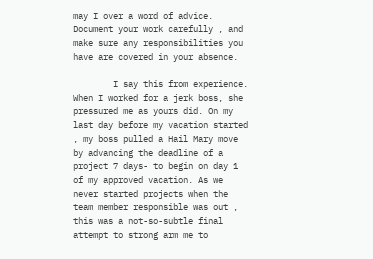may I over a word of advice. Document your work carefully , and make sure any responsibilities you have are covered in your absence.

        I say this from experience. When I worked for a jerk boss, she pressured me as yours did. On my last day before my vacation started , my boss pulled a Hail Mary move by advancing the deadline of a project 7 days- to begin on day 1 of my approved vacation. As we never started projects when the team member responsible was out , this was a not-so-subtle final attempt to strong arm me to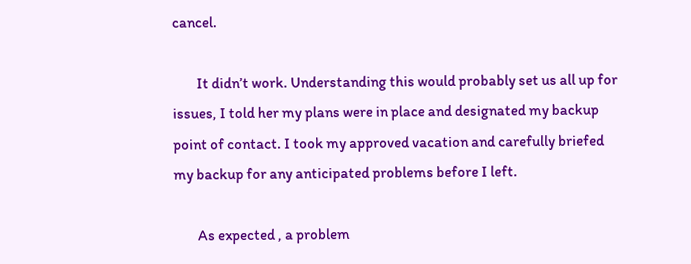cancel.

        It didn’t work. Understanding this would probably set us all up for issues, I told her my plans were in place and designated my backup point of contact. I took my approved vacation and carefully briefed my backup for any anticipated problems before I left.

        As expected , a problem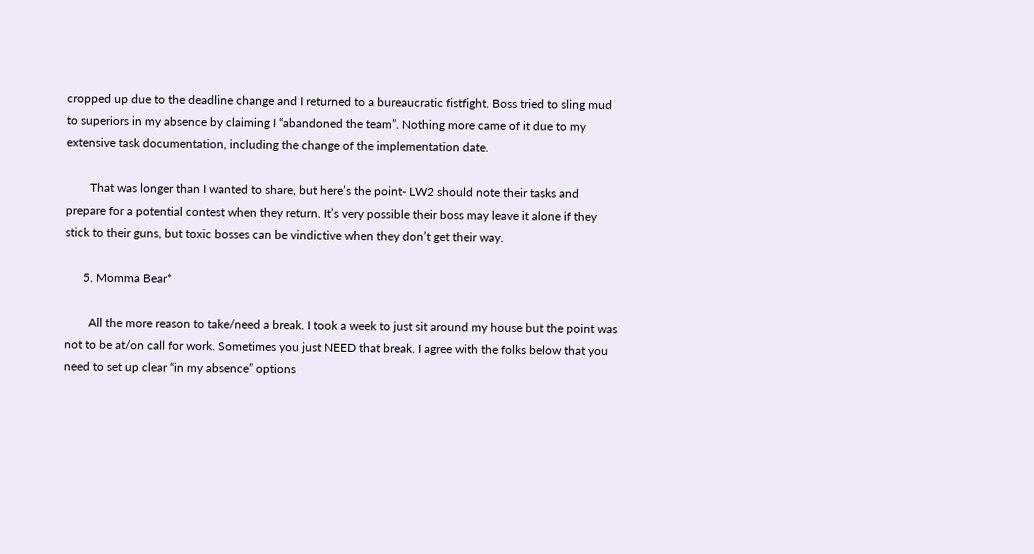cropped up due to the deadline change and I returned to a bureaucratic fistfight. Boss tried to sling mud to superiors in my absence by claiming I “abandoned the team”. Nothing more came of it due to my extensive task documentation, including the change of the implementation date.

        That was longer than I wanted to share, but here’s the point- LW2 should note their tasks and prepare for a potential contest when they return. It’s very possible their boss may leave it alone if they stick to their guns, but toxic bosses can be vindictive when they don’t get their way.

      5. Momma Bear*

        All the more reason to take/need a break. I took a week to just sit around my house but the point was not to be at/on call for work. Sometimes you just NEED that break. I agree with the folks below that you need to set up clear “in my absence” options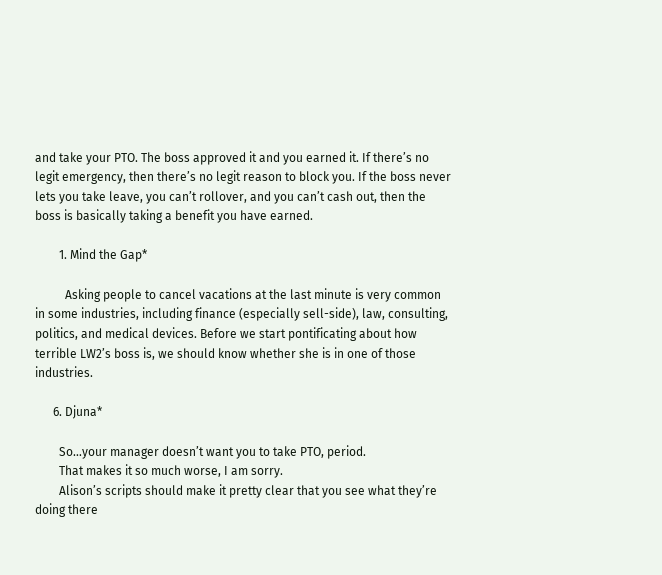and take your PTO. The boss approved it and you earned it. If there’s no legit emergency, then there’s no legit reason to block you. If the boss never lets you take leave, you can’t rollover, and you can’t cash out, then the boss is basically taking a benefit you have earned.

        1. Mind the Gap*

          Asking people to cancel vacations at the last minute is very common in some industries, including finance (especially sell-side), law, consulting, politics, and medical devices. Before we start pontificating about how terrible LW2’s boss is, we should know whether she is in one of those industries.

      6. Djuna*

        So…your manager doesn’t want you to take PTO, period.
        That makes it so much worse, I am sorry.
        Alison’s scripts should make it pretty clear that you see what they’re doing there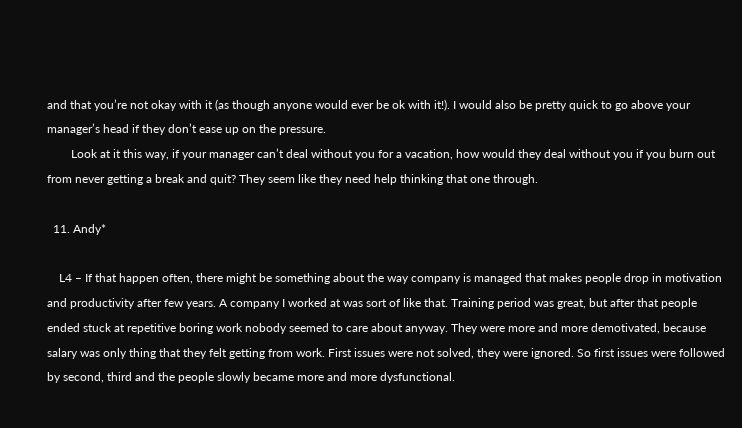and that you’re not okay with it (as though anyone would ever be ok with it!). I would also be pretty quick to go above your manager’s head if they don’t ease up on the pressure.
        Look at it this way, if your manager can’t deal without you for a vacation, how would they deal without you if you burn out from never getting a break and quit? They seem like they need help thinking that one through.

  11. Andy*

    L4 – If that happen often, there might be something about the way company is managed that makes people drop in motivation and productivity after few years. A company I worked at was sort of like that. Training period was great, but after that people ended stuck at repetitive boring work nobody seemed to care about anyway. They were more and more demotivated, because salary was only thing that they felt getting from work. First issues were not solved, they were ignored. So first issues were followed by second, third and the people slowly became more and more dysfunctional.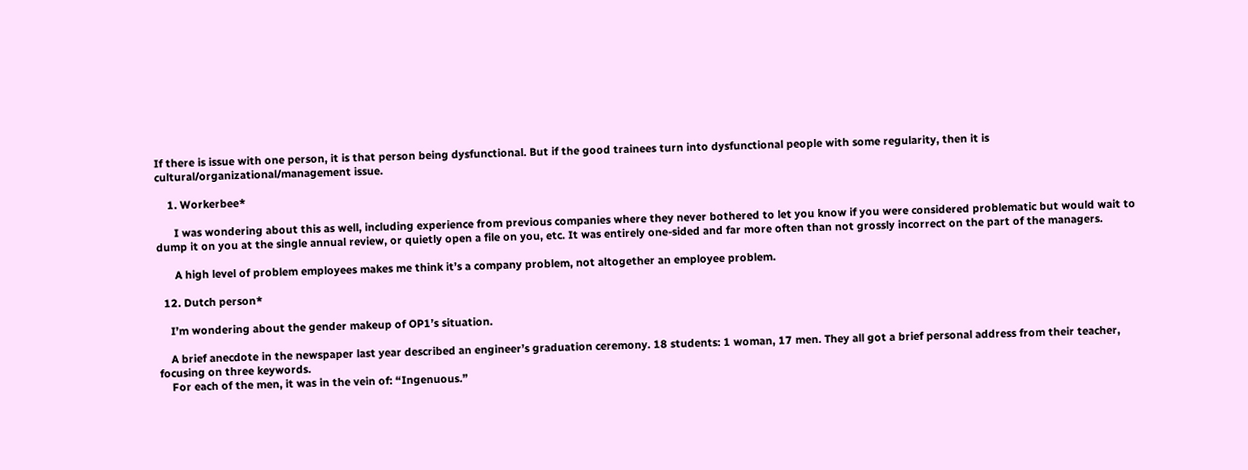If there is issue with one person, it is that person being dysfunctional. But if the good trainees turn into dysfunctional people with some regularity, then it is cultural/organizational/management issue.

    1. Workerbee*

      I was wondering about this as well, including experience from previous companies where they never bothered to let you know if you were considered problematic but would wait to dump it on you at the single annual review, or quietly open a file on you, etc. It was entirely one-sided and far more often than not grossly incorrect on the part of the managers.

      A high level of problem employees makes me think it’s a company problem, not altogether an employee problem.

  12. Dutch person*

    I’m wondering about the gender makeup of OP1’s situation.

    A brief anecdote in the newspaper last year described an engineer’s graduation ceremony. 18 students: 1 woman, 17 men. They all got a brief personal address from their teacher, focusing on three keywords.
    For each of the men, it was in the vein of: “Ingenuous.”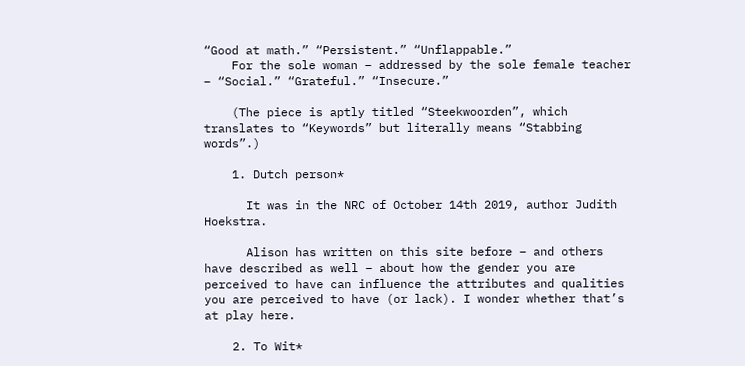“Good at math.” “Persistent.” “Unflappable.”
    For the sole woman – addressed by the sole female teacher – “Social.” “Grateful.” “Insecure.”

    (The piece is aptly titled “Steekwoorden”, which translates to “Keywords” but literally means “Stabbing words”.)

    1. Dutch person*

      It was in the NRC of October 14th 2019, author Judith Hoekstra.

      Alison has written on this site before – and others have described as well – about how the gender you are perceived to have can influence the attributes and qualities you are perceived to have (or lack). I wonder whether that’s at play here.

    2. To Wit*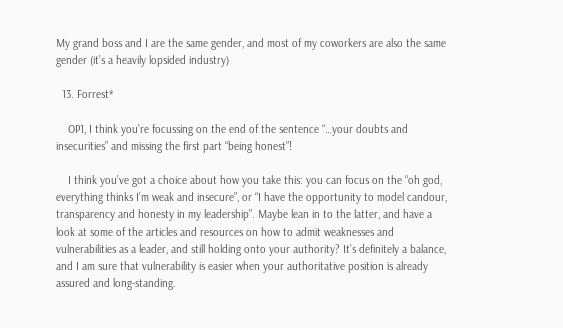My grand boss and I are the same gender, and most of my coworkers are also the same gender (it’s a heavily lopsided industry)

  13. Forrest*

    OP1, I think you’re focussing on the end of the sentence “…your doubts and insecurities” and missing the first part “being honest”!

    I think you’ve got a choice about how you take this: you can focus on the “oh god, everything thinks I’m weak and insecure”, or “I have the opportunity to model candour, transparency and honesty in my leadership”. Maybe lean in to the latter, and have a look at some of the articles and resources on how to admit weaknesses and vulnerabilities as a leader, and still holding onto your authority? It’s definitely a balance, and I am sure that vulnerability is easier when your authoritative position is already assured and long-standing.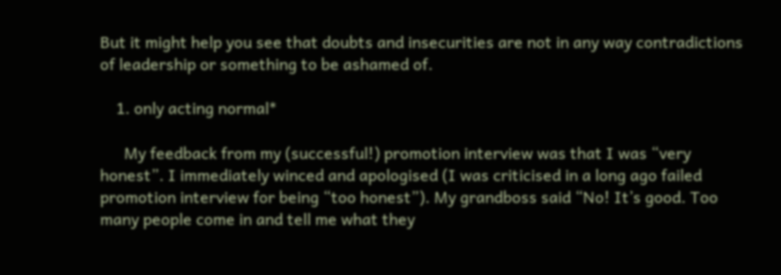But it might help you see that doubts and insecurities are not in any way contradictions of leadership or something to be ashamed of.

    1. only acting normal*

      My feedback from my (successful!) promotion interview was that I was “very honest”. I immediately winced and apologised (I was criticised in a long ago failed promotion interview for being “too honest”). My grandboss said “No! It’s good. Too many people come in and tell me what they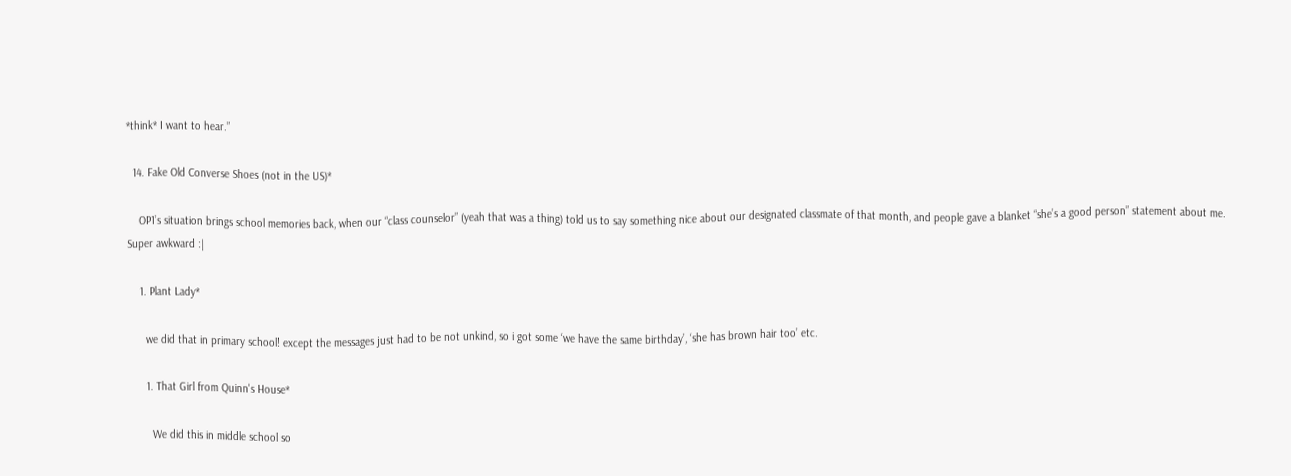*think* I want to hear.”

  14. Fake Old Converse Shoes (not in the US)*

    OP1’s situation brings school memories back, when our “class counselor” (yeah that was a thing) told us to say something nice about our designated classmate of that month, and people gave a blanket “she’s a good person” statement about me. Super awkward :|

    1. Plant Lady*

      we did that in primary school! except the messages just had to be not unkind, so i got some ‘we have the same birthday’, ‘she has brown hair too’ etc.

      1. That Girl from Quinn's House*

        We did this in middle school so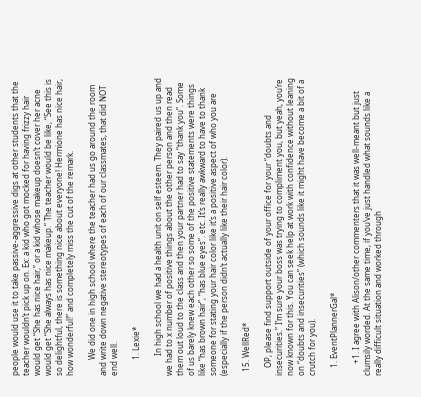people would use it to take passive-aggressive digs at other students that the teacher wouldn’t pick up on. Ex: a kid who got mocked for having frizzy hair would get “She has nice hair,” or a kid whose makeup doesn’t cover her acne would get “She always has nice makeup.” The teacher would be like, “See this is so delightful, there is something nice about everyone! Hermione has nice hair, how wonderful!” and completely miss the cut of the remark.

        We did one in high school where the teacher had us go around the room and write down negative stereotypes of each of our classmates, that did NOT end well.

        1. Lexie*

          In high school we had a health unit on self esteem. They paired us up and we had to x number of positive things about the other person and then read them out loud to the class and then your partner had to say “thank you”. Some of us barely knew each other so some of the positive statements were things like “has brown hair”, “has blue eyes”. etc. It’s really awkward to have to thank someone for stating your hair color like it’s a positive aspect of who you are (especially if the person didn’t actually like their hair color).

  15. WellRed*

    OP, please find support outside of your office for your “doubts and insecurities.” I’m sure your boss was trying to compliment you, but yeah, you’re now known for this. You can seek help at work with confidence without leaning on “doubts and insecurities” (which sounds like it might have become a bit of a crutch for you).

    1. EventPlannerGal*

      +1. I agree with Alison/other commenters that it was well-meant but just clumsily worded. At the same time, if you’ve just handled what sounds like a really difficult situation and worked through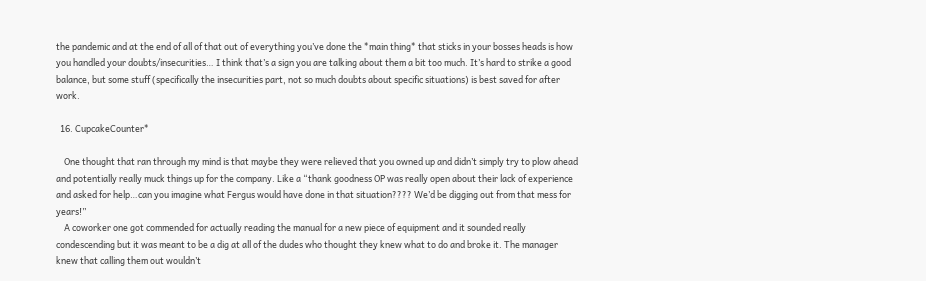the pandemic and at the end of all of that out of everything you’ve done the *main thing* that sticks in your bosses heads is how you handled your doubts/insecurities… I think that’s a sign you are talking about them a bit too much. It’s hard to strike a good balance, but some stuff (specifically the insecurities part, not so much doubts about specific situations) is best saved for after work.

  16. CupcakeCounter*

    One thought that ran through my mind is that maybe they were relieved that you owned up and didn’t simply try to plow ahead and potentially really muck things up for the company. Like a “thank goodness OP was really open about their lack of experience and asked for help…can you imagine what Fergus would have done in that situation???? We’d be digging out from that mess for years!”
    A coworker one got commended for actually reading the manual for a new piece of equipment and it sounded really condescending but it was meant to be a dig at all of the dudes who thought they knew what to do and broke it. The manager knew that calling them out wouldn’t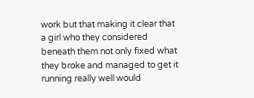work but that making it clear that a girl who they considered beneath them not only fixed what they broke and managed to get it running really well would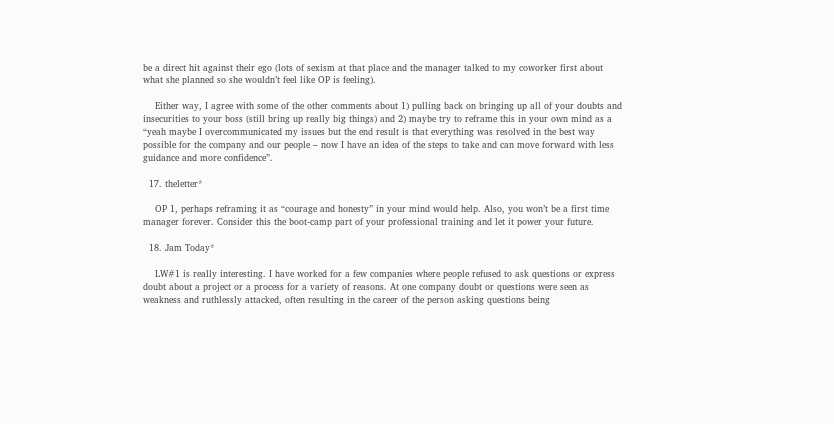be a direct hit against their ego (lots of sexism at that place and the manager talked to my coworker first about what she planned so she wouldn’t feel like OP is feeling).

    Either way, I agree with some of the other comments about 1) pulling back on bringing up all of your doubts and insecurities to your boss (still bring up really big things) and 2) maybe try to reframe this in your own mind as a “yeah maybe I overcommunicated my issues but the end result is that everything was resolved in the best way possible for the company and our people – now I have an idea of the steps to take and can move forward with less guidance and more confidence”.

  17. theletter*

    OP 1, perhaps reframing it as “courage and honesty” in your mind would help. Also, you won’t be a first time manager forever. Consider this the boot-camp part of your professional training and let it power your future.

  18. Jam Today*

    LW#1 is really interesting. I have worked for a few companies where people refused to ask questions or express doubt about a project or a process for a variety of reasons. At one company doubt or questions were seen as weakness and ruthlessly attacked, often resulting in the career of the person asking questions being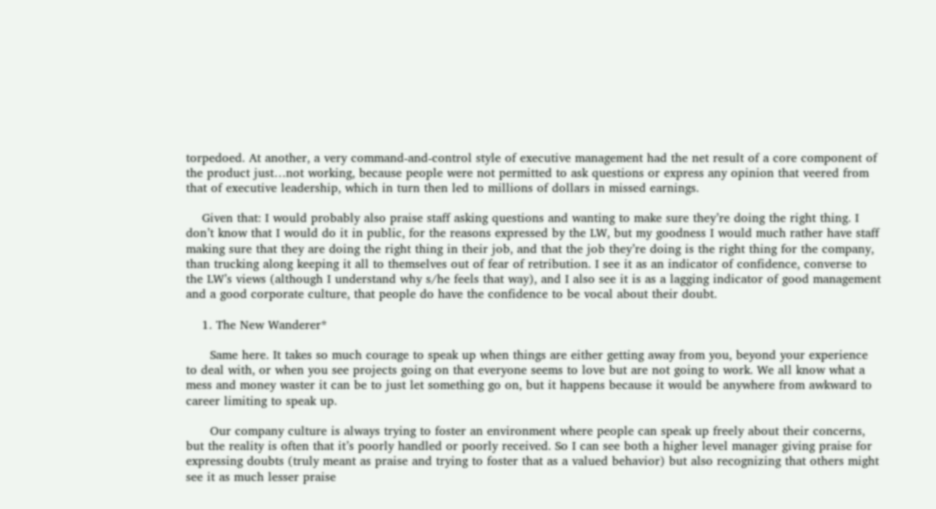torpedoed. At another, a very command-and-control style of executive management had the net result of a core component of the product just…not working, because people were not permitted to ask questions or express any opinion that veered from that of executive leadership, which in turn then led to millions of dollars in missed earnings.

    Given that: I would probably also praise staff asking questions and wanting to make sure they’re doing the right thing. I don’t know that I would do it in public, for the reasons expressed by the LW, but my goodness I would much rather have staff making sure that they are doing the right thing in their job, and that the job they’re doing is the right thing for the company, than trucking along keeping it all to themselves out of fear of retribution. I see it as an indicator of confidence, converse to the LW’s views (although I understand why s/he feels that way), and I also see it is as a lagging indicator of good management and a good corporate culture, that people do have the confidence to be vocal about their doubt.

    1. The New Wanderer*

      Same here. It takes so much courage to speak up when things are either getting away from you, beyond your experience to deal with, or when you see projects going on that everyone seems to love but are not going to work. We all know what a mess and money waster it can be to just let something go on, but it happens because it would be anywhere from awkward to career limiting to speak up.

      Our company culture is always trying to foster an environment where people can speak up freely about their concerns, but the reality is often that it’s poorly handled or poorly received. So I can see both a higher level manager giving praise for expressing doubts (truly meant as praise and trying to foster that as a valued behavior) but also recognizing that others might see it as much lesser praise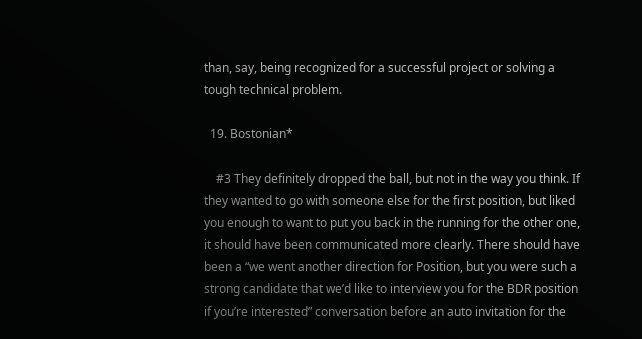than, say, being recognized for a successful project or solving a tough technical problem.

  19. Bostonian*

    #3 They definitely dropped the ball, but not in the way you think. If they wanted to go with someone else for the first position, but liked you enough to want to put you back in the running for the other one, it should have been communicated more clearly. There should have been a “we went another direction for Position, but you were such a strong candidate that we’d like to interview you for the BDR position if you’re interested” conversation before an auto invitation for the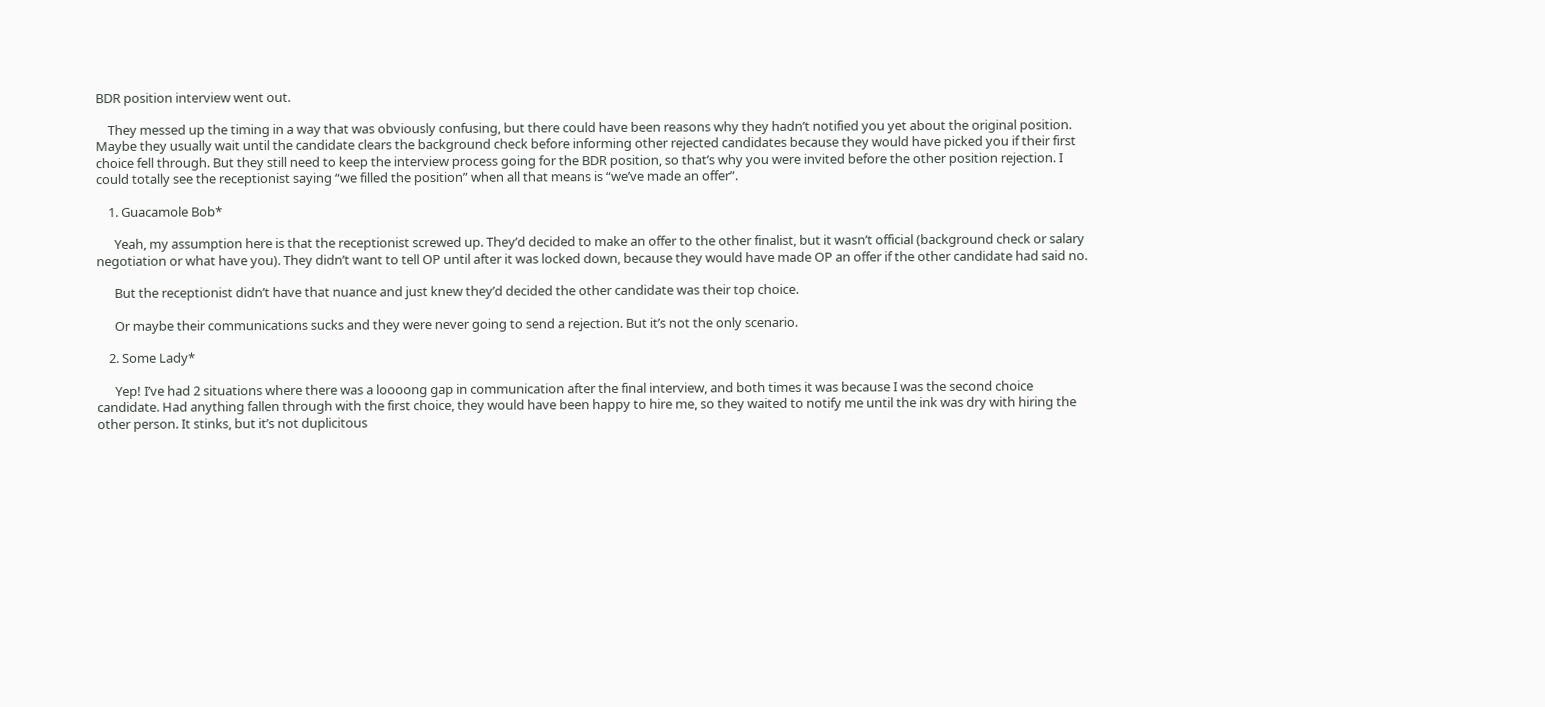BDR position interview went out.

    They messed up the timing in a way that was obviously confusing, but there could have been reasons why they hadn’t notified you yet about the original position. Maybe they usually wait until the candidate clears the background check before informing other rejected candidates because they would have picked you if their first choice fell through. But they still need to keep the interview process going for the BDR position, so that’s why you were invited before the other position rejection. I could totally see the receptionist saying “we filled the position” when all that means is “we’ve made an offer”.

    1. Guacamole Bob*

      Yeah, my assumption here is that the receptionist screwed up. They’d decided to make an offer to the other finalist, but it wasn’t official (background check or salary negotiation or what have you). They didn’t want to tell OP until after it was locked down, because they would have made OP an offer if the other candidate had said no.

      But the receptionist didn’t have that nuance and just knew they’d decided the other candidate was their top choice.

      Or maybe their communications sucks and they were never going to send a rejection. But it’s not the only scenario.

    2. Some Lady*

      Yep! I’ve had 2 situations where there was a loooong gap in communication after the final interview, and both times it was because I was the second choice candidate. Had anything fallen through with the first choice, they would have been happy to hire me, so they waited to notify me until the ink was dry with hiring the other person. It stinks, but it’s not duplicitous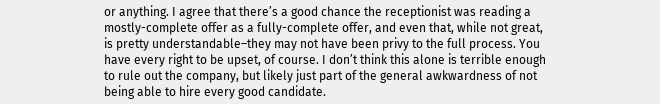or anything. I agree that there’s a good chance the receptionist was reading a mostly-complete offer as a fully-complete offer, and even that, while not great, is pretty understandable–they may not have been privy to the full process. You have every right to be upset, of course. I don’t think this alone is terrible enough to rule out the company, but likely just part of the general awkwardness of not being able to hire every good candidate.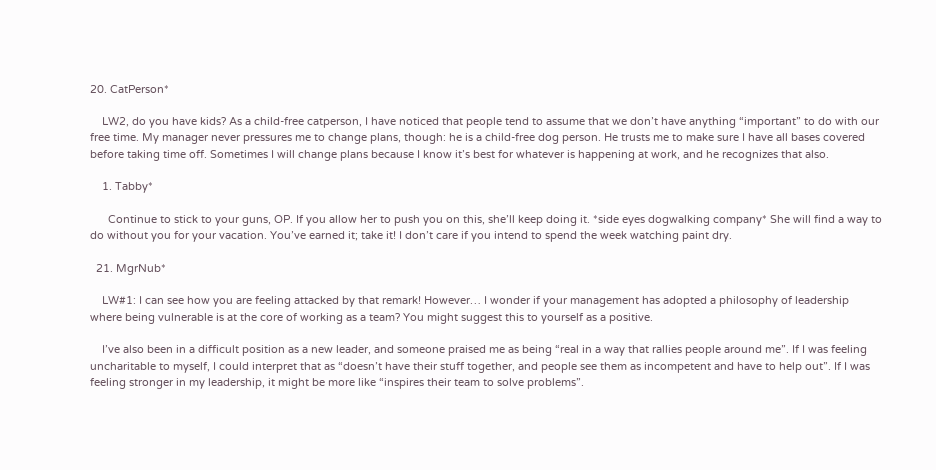20. CatPerson*

    LW2, do you have kids? As a child-free catperson, I have noticed that people tend to assume that we don’t have anything “important” to do with our free time. My manager never pressures me to change plans, though: he is a child-free dog person. He trusts me to make sure I have all bases covered before taking time off. Sometimes I will change plans because I know it’s best for whatever is happening at work, and he recognizes that also.

    1. Tabby*

      Continue to stick to your guns, OP. If you allow her to push you on this, she’ll keep doing it. *side eyes dogwalking company* She will find a way to do without you for your vacation. You’ve earned it; take it! I don’t care if you intend to spend the week watching paint dry.

  21. MgrNub*

    LW#1: I can see how you are feeling attacked by that remark! However… I wonder if your management has adopted a philosophy of leadership where being vulnerable is at the core of working as a team? You might suggest this to yourself as a positive.

    I’ve also been in a difficult position as a new leader, and someone praised me as being “real in a way that rallies people around me”. If I was feeling uncharitable to myself, I could interpret that as “doesn’t have their stuff together, and people see them as incompetent and have to help out”. If I was feeling stronger in my leadership, it might be more like “inspires their team to solve problems”.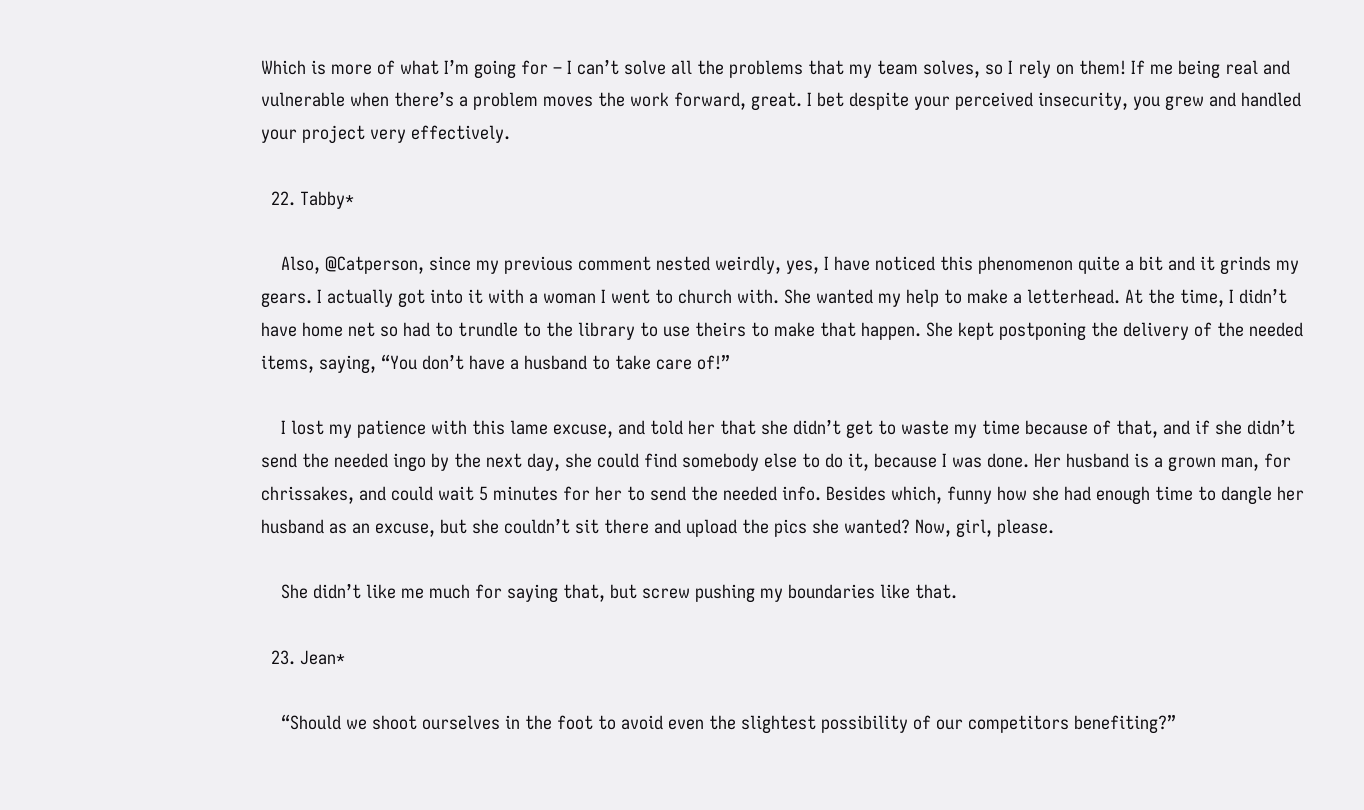Which is more of what I’m going for – I can’t solve all the problems that my team solves, so I rely on them! If me being real and vulnerable when there’s a problem moves the work forward, great. I bet despite your perceived insecurity, you grew and handled your project very effectively.

  22. Tabby*

    Also, @Catperson, since my previous comment nested weirdly, yes, I have noticed this phenomenon quite a bit and it grinds my gears. I actually got into it with a woman I went to church with. She wanted my help to make a letterhead. At the time, I didn’t have home net so had to trundle to the library to use theirs to make that happen. She kept postponing the delivery of the needed items, saying, “You don’t have a husband to take care of!”

    I lost my patience with this lame excuse, and told her that she didn’t get to waste my time because of that, and if she didn’t send the needed ingo by the next day, she could find somebody else to do it, because I was done. Her husband is a grown man, for chrissakes, and could wait 5 minutes for her to send the needed info. Besides which, funny how she had enough time to dangle her husband as an excuse, but she couldn’t sit there and upload the pics she wanted? Now, girl, please.

    She didn’t like me much for saying that, but screw pushing my boundaries like that.

  23. Jean*

    “Should we shoot ourselves in the foot to avoid even the slightest possibility of our competitors benefiting?”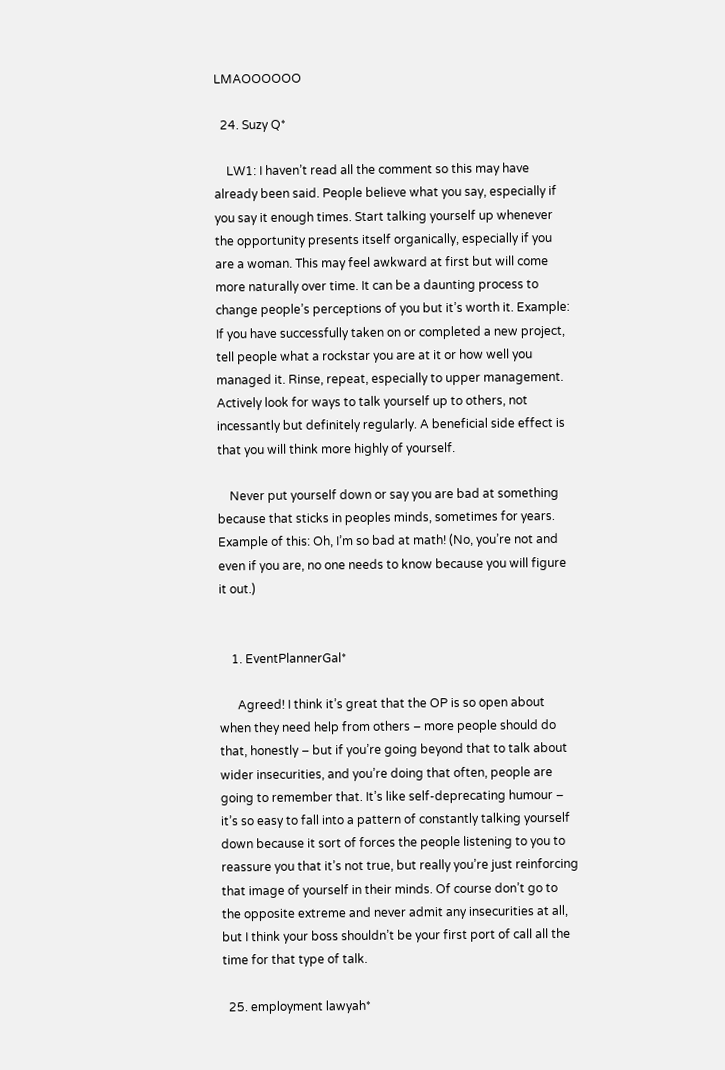LMAOOOOOO

  24. Suzy Q*

    LW1: I haven’t read all the comment so this may have already been said. People believe what you say, especially if you say it enough times. Start talking yourself up whenever the opportunity presents itself organically, especially if you are a woman. This may feel awkward at first but will come more naturally over time. It can be a daunting process to change people’s perceptions of you but it’s worth it. Example: If you have successfully taken on or completed a new project, tell people what a rockstar you are at it or how well you managed it. Rinse, repeat, especially to upper management. Actively look for ways to talk yourself up to others, not incessantly but definitely regularly. A beneficial side effect is that you will think more highly of yourself.

    Never put yourself down or say you are bad at something because that sticks in peoples minds, sometimes for years. Example of this: Oh, I’m so bad at math! (No, you’re not and even if you are, no one needs to know because you will figure it out.)


    1. EventPlannerGal*

      Agreed! I think it’s great that the OP is so open about when they need help from others – more people should do that, honestly – but if you’re going beyond that to talk about wider insecurities, and you’re doing that often, people are going to remember that. It’s like self-deprecating humour – it’s so easy to fall into a pattern of constantly talking yourself down because it sort of forces the people listening to you to reassure you that it’s not true, but really you’re just reinforcing that image of yourself in their minds. Of course don’t go to the opposite extreme and never admit any insecurities at all, but I think your boss shouldn’t be your first port of call all the time for that type of talk.

  25. employment lawyah*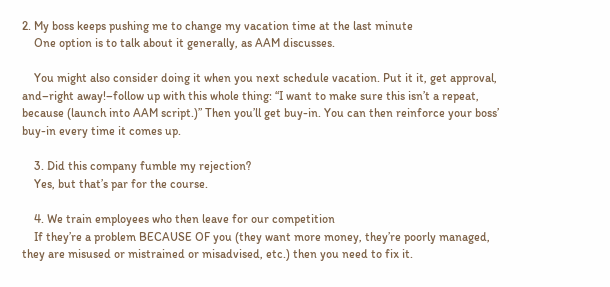2. My boss keeps pushing me to change my vacation time at the last minute
    One option is to talk about it generally, as AAM discusses.

    You might also consider doing it when you next schedule vacation. Put it it, get approval, and–right away!–follow up with this whole thing: “I want to make sure this isn’t a repeat, because (launch into AAM script.)” Then you’ll get buy-in. You can then reinforce your boss’ buy-in every time it comes up.

    3. Did this company fumble my rejection?
    Yes, but that’s par for the course.

    4. We train employees who then leave for our competition
    If they’re a problem BECAUSE OF you (they want more money, they’re poorly managed, they are misused or mistrained or misadvised, etc.) then you need to fix it.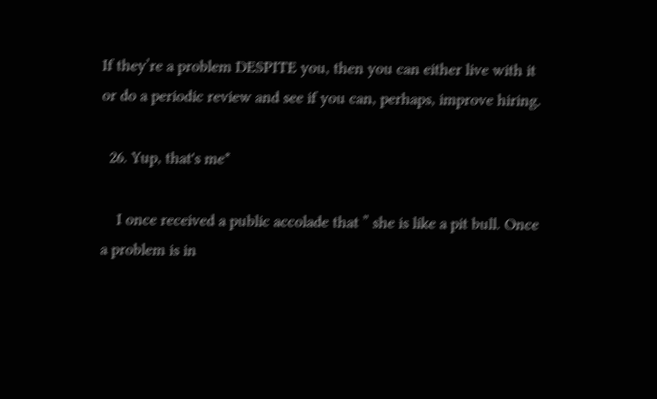If they’re a problem DESPITE you, then you can either live with it or do a periodic review and see if you can, perhaps, improve hiring.

  26. Yup, that's me*

    I once received a public accolade that ” she is like a pit bull. Once a problem is in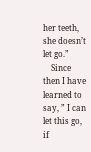her teeth, she doesn’t let go.”
    Since then I have learned to say, ” I can let this go, if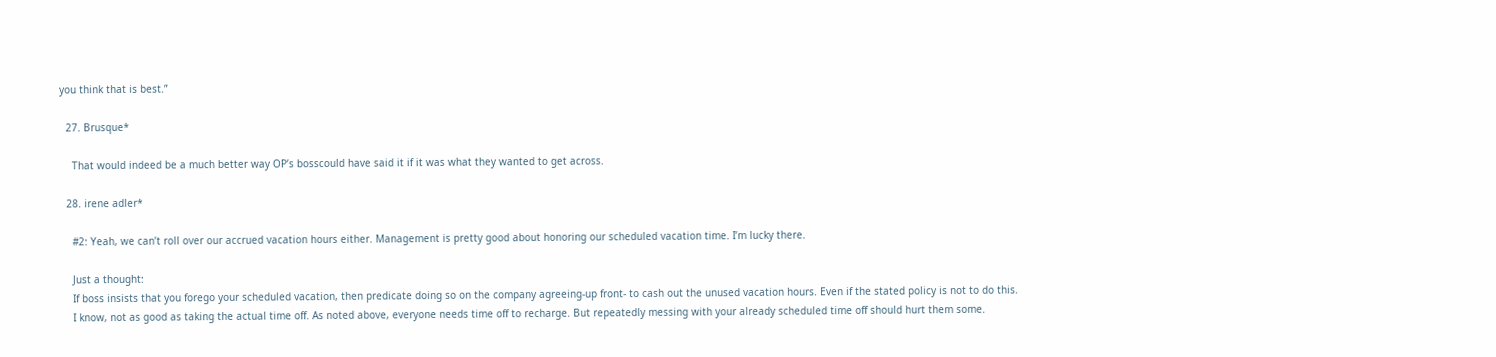you think that is best.”

  27. Brusque*

    That would indeed be a much better way OP’s bosscould have said it if it was what they wanted to get across.

  28. irene adler*

    #2: Yeah, we can’t roll over our accrued vacation hours either. Management is pretty good about honoring our scheduled vacation time. I’m lucky there.

    Just a thought:
    If boss insists that you forego your scheduled vacation, then predicate doing so on the company agreeing-up front- to cash out the unused vacation hours. Even if the stated policy is not to do this.
    I know, not as good as taking the actual time off. As noted above, everyone needs time off to recharge. But repeatedly messing with your already scheduled time off should hurt them some.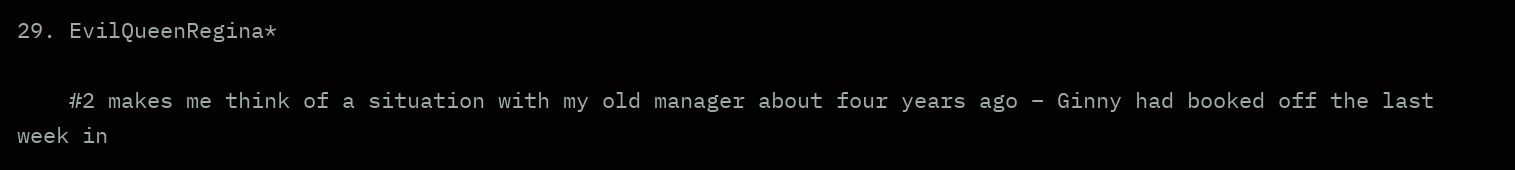29. EvilQueenRegina*

    #2 makes me think of a situation with my old manager about four years ago – Ginny had booked off the last week in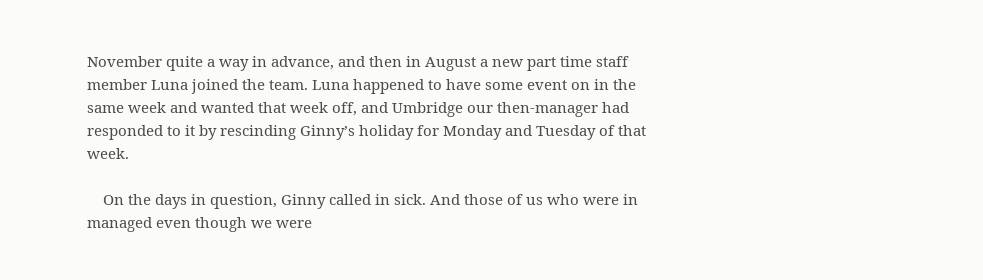November quite a way in advance, and then in August a new part time staff member Luna joined the team. Luna happened to have some event on in the same week and wanted that week off, and Umbridge our then-manager had responded to it by rescinding Ginny’s holiday for Monday and Tuesday of that week.

    On the days in question, Ginny called in sick. And those of us who were in managed even though we were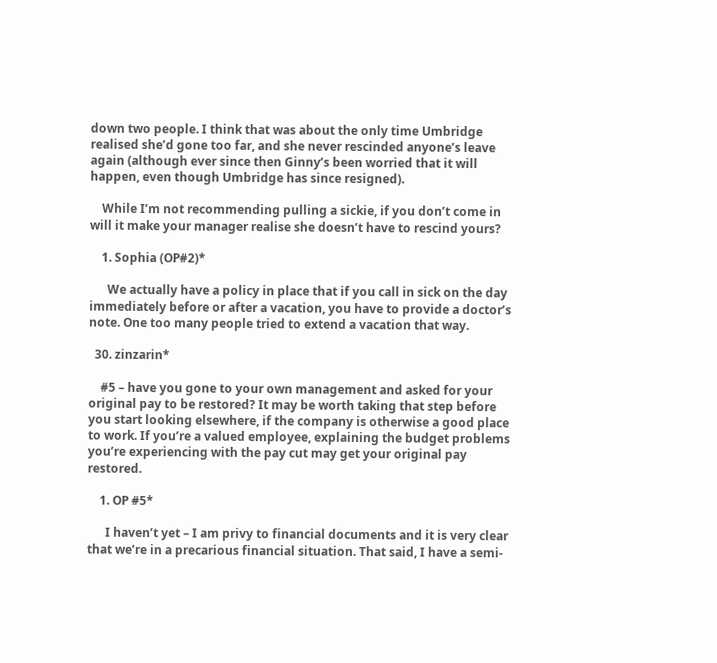down two people. I think that was about the only time Umbridge realised she’d gone too far, and she never rescinded anyone’s leave again (although ever since then Ginny’s been worried that it will happen, even though Umbridge has since resigned).

    While I’m not recommending pulling a sickie, if you don’t come in will it make your manager realise she doesn’t have to rescind yours?

    1. Sophia (OP#2)*

      We actually have a policy in place that if you call in sick on the day immediately before or after a vacation, you have to provide a doctor’s note. One too many people tried to extend a vacation that way.

  30. zinzarin*

    #5 – have you gone to your own management and asked for your original pay to be restored? It may be worth taking that step before you start looking elsewhere, if the company is otherwise a good place to work. If you’re a valued employee, explaining the budget problems you’re experiencing with the pay cut may get your original pay restored.

    1. OP #5*

      I haven’t yet – I am privy to financial documents and it is very clear that we’re in a precarious financial situation. That said, I have a semi-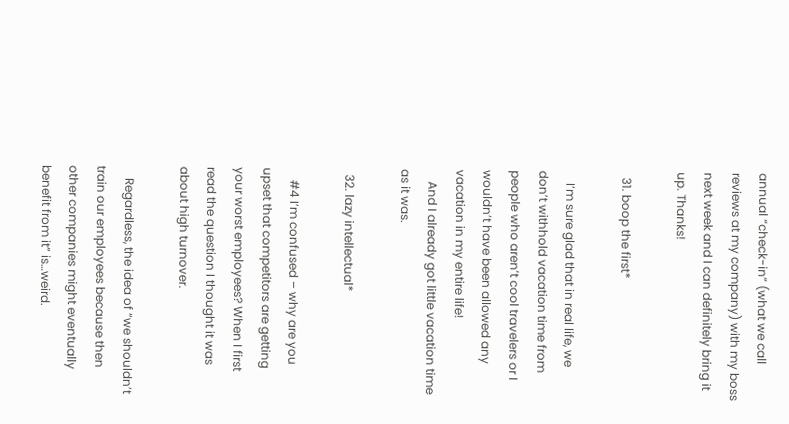annual “check-in” (what we call reviews at my company) with my boss next week and I can definitely bring it up. Thanks!

  31. boop the first*

    I’m sure glad that in real life, we don’t withhold vacation time from people who aren’t cool travelers or I wouldn’t have been allowed any vacation in my entire life!
    And I already got little vacation time as it was.

  32. lazy intellectual*

    #4 I’m confused – why are you upset that competitors are getting your worst employees? When I first read the question I thought it was about high turnover.

    Regardless, the idea of “we shouldn’t train our employees because then other companies might eventually benefit from it” is…weird.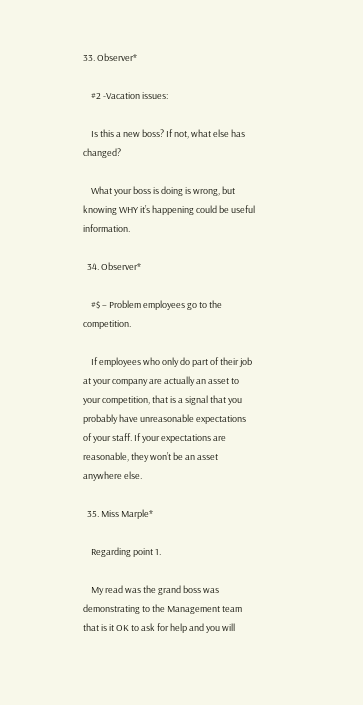33. Observer*

    #2 -Vacation issues:

    Is this a new boss? If not, what else has changed?

    What your boss is doing is wrong, but knowing WHY it’s happening could be useful information.

  34. Observer*

    #$ – Problem employees go to the competition.

    If employees who only do part of their job at your company are actually an asset to your competition, that is a signal that you probably have unreasonable expectations of your staff. If your expectations are reasonable, they won’t be an asset anywhere else.

  35. Miss Marple*

    Regarding point 1.

    My read was the grand boss was demonstrating to the Management team that is it OK to ask for help and you will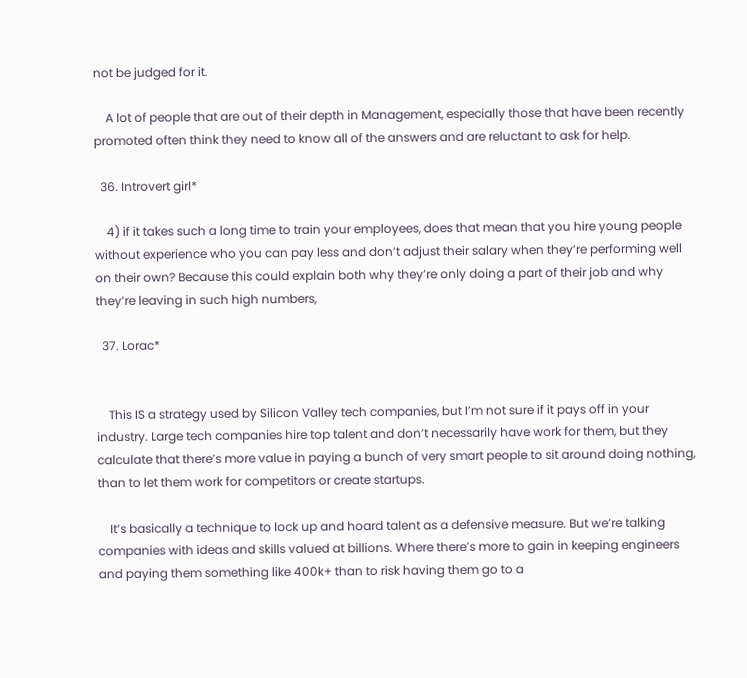not be judged for it.

    A lot of people that are out of their depth in Management, especially those that have been recently promoted often think they need to know all of the answers and are reluctant to ask for help.

  36. Introvert girl*

    4) if it takes such a long time to train your employees, does that mean that you hire young people without experience who you can pay less and don’t adjust their salary when they’re performing well on their own? Because this could explain both why they’re only doing a part of their job and why they’re leaving in such high numbers,

  37. Lorac*


    This IS a strategy used by Silicon Valley tech companies, but I’m not sure if it pays off in your industry. Large tech companies hire top talent and don’t necessarily have work for them, but they calculate that there’s more value in paying a bunch of very smart people to sit around doing nothing, than to let them work for competitors or create startups.

    It’s basically a technique to lock up and hoard talent as a defensive measure. But we’re talking companies with ideas and skills valued at billions. Where there’s more to gain in keeping engineers and paying them something like 400k+ than to risk having them go to a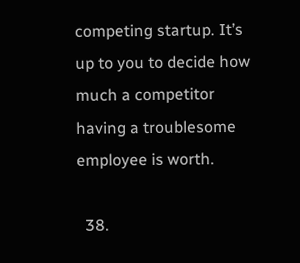competing startup. It’s up to you to decide how much a competitor having a troublesome employee is worth.

  38.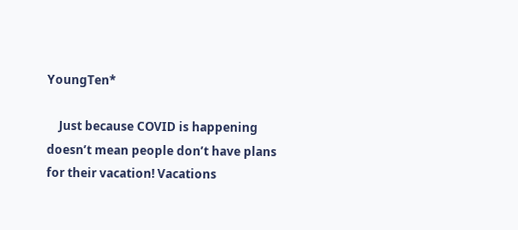YoungTen*

    Just because COVID is happening doesn’t mean people don’t have plans for their vacation! Vacations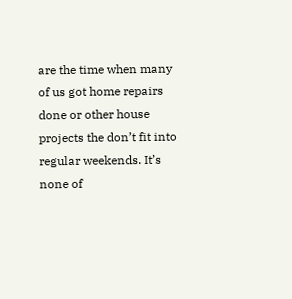are the time when many of us got home repairs done or other house projects the don’t fit into regular weekends. It’s none of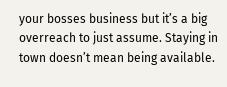your bosses business but it’s a big overreach to just assume. Staying in town doesn’t mean being available.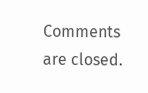Comments are closed.